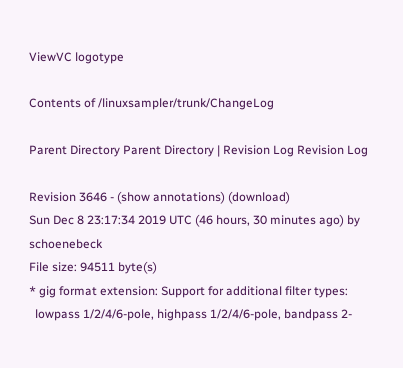ViewVC logotype

Contents of /linuxsampler/trunk/ChangeLog

Parent Directory Parent Directory | Revision Log Revision Log

Revision 3646 - (show annotations) (download)
Sun Dec 8 23:17:34 2019 UTC (46 hours, 30 minutes ago) by schoenebeck
File size: 94511 byte(s)
* gig format extension: Support for additional filter types:
  lowpass 1/2/4/6-pole, highpass 1/2/4/6-pole, bandpass 2-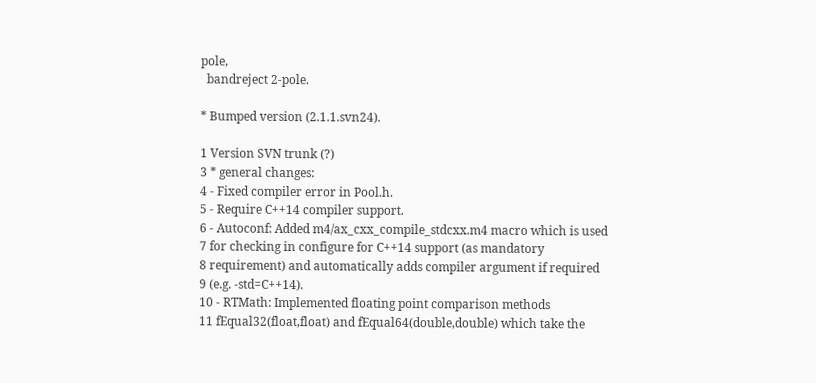pole,
  bandreject 2-pole.

* Bumped version (2.1.1.svn24).

1 Version SVN trunk (?)
3 * general changes:
4 - Fixed compiler error in Pool.h.
5 - Require C++14 compiler support.
6 - Autoconf: Added m4/ax_cxx_compile_stdcxx.m4 macro which is used
7 for checking in configure for C++14 support (as mandatory
8 requirement) and automatically adds compiler argument if required
9 (e.g. -std=C++14).
10 - RTMath: Implemented floating point comparison methods
11 fEqual32(float,float) and fEqual64(double,double) which take the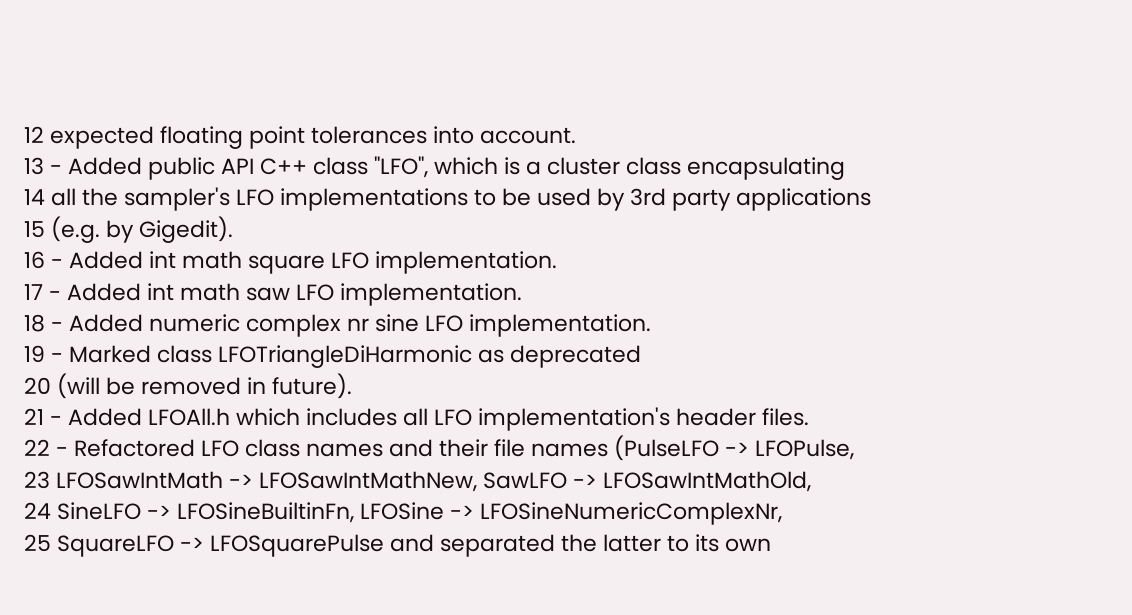12 expected floating point tolerances into account.
13 - Added public API C++ class "LFO", which is a cluster class encapsulating
14 all the sampler's LFO implementations to be used by 3rd party applications
15 (e.g. by Gigedit).
16 - Added int math square LFO implementation.
17 - Added int math saw LFO implementation.
18 - Added numeric complex nr sine LFO implementation.
19 - Marked class LFOTriangleDiHarmonic as deprecated
20 (will be removed in future).
21 - Added LFOAll.h which includes all LFO implementation's header files.
22 - Refactored LFO class names and their file names (PulseLFO -> LFOPulse,
23 LFOSawIntMath -> LFOSawIntMathNew, SawLFO -> LFOSawIntMathOld,
24 SineLFO -> LFOSineBuiltinFn, LFOSine -> LFOSineNumericComplexNr,
25 SquareLFO -> LFOSquarePulse and separated the latter to its own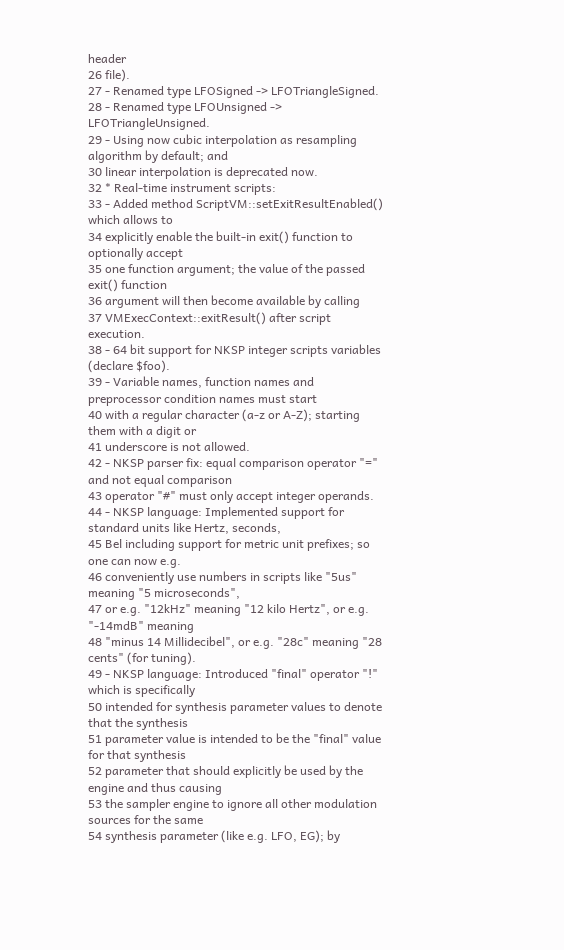header
26 file).
27 - Renamed type LFOSigned -> LFOTriangleSigned.
28 - Renamed type LFOUnsigned -> LFOTriangleUnsigned.
29 - Using now cubic interpolation as resampling algorithm by default; and
30 linear interpolation is deprecated now.
32 * Real-time instrument scripts:
33 - Added method ScriptVM::setExitResultEnabled() which allows to
34 explicitly enable the built-in exit() function to optionally accept
35 one function argument; the value of the passed exit() function
36 argument will then become available by calling
37 VMExecContext::exitResult() after script execution.
38 - 64 bit support for NKSP integer scripts variables (declare $foo).
39 - Variable names, function names and preprocessor condition names must start
40 with a regular character (a-z or A-Z); starting them with a digit or
41 underscore is not allowed.
42 - NKSP parser fix: equal comparison operator "=" and not equal comparison
43 operator "#" must only accept integer operands.
44 - NKSP language: Implemented support for standard units like Hertz, seconds,
45 Bel including support for metric unit prefixes; so one can now e.g.
46 conveniently use numbers in scripts like "5us" meaning "5 microseconds",
47 or e.g. "12kHz" meaning "12 kilo Hertz", or e.g. "-14mdB" meaning
48 "minus 14 Millidecibel", or e.g. "28c" meaning "28 cents" (for tuning).
49 - NKSP language: Introduced "final" operator "!" which is specifically
50 intended for synthesis parameter values to denote that the synthesis
51 parameter value is intended to be the "final" value for that synthesis
52 parameter that should explicitly be used by the engine and thus causing
53 the sampler engine to ignore all other modulation sources for the same
54 synthesis parameter (like e.g. LFO, EG); by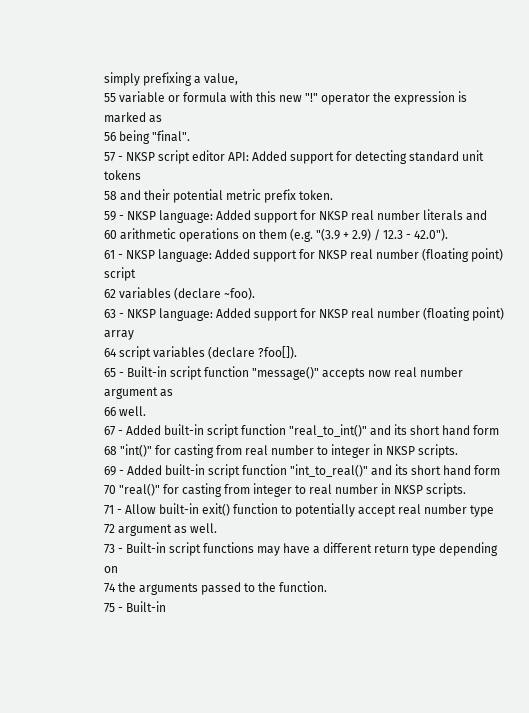simply prefixing a value,
55 variable or formula with this new "!" operator the expression is marked as
56 being "final".
57 - NKSP script editor API: Added support for detecting standard unit tokens
58 and their potential metric prefix token.
59 - NKSP language: Added support for NKSP real number literals and
60 arithmetic operations on them (e.g. "(3.9 + 2.9) / 12.3 - 42.0").
61 - NKSP language: Added support for NKSP real number (floating point) script
62 variables (declare ~foo).
63 - NKSP language: Added support for NKSP real number (floating point) array
64 script variables (declare ?foo[]).
65 - Built-in script function "message()" accepts now real number argument as
66 well.
67 - Added built-in script function "real_to_int()" and its short hand form
68 "int()" for casting from real number to integer in NKSP scripts.
69 - Added built-in script function "int_to_real()" and its short hand form
70 "real()" for casting from integer to real number in NKSP scripts.
71 - Allow built-in exit() function to potentially accept real number type
72 argument as well.
73 - Built-in script functions may have a different return type depending on
74 the arguments passed to the function.
75 - Built-in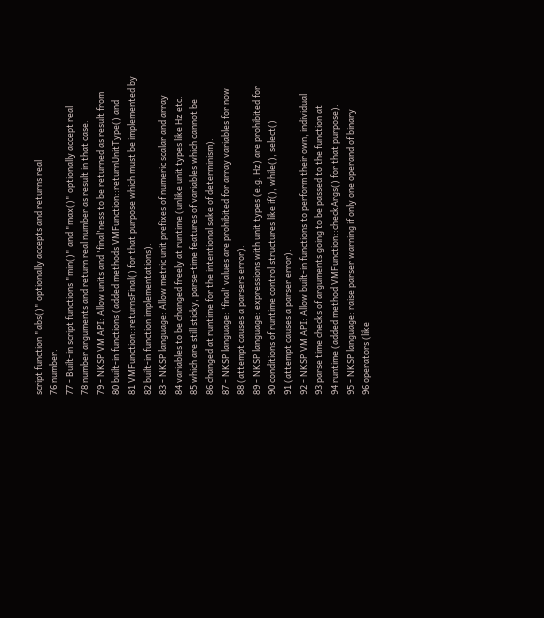script function "abs()" optionally accepts and returns real
76 number.
77 - Built-in script functions "min()" and "max()" optionally accept real
78 number arguments and return real number as result in that case.
79 - NKSP VM API: Allow units and 'final'ness to be returned as result from
80 built-in functions (added methods VMFunction::returnUnitType() and
81 VMFunction::returnsFinal() for that purpose which must be implemented by
82 built-in function implementations).
83 - NKSP language: Allow metric unit prefixes of numeric scalar and array
84 variables to be changed freely at runtime (unlike unit types like Hz etc.
85 which are still sticky, parse-time features of variables which cannot be
86 changed at runtime for the intentional sake of determinism).
87 - NKSP language: 'final' values are prohibited for array variables for now
88 (attempt causes a parsers error).
89 - NKSP language: expressions with unit types (e.g. Hz) are prohibited for
90 conditions of runtime control structures like if(), while(), select()
91 (attempt causes a parser error).
92 - NKSP VM API: Allow built-in functions to perform their own, individual
93 parse time checks of arguments going to be passed to the function at
94 runtime (added method VMFunction::checkArgs() for that purpose).
95 - NKSP language: raise parser warning if only one operand of binary
96 operators (like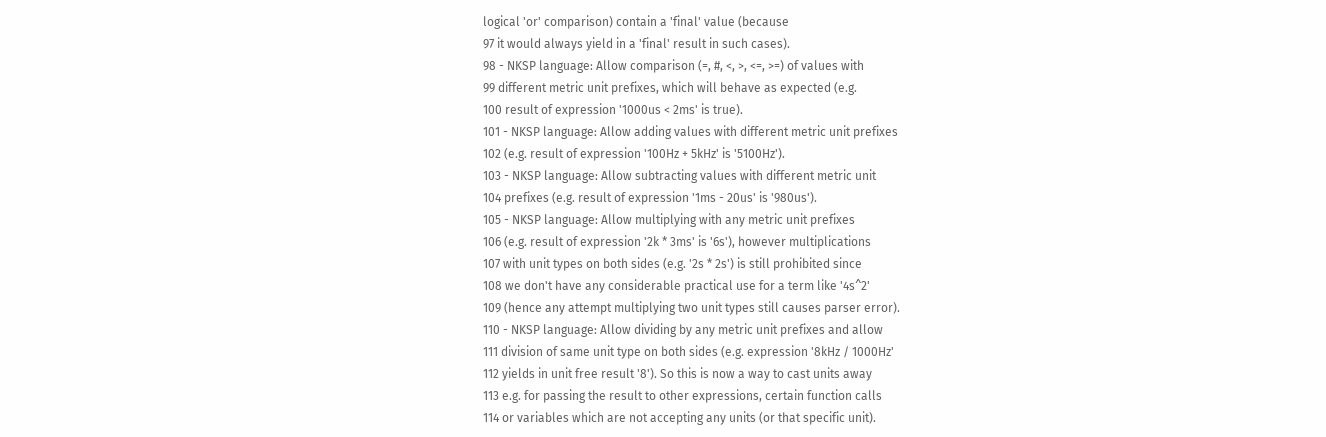logical 'or' comparison) contain a 'final' value (because
97 it would always yield in a 'final' result in such cases).
98 - NKSP language: Allow comparison (=, #, <, >, <=, >=) of values with
99 different metric unit prefixes, which will behave as expected (e.g.
100 result of expression '1000us < 2ms' is true).
101 - NKSP language: Allow adding values with different metric unit prefixes
102 (e.g. result of expression '100Hz + 5kHz' is '5100Hz').
103 - NKSP language: Allow subtracting values with different metric unit
104 prefixes (e.g. result of expression '1ms - 20us' is '980us').
105 - NKSP language: Allow multiplying with any metric unit prefixes
106 (e.g. result of expression '2k * 3ms' is '6s'), however multiplications
107 with unit types on both sides (e.g. '2s * 2s') is still prohibited since
108 we don't have any considerable practical use for a term like '4s^2'
109 (hence any attempt multiplying two unit types still causes parser error).
110 - NKSP language: Allow dividing by any metric unit prefixes and allow
111 division of same unit type on both sides (e.g. expression '8kHz / 1000Hz'
112 yields in unit free result '8'). So this is now a way to cast units away
113 e.g. for passing the result to other expressions, certain function calls
114 or variables which are not accepting any units (or that specific unit).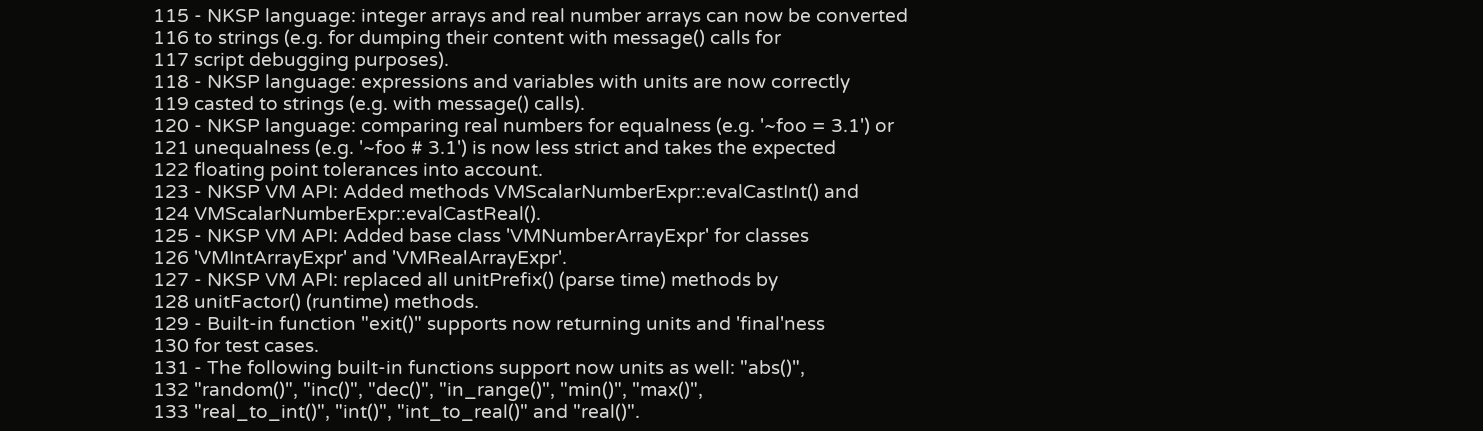115 - NKSP language: integer arrays and real number arrays can now be converted
116 to strings (e.g. for dumping their content with message() calls for
117 script debugging purposes).
118 - NKSP language: expressions and variables with units are now correctly
119 casted to strings (e.g. with message() calls).
120 - NKSP language: comparing real numbers for equalness (e.g. '~foo = 3.1') or
121 unequalness (e.g. '~foo # 3.1') is now less strict and takes the expected
122 floating point tolerances into account.
123 - NKSP VM API: Added methods VMScalarNumberExpr::evalCastInt() and
124 VMScalarNumberExpr::evalCastReal().
125 - NKSP VM API: Added base class 'VMNumberArrayExpr' for classes
126 'VMIntArrayExpr' and 'VMRealArrayExpr'.
127 - NKSP VM API: replaced all unitPrefix() (parse time) methods by
128 unitFactor() (runtime) methods.
129 - Built-in function "exit()" supports now returning units and 'final'ness
130 for test cases.
131 - The following built-in functions support now units as well: "abs()",
132 "random()", "inc()", "dec()", "in_range()", "min()", "max()",
133 "real_to_int()", "int()", "int_to_real()" and "real()".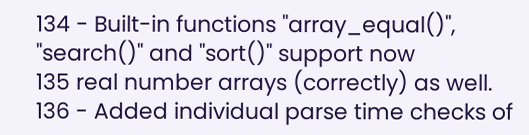134 - Built-in functions "array_equal()", "search()" and "sort()" support now
135 real number arrays (correctly) as well.
136 - Added individual parse time checks of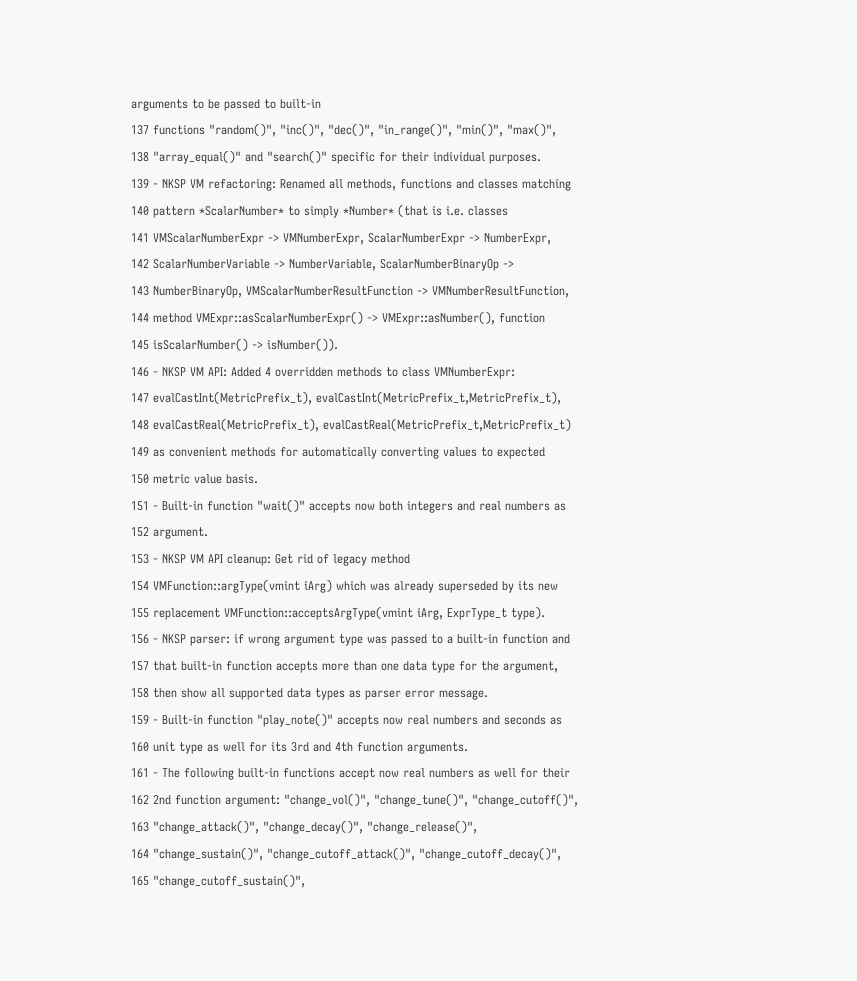arguments to be passed to built-in
137 functions "random()", "inc()", "dec()", "in_range()", "min()", "max()",
138 "array_equal()" and "search()" specific for their individual purposes.
139 - NKSP VM refactoring: Renamed all methods, functions and classes matching
140 pattern *ScalarNumber* to simply *Number* (that is i.e. classes
141 VMScalarNumberExpr -> VMNumberExpr, ScalarNumberExpr -> NumberExpr,
142 ScalarNumberVariable -> NumberVariable, ScalarNumberBinaryOp ->
143 NumberBinaryOp, VMScalarNumberResultFunction -> VMNumberResultFunction,
144 method VMExpr::asScalarNumberExpr() -> VMExpr::asNumber(), function
145 isScalarNumber() -> isNumber()).
146 - NKSP VM API: Added 4 overridden methods to class VMNumberExpr:
147 evalCastInt(MetricPrefix_t), evalCastInt(MetricPrefix_t,MetricPrefix_t),
148 evalCastReal(MetricPrefix_t), evalCastReal(MetricPrefix_t,MetricPrefix_t)
149 as convenient methods for automatically converting values to expected
150 metric value basis.
151 - Built-in function "wait()" accepts now both integers and real numbers as
152 argument.
153 - NKSP VM API cleanup: Get rid of legacy method
154 VMFunction::argType(vmint iArg) which was already superseded by its new
155 replacement VMFunction::acceptsArgType(vmint iArg, ExprType_t type).
156 - NKSP parser: if wrong argument type was passed to a built-in function and
157 that built-in function accepts more than one data type for the argument,
158 then show all supported data types as parser error message.
159 - Built-in function "play_note()" accepts now real numbers and seconds as
160 unit type as well for its 3rd and 4th function arguments.
161 - The following built-in functions accept now real numbers as well for their
162 2nd function argument: "change_vol()", "change_tune()", "change_cutoff()",
163 "change_attack()", "change_decay()", "change_release()",
164 "change_sustain()", "change_cutoff_attack()", "change_cutoff_decay()",
165 "change_cutoff_sustain()",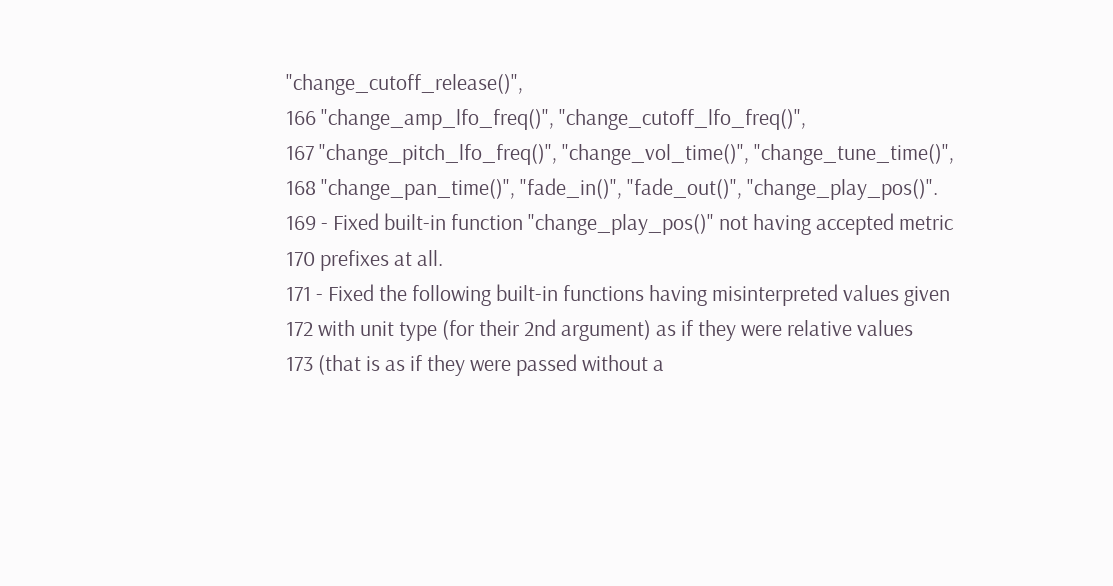"change_cutoff_release()",
166 "change_amp_lfo_freq()", "change_cutoff_lfo_freq()",
167 "change_pitch_lfo_freq()", "change_vol_time()", "change_tune_time()",
168 "change_pan_time()", "fade_in()", "fade_out()", "change_play_pos()".
169 - Fixed built-in function "change_play_pos()" not having accepted metric
170 prefixes at all.
171 - Fixed the following built-in functions having misinterpreted values given
172 with unit type (for their 2nd argument) as if they were relative values
173 (that is as if they were passed without a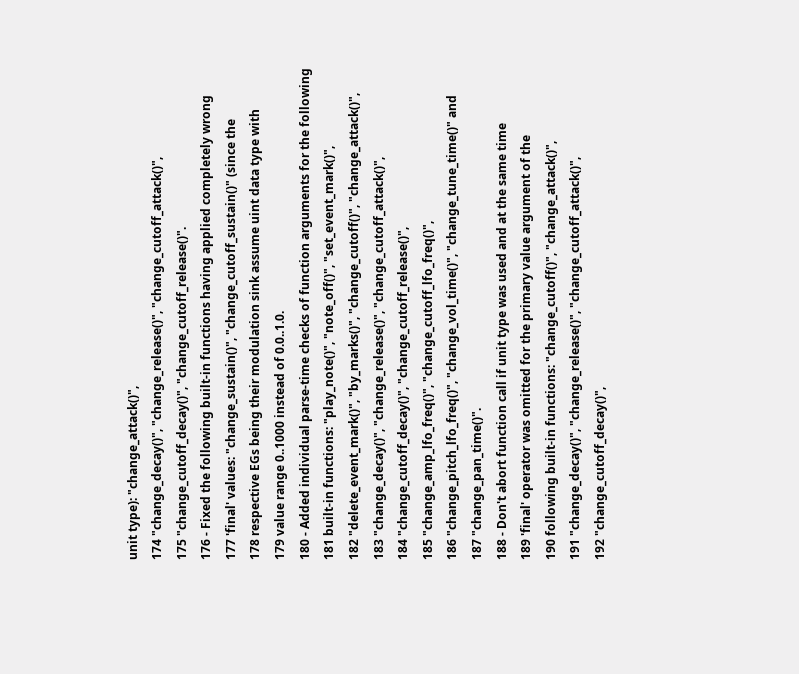unit type): "change_attack()",
174 "change_decay()", "change_release()", "change_cutoff_attack()",
175 "change_cutoff_decay()", "change_cutoff_release()".
176 - Fixed the following built-in functions having applied completely wrong
177 'final' values: "change_sustain()", "change_cutoff_sustain()" (since the
178 respective EGs being their modulation sink assume uint data type with
179 value range 0..1000 instead of 0.0..1.0.
180 - Added individual parse-time checks of function arguments for the following
181 built-in functions: "play_note()", "note_off()", "set_event_mark()",
182 "delete_event_mark()", "by_marks()", "change_cutoff()", "change_attack()",
183 "change_decay()", "change_release()", "change_cutoff_attack()",
184 "change_cutoff_decay()", "change_cutoff_release()",
185 "change_amp_lfo_freq()", "change_cutoff_lfo_freq()",
186 "change_pitch_lfo_freq()", "change_vol_time()", "change_tune_time()" and
187 "change_pan_time()".
188 - Don't abort function call if unit type was used and at the same time
189 'final' operator was omitted for the primary value argument of the
190 following built-in functions: "change_cutoff()", "change_attack()",
191 "change_decay()", "change_release()", "change_cutoff_attack()",
192 "change_cutoff_decay()",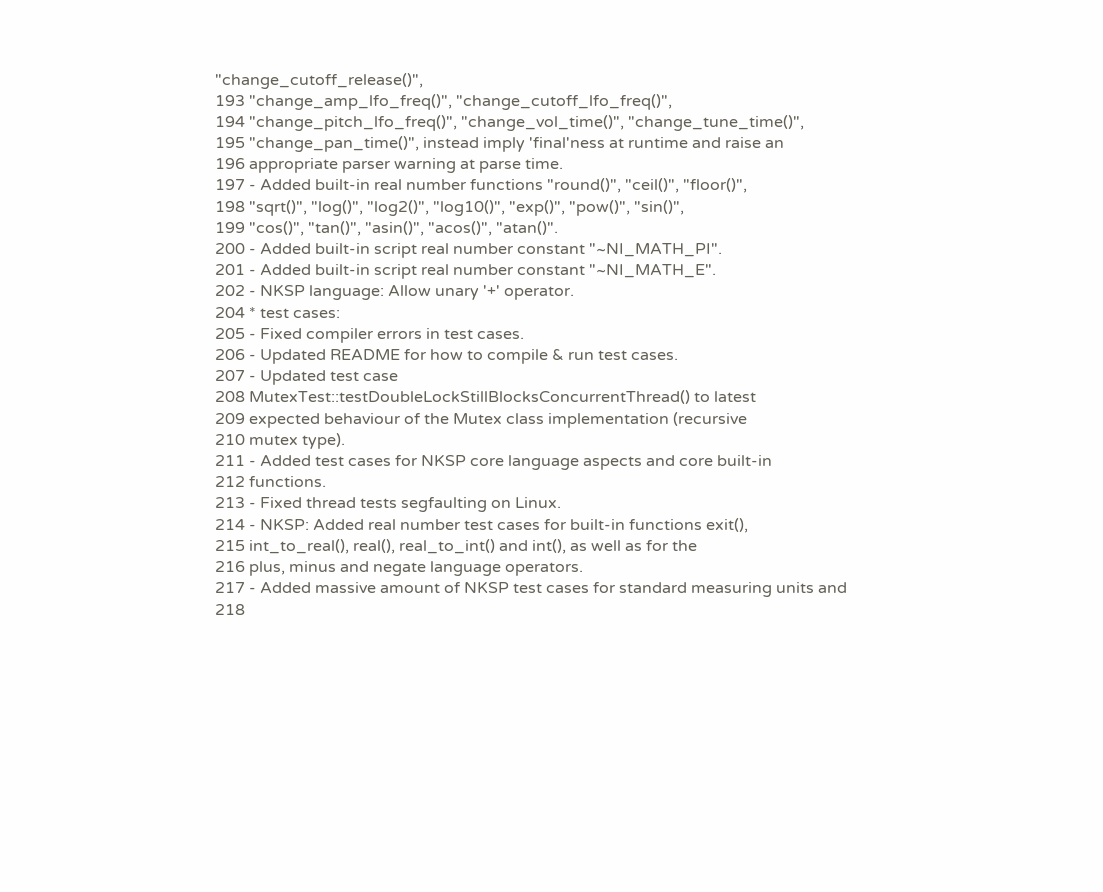"change_cutoff_release()",
193 "change_amp_lfo_freq()", "change_cutoff_lfo_freq()",
194 "change_pitch_lfo_freq()", "change_vol_time()", "change_tune_time()",
195 "change_pan_time()", instead imply 'final'ness at runtime and raise an
196 appropriate parser warning at parse time.
197 - Added built-in real number functions "round()", "ceil()", "floor()",
198 "sqrt()", "log()", "log2()", "log10()", "exp()", "pow()", "sin()",
199 "cos()", "tan()", "asin()", "acos()", "atan()".
200 - Added built-in script real number constant "~NI_MATH_PI".
201 - Added built-in script real number constant "~NI_MATH_E".
202 - NKSP language: Allow unary '+' operator.
204 * test cases:
205 - Fixed compiler errors in test cases.
206 - Updated README for how to compile & run test cases.
207 - Updated test case
208 MutexTest::testDoubleLockStillBlocksConcurrentThread() to latest
209 expected behaviour of the Mutex class implementation (recursive
210 mutex type).
211 - Added test cases for NKSP core language aspects and core built-in
212 functions.
213 - Fixed thread tests segfaulting on Linux.
214 - NKSP: Added real number test cases for built-in functions exit(),
215 int_to_real(), real(), real_to_int() and int(), as well as for the
216 plus, minus and negate language operators.
217 - Added massive amount of NKSP test cases for standard measuring units and
218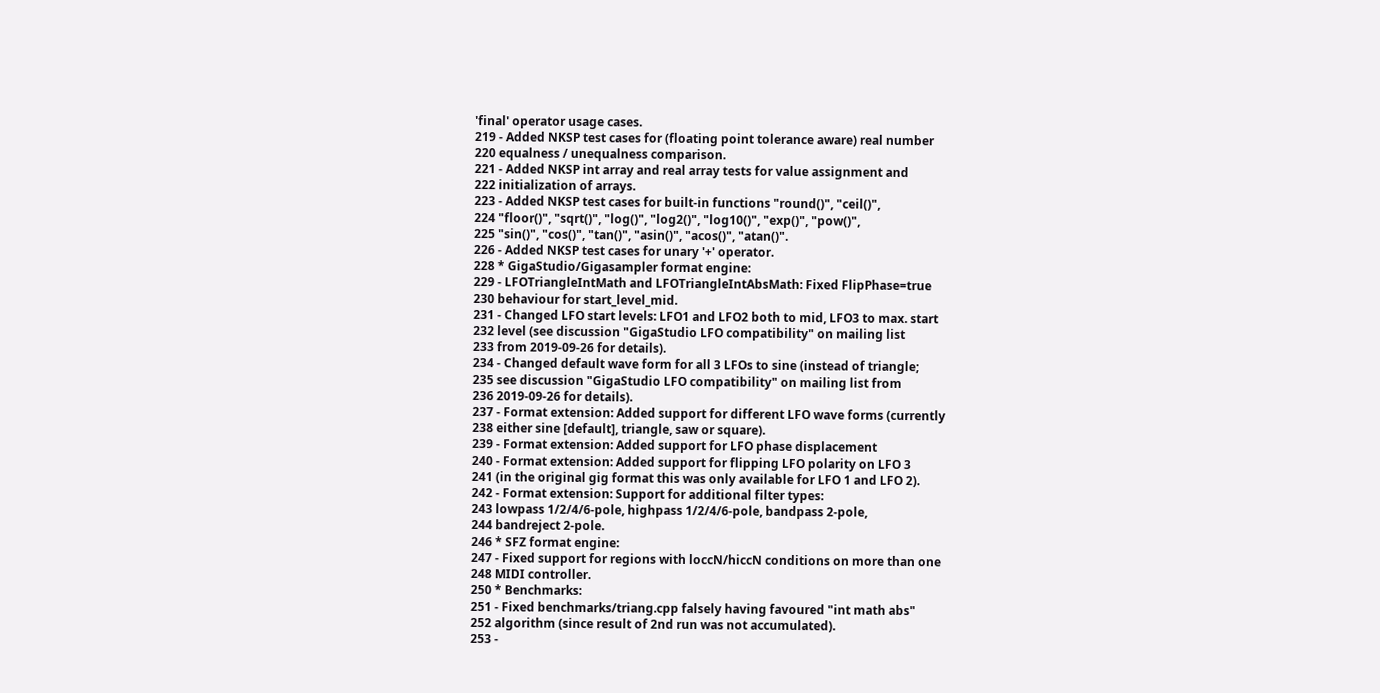'final' operator usage cases.
219 - Added NKSP test cases for (floating point tolerance aware) real number
220 equalness / unequalness comparison.
221 - Added NKSP int array and real array tests for value assignment and
222 initialization of arrays.
223 - Added NKSP test cases for built-in functions "round()", "ceil()",
224 "floor()", "sqrt()", "log()", "log2()", "log10()", "exp()", "pow()",
225 "sin()", "cos()", "tan()", "asin()", "acos()", "atan()".
226 - Added NKSP test cases for unary '+' operator.
228 * GigaStudio/Gigasampler format engine:
229 - LFOTriangleIntMath and LFOTriangleIntAbsMath: Fixed FlipPhase=true
230 behaviour for start_level_mid.
231 - Changed LFO start levels: LFO1 and LFO2 both to mid, LFO3 to max. start
232 level (see discussion "GigaStudio LFO compatibility" on mailing list
233 from 2019-09-26 for details).
234 - Changed default wave form for all 3 LFOs to sine (instead of triangle;
235 see discussion "GigaStudio LFO compatibility" on mailing list from
236 2019-09-26 for details).
237 - Format extension: Added support for different LFO wave forms (currently
238 either sine [default], triangle, saw or square).
239 - Format extension: Added support for LFO phase displacement
240 - Format extension: Added support for flipping LFO polarity on LFO 3
241 (in the original gig format this was only available for LFO 1 and LFO 2).
242 - Format extension: Support for additional filter types:
243 lowpass 1/2/4/6-pole, highpass 1/2/4/6-pole, bandpass 2-pole,
244 bandreject 2-pole.
246 * SFZ format engine:
247 - Fixed support for regions with loccN/hiccN conditions on more than one
248 MIDI controller.
250 * Benchmarks:
251 - Fixed benchmarks/triang.cpp falsely having favoured "int math abs"
252 algorithm (since result of 2nd run was not accumulated).
253 -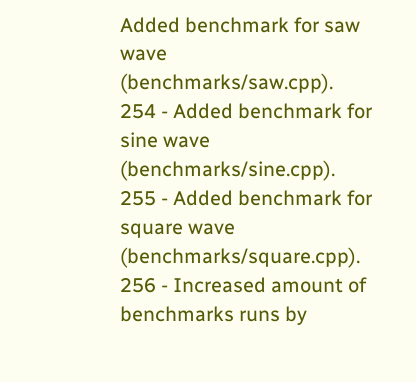Added benchmark for saw wave (benchmarks/saw.cpp).
254 - Added benchmark for sine wave (benchmarks/sine.cpp).
255 - Added benchmark for square wave (benchmarks/square.cpp).
256 - Increased amount of benchmarks runs by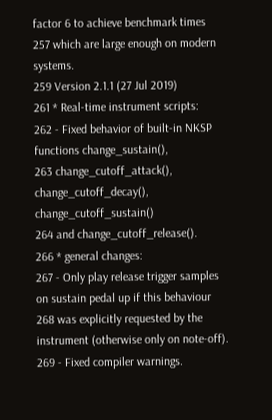factor 6 to achieve benchmark times
257 which are large enough on modern systems.
259 Version 2.1.1 (27 Jul 2019)
261 * Real-time instrument scripts:
262 - Fixed behavior of built-in NKSP functions change_sustain(),
263 change_cutoff_attack(), change_cutoff_decay(), change_cutoff_sustain()
264 and change_cutoff_release().
266 * general changes:
267 - Only play release trigger samples on sustain pedal up if this behaviour
268 was explicitly requested by the instrument (otherwise only on note-off).
269 - Fixed compiler warnings.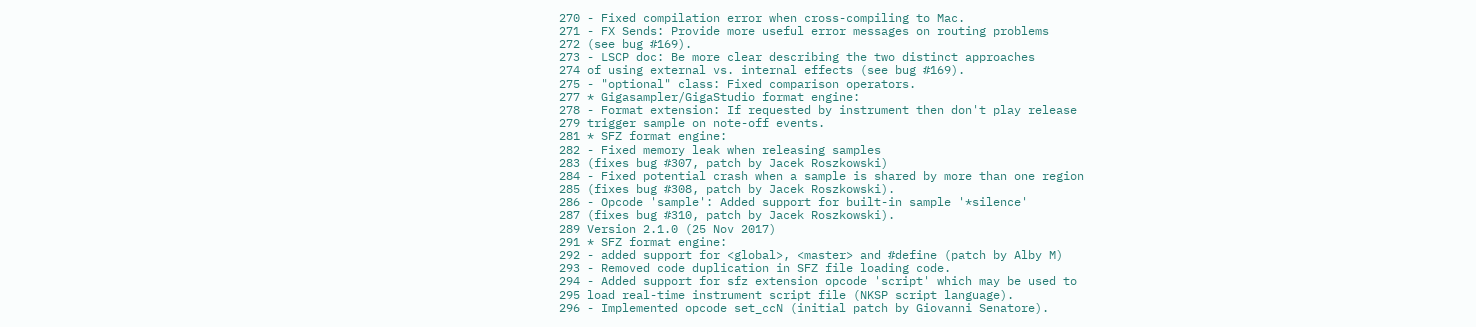270 - Fixed compilation error when cross-compiling to Mac.
271 - FX Sends: Provide more useful error messages on routing problems
272 (see bug #169).
273 - LSCP doc: Be more clear describing the two distinct approaches
274 of using external vs. internal effects (see bug #169).
275 - "optional" class: Fixed comparison operators.
277 * Gigasampler/GigaStudio format engine:
278 - Format extension: If requested by instrument then don't play release
279 trigger sample on note-off events.
281 * SFZ format engine:
282 - Fixed memory leak when releasing samples
283 (fixes bug #307, patch by Jacek Roszkowski)
284 - Fixed potential crash when a sample is shared by more than one region
285 (fixes bug #308, patch by Jacek Roszkowski).
286 - Opcode 'sample': Added support for built-in sample '*silence'
287 (fixes bug #310, patch by Jacek Roszkowski).
289 Version 2.1.0 (25 Nov 2017)
291 * SFZ format engine:
292 - added support for <global>, <master> and #define (patch by Alby M)
293 - Removed code duplication in SFZ file loading code.
294 - Added support for sfz extension opcode 'script' which may be used to
295 load real-time instrument script file (NKSP script language).
296 - Implemented opcode set_ccN (initial patch by Giovanni Senatore).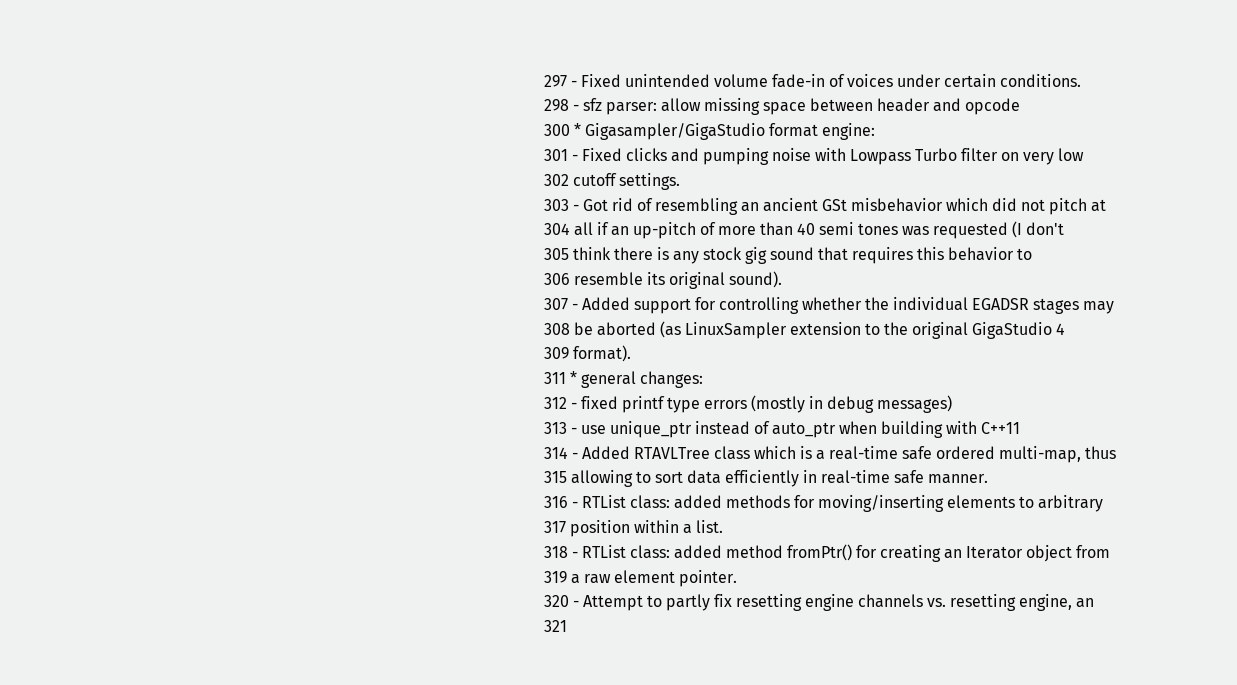297 - Fixed unintended volume fade-in of voices under certain conditions.
298 - sfz parser: allow missing space between header and opcode
300 * Gigasampler/GigaStudio format engine:
301 - Fixed clicks and pumping noise with Lowpass Turbo filter on very low
302 cutoff settings.
303 - Got rid of resembling an ancient GSt misbehavior which did not pitch at
304 all if an up-pitch of more than 40 semi tones was requested (I don't
305 think there is any stock gig sound that requires this behavior to
306 resemble its original sound).
307 - Added support for controlling whether the individual EGADSR stages may
308 be aborted (as LinuxSampler extension to the original GigaStudio 4
309 format).
311 * general changes:
312 - fixed printf type errors (mostly in debug messages)
313 - use unique_ptr instead of auto_ptr when building with C++11
314 - Added RTAVLTree class which is a real-time safe ordered multi-map, thus
315 allowing to sort data efficiently in real-time safe manner.
316 - RTList class: added methods for moving/inserting elements to arbitrary
317 position within a list.
318 - RTList class: added method fromPtr() for creating an Iterator object from
319 a raw element pointer.
320 - Attempt to partly fix resetting engine channels vs. resetting engine, an
321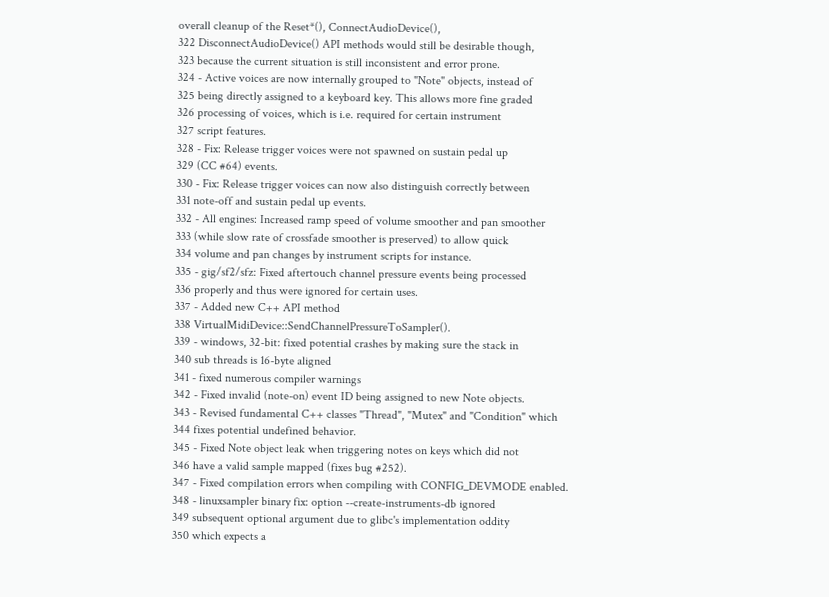overall cleanup of the Reset*(), ConnectAudioDevice(),
322 DisconnectAudioDevice() API methods would still be desirable though,
323 because the current situation is still inconsistent and error prone.
324 - Active voices are now internally grouped to "Note" objects, instead of
325 being directly assigned to a keyboard key. This allows more fine graded
326 processing of voices, which is i.e. required for certain instrument
327 script features.
328 - Fix: Release trigger voices were not spawned on sustain pedal up
329 (CC #64) events.
330 - Fix: Release trigger voices can now also distinguish correctly between
331 note-off and sustain pedal up events.
332 - All engines: Increased ramp speed of volume smoother and pan smoother
333 (while slow rate of crossfade smoother is preserved) to allow quick
334 volume and pan changes by instrument scripts for instance.
335 - gig/sf2/sfz: Fixed aftertouch channel pressure events being processed
336 properly and thus were ignored for certain uses.
337 - Added new C++ API method
338 VirtualMidiDevice::SendChannelPressureToSampler().
339 - windows, 32-bit: fixed potential crashes by making sure the stack in
340 sub threads is 16-byte aligned
341 - fixed numerous compiler warnings
342 - Fixed invalid (note-on) event ID being assigned to new Note objects.
343 - Revised fundamental C++ classes "Thread", "Mutex" and "Condition" which
344 fixes potential undefined behavior.
345 - Fixed Note object leak when triggering notes on keys which did not
346 have a valid sample mapped (fixes bug #252).
347 - Fixed compilation errors when compiling with CONFIG_DEVMODE enabled.
348 - linuxsampler binary fix: option --create-instruments-db ignored
349 subsequent optional argument due to glibc's implementation oddity
350 which expects a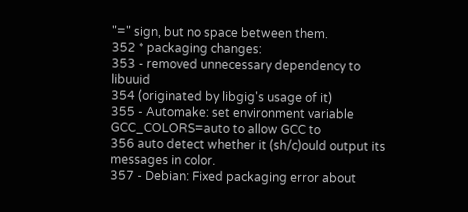"=" sign, but no space between them.
352 * packaging changes:
353 - removed unnecessary dependency to libuuid
354 (originated by libgig's usage of it)
355 - Automake: set environment variable GCC_COLORS=auto to allow GCC to
356 auto detect whether it (sh/c)ould output its messages in color.
357 - Debian: Fixed packaging error about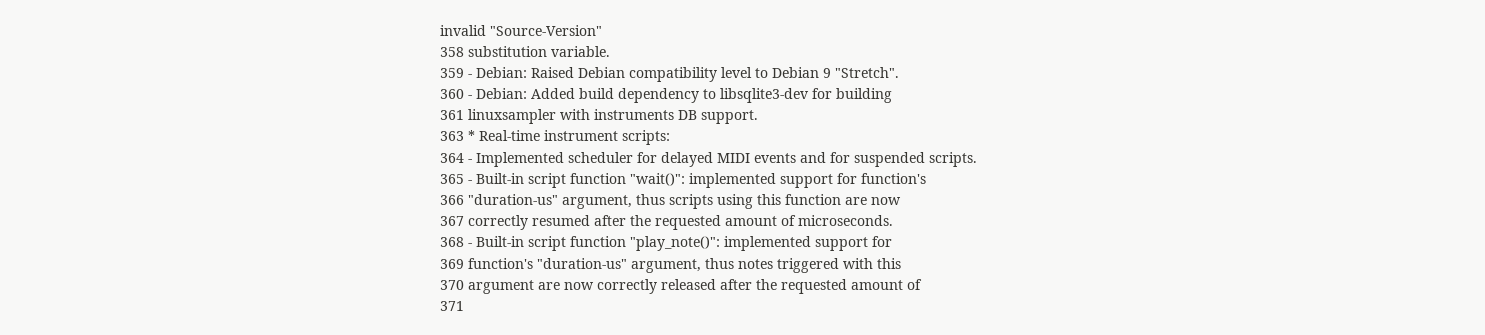invalid "Source-Version"
358 substitution variable.
359 - Debian: Raised Debian compatibility level to Debian 9 "Stretch".
360 - Debian: Added build dependency to libsqlite3-dev for building
361 linuxsampler with instruments DB support.
363 * Real-time instrument scripts:
364 - Implemented scheduler for delayed MIDI events and for suspended scripts.
365 - Built-in script function "wait()": implemented support for function's
366 "duration-us" argument, thus scripts using this function are now
367 correctly resumed after the requested amount of microseconds.
368 - Built-in script function "play_note()": implemented support for
369 function's "duration-us" argument, thus notes triggered with this
370 argument are now correctly released after the requested amount of
371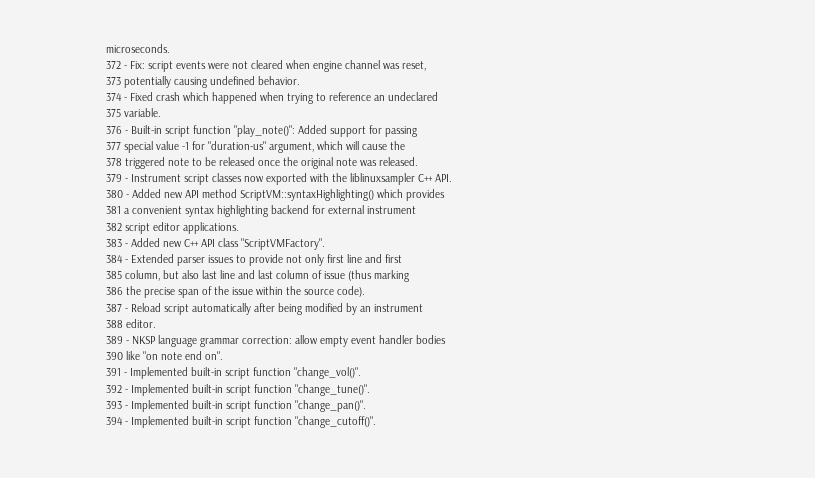microseconds.
372 - Fix: script events were not cleared when engine channel was reset,
373 potentially causing undefined behavior.
374 - Fixed crash which happened when trying to reference an undeclared
375 variable.
376 - Built-in script function "play_note()": Added support for passing
377 special value -1 for "duration-us" argument, which will cause the
378 triggered note to be released once the original note was released.
379 - Instrument script classes now exported with the liblinuxsampler C++ API.
380 - Added new API method ScriptVM::syntaxHighlighting() which provides
381 a convenient syntax highlighting backend for external instrument
382 script editor applications.
383 - Added new C++ API class "ScriptVMFactory".
384 - Extended parser issues to provide not only first line and first
385 column, but also last line and last column of issue (thus marking
386 the precise span of the issue within the source code).
387 - Reload script automatically after being modified by an instrument
388 editor.
389 - NKSP language grammar correction: allow empty event handler bodies
390 like "on note end on".
391 - Implemented built-in script function "change_vol()".
392 - Implemented built-in script function "change_tune()".
393 - Implemented built-in script function "change_pan()".
394 - Implemented built-in script function "change_cutoff()".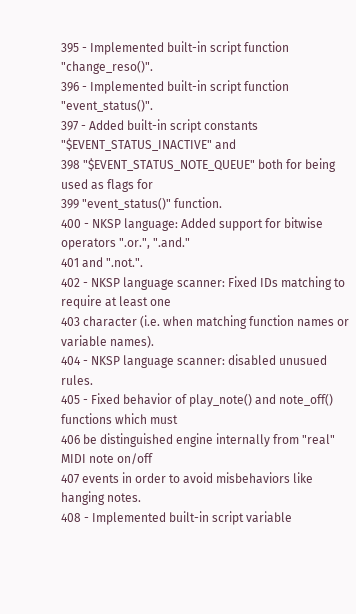395 - Implemented built-in script function "change_reso()".
396 - Implemented built-in script function "event_status()".
397 - Added built-in script constants "$EVENT_STATUS_INACTIVE" and
398 "$EVENT_STATUS_NOTE_QUEUE" both for being used as flags for
399 "event_status()" function.
400 - NKSP language: Added support for bitwise operators ".or.", ".and."
401 and ".not.".
402 - NKSP language scanner: Fixed IDs matching to require at least one
403 character (i.e. when matching function names or variable names).
404 - NKSP language scanner: disabled unusued rules.
405 - Fixed behavior of play_note() and note_off() functions which must
406 be distinguished engine internally from "real" MIDI note on/off
407 events in order to avoid misbehaviors like hanging notes.
408 - Implemented built-in script variable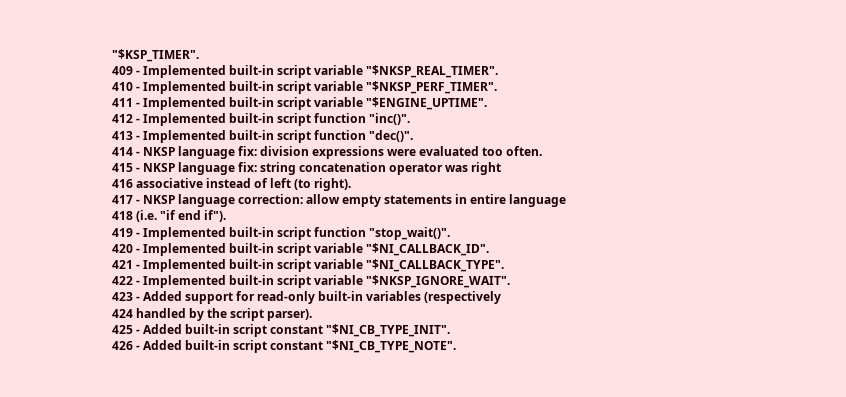"$KSP_TIMER".
409 - Implemented built-in script variable "$NKSP_REAL_TIMER".
410 - Implemented built-in script variable "$NKSP_PERF_TIMER".
411 - Implemented built-in script variable "$ENGINE_UPTIME".
412 - Implemented built-in script function "inc()".
413 - Implemented built-in script function "dec()".
414 - NKSP language fix: division expressions were evaluated too often.
415 - NKSP language fix: string concatenation operator was right
416 associative instead of left (to right).
417 - NKSP language correction: allow empty statements in entire language
418 (i.e. "if end if").
419 - Implemented built-in script function "stop_wait()".
420 - Implemented built-in script variable "$NI_CALLBACK_ID".
421 - Implemented built-in script variable "$NI_CALLBACK_TYPE".
422 - Implemented built-in script variable "$NKSP_IGNORE_WAIT".
423 - Added support for read-only built-in variables (respectively
424 handled by the script parser).
425 - Added built-in script constant "$NI_CB_TYPE_INIT".
426 - Added built-in script constant "$NI_CB_TYPE_NOTE".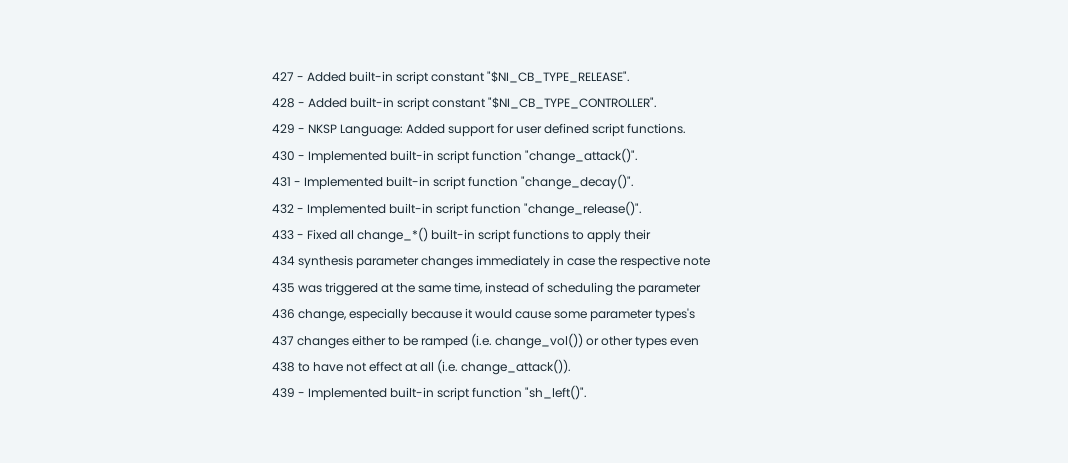427 - Added built-in script constant "$NI_CB_TYPE_RELEASE".
428 - Added built-in script constant "$NI_CB_TYPE_CONTROLLER".
429 - NKSP Language: Added support for user defined script functions.
430 - Implemented built-in script function "change_attack()".
431 - Implemented built-in script function "change_decay()".
432 - Implemented built-in script function "change_release()".
433 - Fixed all change_*() built-in script functions to apply their
434 synthesis parameter changes immediately in case the respective note
435 was triggered at the same time, instead of scheduling the parameter
436 change, especially because it would cause some parameter types's
437 changes either to be ramped (i.e. change_vol()) or other types even
438 to have not effect at all (i.e. change_attack()).
439 - Implemented built-in script function "sh_left()".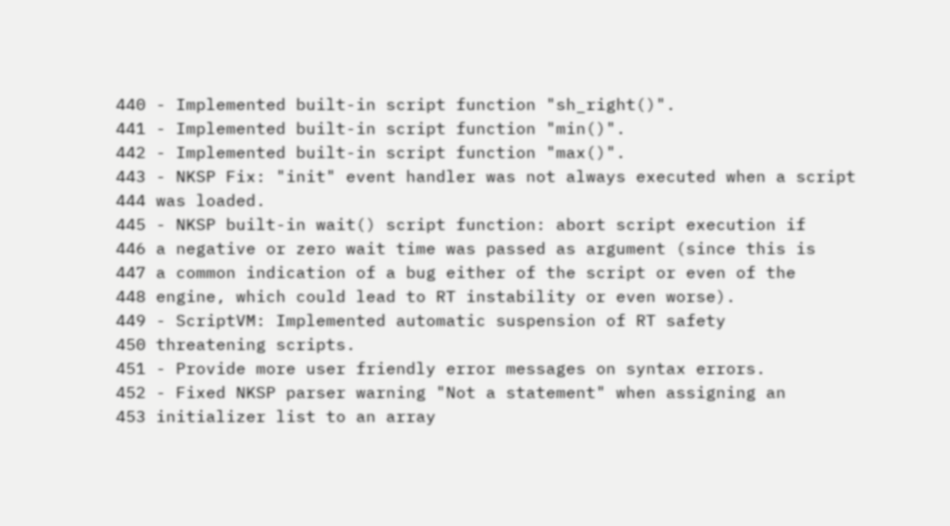440 - Implemented built-in script function "sh_right()".
441 - Implemented built-in script function "min()".
442 - Implemented built-in script function "max()".
443 - NKSP Fix: "init" event handler was not always executed when a script
444 was loaded.
445 - NKSP built-in wait() script function: abort script execution if
446 a negative or zero wait time was passed as argument (since this is
447 a common indication of a bug either of the script or even of the
448 engine, which could lead to RT instability or even worse).
449 - ScriptVM: Implemented automatic suspension of RT safety
450 threatening scripts.
451 - Provide more user friendly error messages on syntax errors.
452 - Fixed NKSP parser warning "Not a statement" when assigning an
453 initializer list to an array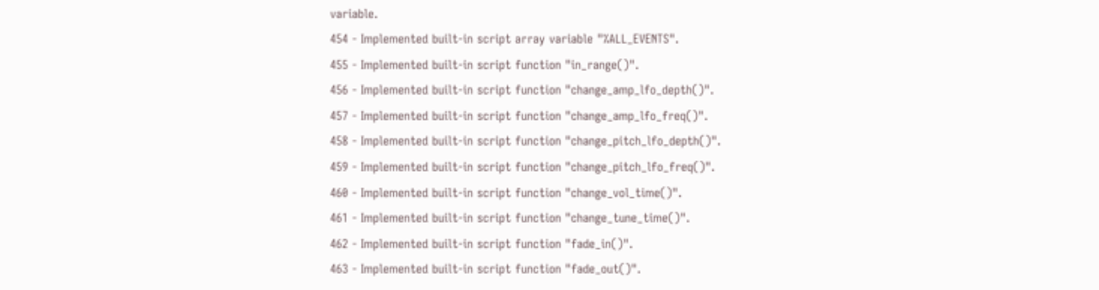variable.
454 - Implemented built-in script array variable "%ALL_EVENTS".
455 - Implemented built-in script function "in_range()".
456 - Implemented built-in script function "change_amp_lfo_depth()".
457 - Implemented built-in script function "change_amp_lfo_freq()".
458 - Implemented built-in script function "change_pitch_lfo_depth()".
459 - Implemented built-in script function "change_pitch_lfo_freq()".
460 - Implemented built-in script function "change_vol_time()".
461 - Implemented built-in script function "change_tune_time()".
462 - Implemented built-in script function "fade_in()".
463 - Implemented built-in script function "fade_out()".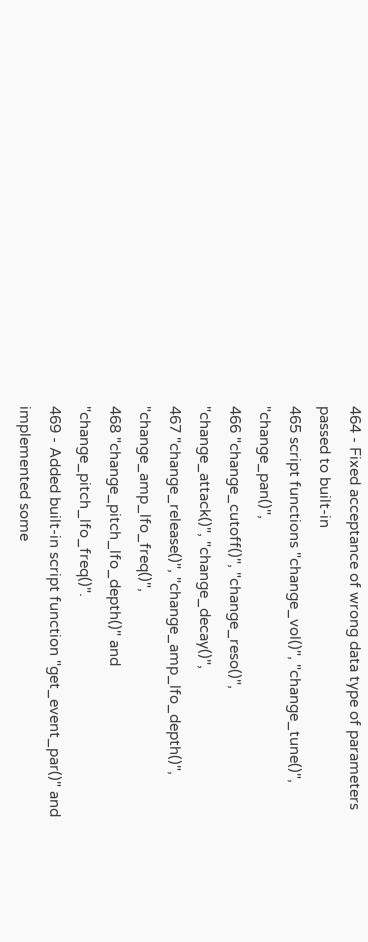464 - Fixed acceptance of wrong data type of parameters passed to built-in
465 script functions "change_vol()", "change_tune()", "change_pan()",
466 "change_cutoff()", "change_reso()", "change_attack()", "change_decay()",
467 "change_release()", "change_amp_lfo_depth()", "change_amp_lfo_freq()",
468 "change_pitch_lfo_depth()" and "change_pitch_lfo_freq()".
469 - Added built-in script function "get_event_par()" and implemented some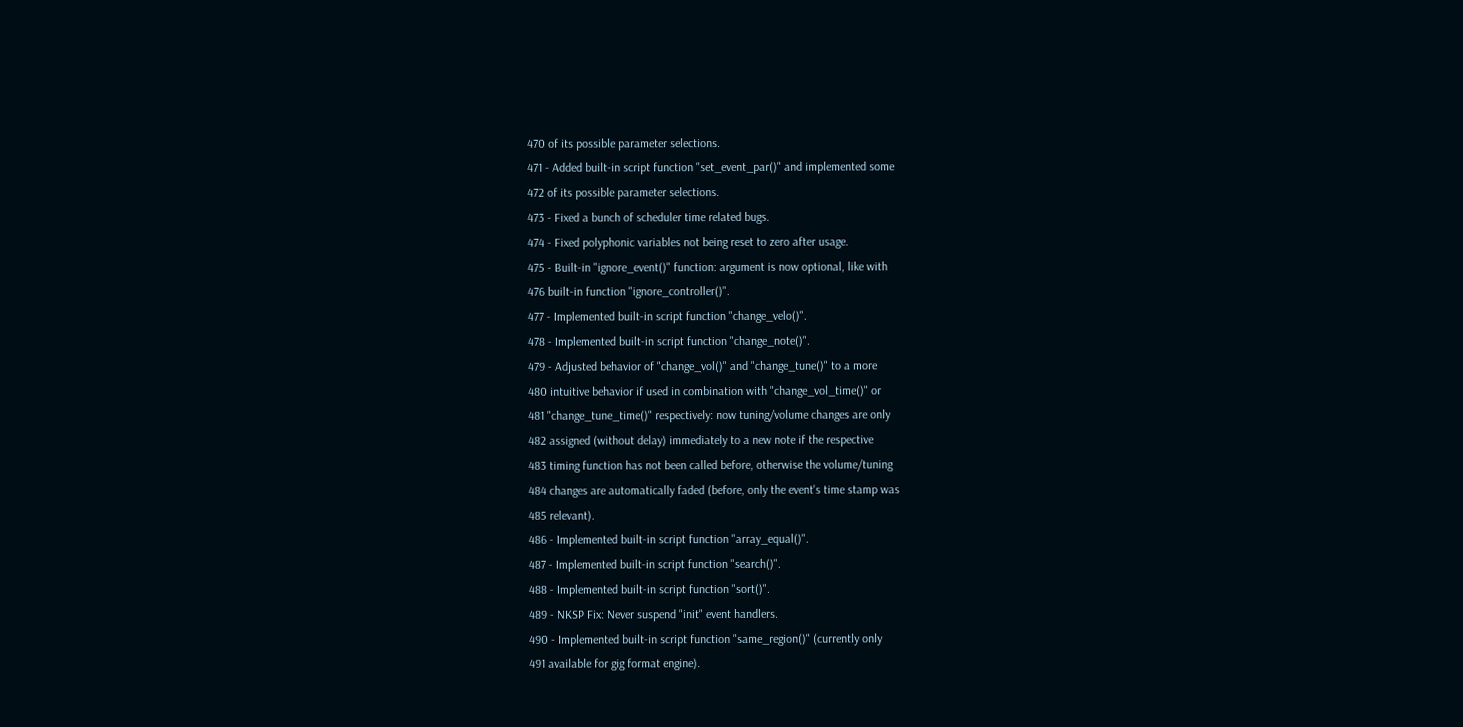470 of its possible parameter selections.
471 - Added built-in script function "set_event_par()" and implemented some
472 of its possible parameter selections.
473 - Fixed a bunch of scheduler time related bugs.
474 - Fixed polyphonic variables not being reset to zero after usage.
475 - Built-in "ignore_event()" function: argument is now optional, like with
476 built-in function "ignore_controller()".
477 - Implemented built-in script function "change_velo()".
478 - Implemented built-in script function "change_note()".
479 - Adjusted behavior of "change_vol()" and "change_tune()" to a more
480 intuitive behavior if used in combination with "change_vol_time()" or
481 "change_tune_time()" respectively: now tuning/volume changes are only
482 assigned (without delay) immediately to a new note if the respective
483 timing function has not been called before, otherwise the volume/tuning
484 changes are automatically faded (before, only the event's time stamp was
485 relevant).
486 - Implemented built-in script function "array_equal()".
487 - Implemented built-in script function "search()".
488 - Implemented built-in script function "sort()".
489 - NKSP Fix: Never suspend "init" event handlers.
490 - Implemented built-in script function "same_region()" (currently only
491 available for gig format engine).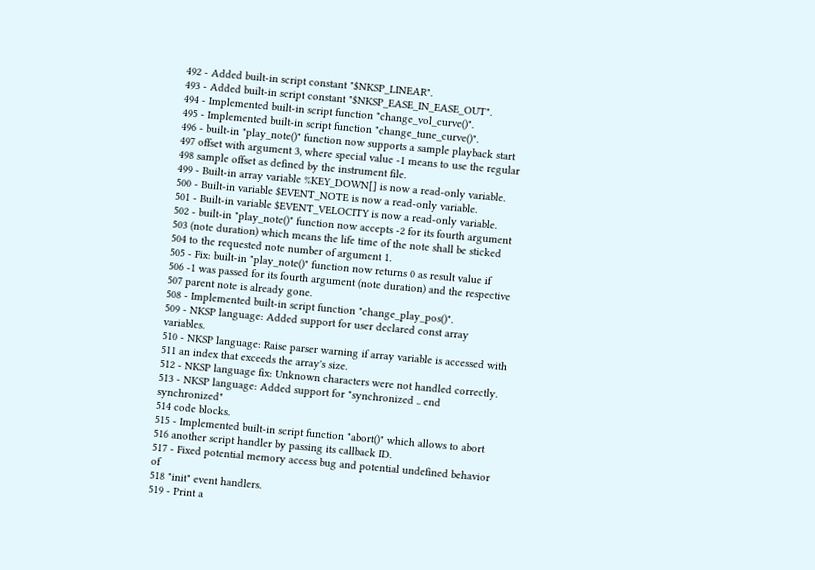492 - Added built-in script constant "$NKSP_LINEAR".
493 - Added built-in script constant "$NKSP_EASE_IN_EASE_OUT".
494 - Implemented built-in script function "change_vol_curve()".
495 - Implemented built-in script function "change_tune_curve()".
496 - built-in "play_note()" function now supports a sample playback start
497 offset with argument 3, where special value -1 means to use the regular
498 sample offset as defined by the instrument file.
499 - Built-in array variable %KEY_DOWN[] is now a read-only variable.
500 - Built-in variable $EVENT_NOTE is now a read-only variable.
501 - Built-in variable $EVENT_VELOCITY is now a read-only variable.
502 - built-in "play_note()" function now accepts -2 for its fourth argument
503 (note duration) which means the life time of the note shall be sticked
504 to the requested note number of argument 1.
505 - Fix: built-in "play_note()" function now returns 0 as result value if
506 -1 was passed for its fourth argument (note duration) and the respective
507 parent note is already gone.
508 - Implemented built-in script function "change_play_pos()".
509 - NKSP language: Added support for user declared const array variables.
510 - NKSP language: Raise parser warning if array variable is accessed with
511 an index that exceeds the array's size.
512 - NKSP language fix: Unknown characters were not handled correctly.
513 - NKSP language: Added support for "synchronized .. end synchronized"
514 code blocks.
515 - Implemented built-in script function "abort()" which allows to abort
516 another script handler by passing its callback ID.
517 - Fixed potential memory access bug and potential undefined behavior of
518 "init" event handlers.
519 - Print a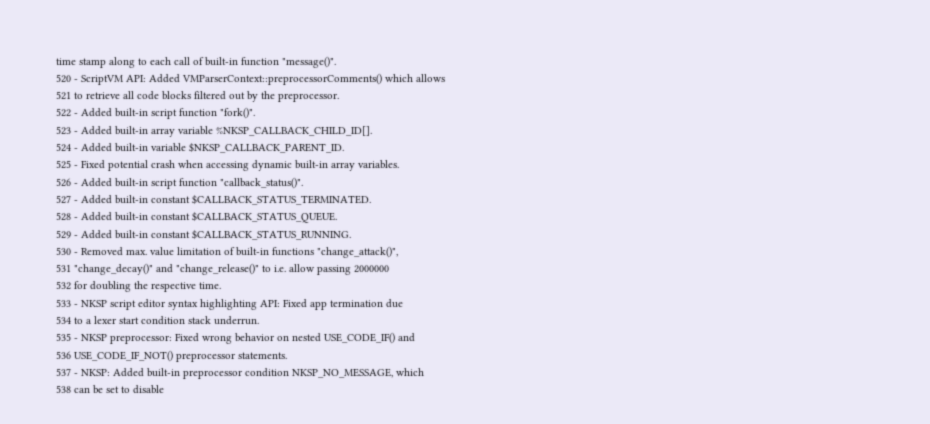time stamp along to each call of built-in function "message()".
520 - ScriptVM API: Added VMParserContext::preprocessorComments() which allows
521 to retrieve all code blocks filtered out by the preprocessor.
522 - Added built-in script function "fork()".
523 - Added built-in array variable %NKSP_CALLBACK_CHILD_ID[].
524 - Added built-in variable $NKSP_CALLBACK_PARENT_ID.
525 - Fixed potential crash when accessing dynamic built-in array variables.
526 - Added built-in script function "callback_status()".
527 - Added built-in constant $CALLBACK_STATUS_TERMINATED.
528 - Added built-in constant $CALLBACK_STATUS_QUEUE.
529 - Added built-in constant $CALLBACK_STATUS_RUNNING.
530 - Removed max. value limitation of built-in functions "change_attack()",
531 "change_decay()" and "change_release()" to i.e. allow passing 2000000
532 for doubling the respective time.
533 - NKSP script editor syntax highlighting API: Fixed app termination due
534 to a lexer start condition stack underrun.
535 - NKSP preprocessor: Fixed wrong behavior on nested USE_CODE_IF() and
536 USE_CODE_IF_NOT() preprocessor statements.
537 - NKSP: Added built-in preprocessor condition NKSP_NO_MESSAGE, which
538 can be set to disable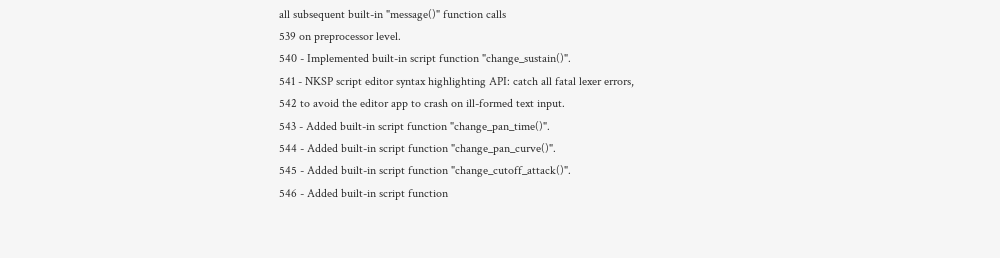all subsequent built-in "message()" function calls
539 on preprocessor level.
540 - Implemented built-in script function "change_sustain()".
541 - NKSP script editor syntax highlighting API: catch all fatal lexer errors,
542 to avoid the editor app to crash on ill-formed text input.
543 - Added built-in script function "change_pan_time()".
544 - Added built-in script function "change_pan_curve()".
545 - Added built-in script function "change_cutoff_attack()".
546 - Added built-in script function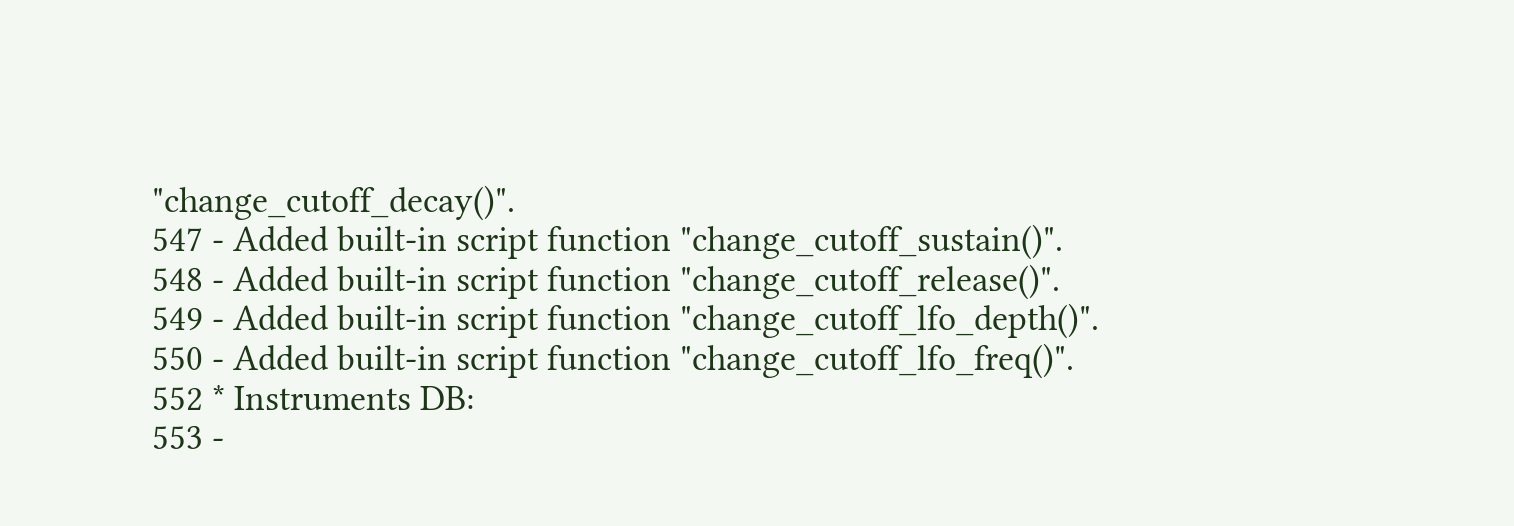"change_cutoff_decay()".
547 - Added built-in script function "change_cutoff_sustain()".
548 - Added built-in script function "change_cutoff_release()".
549 - Added built-in script function "change_cutoff_lfo_depth()".
550 - Added built-in script function "change_cutoff_lfo_freq()".
552 * Instruments DB:
553 -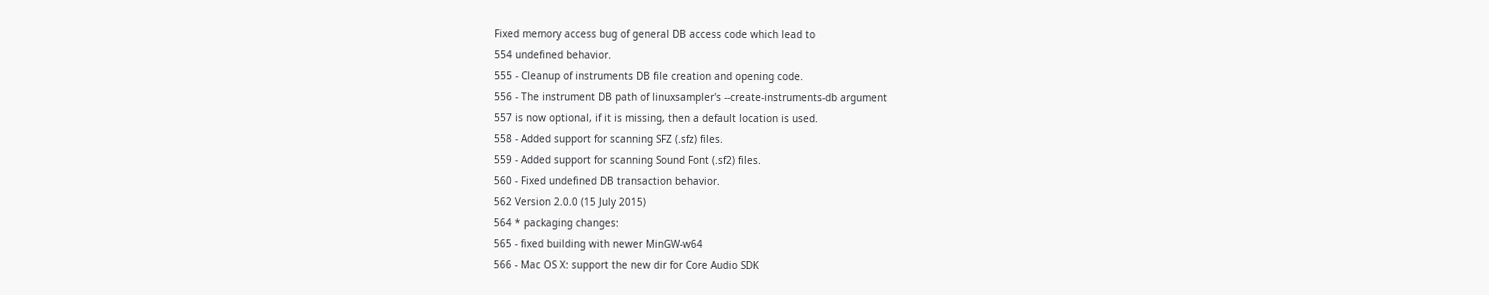Fixed memory access bug of general DB access code which lead to
554 undefined behavior.
555 - Cleanup of instruments DB file creation and opening code.
556 - The instrument DB path of linuxsampler's --create-instruments-db argument
557 is now optional, if it is missing, then a default location is used.
558 - Added support for scanning SFZ (.sfz) files.
559 - Added support for scanning Sound Font (.sf2) files.
560 - Fixed undefined DB transaction behavior.
562 Version 2.0.0 (15 July 2015)
564 * packaging changes:
565 - fixed building with newer MinGW-w64
566 - Mac OS X: support the new dir for Core Audio SDK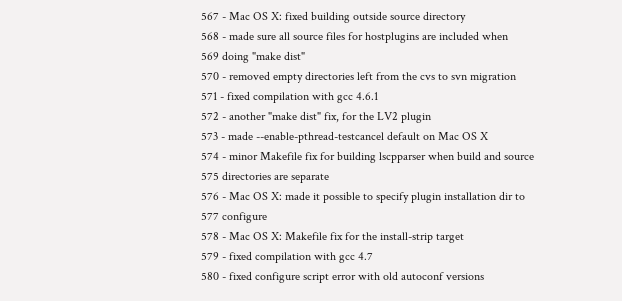567 - Mac OS X: fixed building outside source directory
568 - made sure all source files for hostplugins are included when
569 doing "make dist"
570 - removed empty directories left from the cvs to svn migration
571 - fixed compilation with gcc 4.6.1
572 - another "make dist" fix, for the LV2 plugin
573 - made --enable-pthread-testcancel default on Mac OS X
574 - minor Makefile fix for building lscpparser when build and source
575 directories are separate
576 - Mac OS X: made it possible to specify plugin installation dir to
577 configure
578 - Mac OS X: Makefile fix for the install-strip target
579 - fixed compilation with gcc 4.7
580 - fixed configure script error with old autoconf versions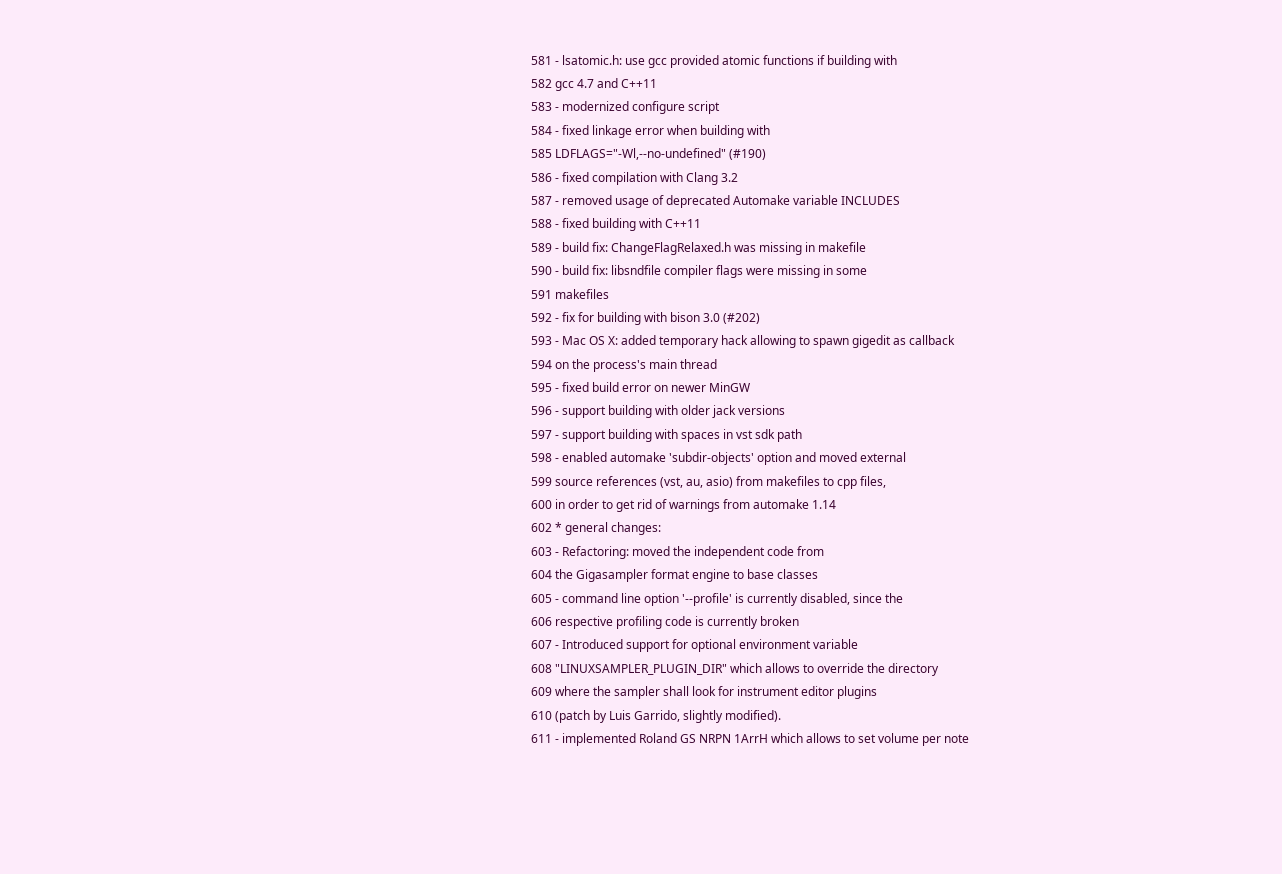581 - lsatomic.h: use gcc provided atomic functions if building with
582 gcc 4.7 and C++11
583 - modernized configure script
584 - fixed linkage error when building with
585 LDFLAGS="-Wl,--no-undefined" (#190)
586 - fixed compilation with Clang 3.2
587 - removed usage of deprecated Automake variable INCLUDES
588 - fixed building with C++11
589 - build fix: ChangeFlagRelaxed.h was missing in makefile
590 - build fix: libsndfile compiler flags were missing in some
591 makefiles
592 - fix for building with bison 3.0 (#202)
593 - Mac OS X: added temporary hack allowing to spawn gigedit as callback
594 on the process's main thread
595 - fixed build error on newer MinGW
596 - support building with older jack versions
597 - support building with spaces in vst sdk path
598 - enabled automake 'subdir-objects' option and moved external
599 source references (vst, au, asio) from makefiles to cpp files,
600 in order to get rid of warnings from automake 1.14
602 * general changes:
603 - Refactoring: moved the independent code from
604 the Gigasampler format engine to base classes
605 - command line option '--profile' is currently disabled, since the
606 respective profiling code is currently broken
607 - Introduced support for optional environment variable
608 "LINUXSAMPLER_PLUGIN_DIR" which allows to override the directory
609 where the sampler shall look for instrument editor plugins
610 (patch by Luis Garrido, slightly modified).
611 - implemented Roland GS NRPN 1ArrH which allows to set volume per note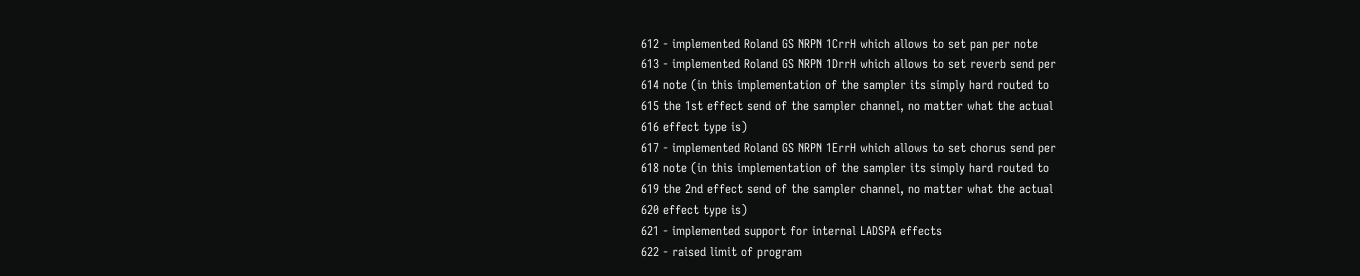612 - implemented Roland GS NRPN 1CrrH which allows to set pan per note
613 - implemented Roland GS NRPN 1DrrH which allows to set reverb send per
614 note (in this implementation of the sampler its simply hard routed to
615 the 1st effect send of the sampler channel, no matter what the actual
616 effect type is)
617 - implemented Roland GS NRPN 1ErrH which allows to set chorus send per
618 note (in this implementation of the sampler its simply hard routed to
619 the 2nd effect send of the sampler channel, no matter what the actual
620 effect type is)
621 - implemented support for internal LADSPA effects
622 - raised limit of program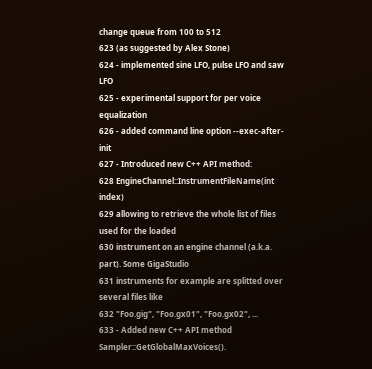change queue from 100 to 512
623 (as suggested by Alex Stone)
624 - implemented sine LFO, pulse LFO and saw LFO
625 - experimental support for per voice equalization
626 - added command line option --exec-after-init
627 - Introduced new C++ API method:
628 EngineChannel::InstrumentFileName(int index)
629 allowing to retrieve the whole list of files used for the loaded
630 instrument on an engine channel (a.k.a. part). Some GigaStudio
631 instruments for example are splitted over several files like
632 "Foo.gig", "Foo.gx01", "Foo.gx02", ...
633 - Added new C++ API method Sampler::GetGlobalMaxVoices().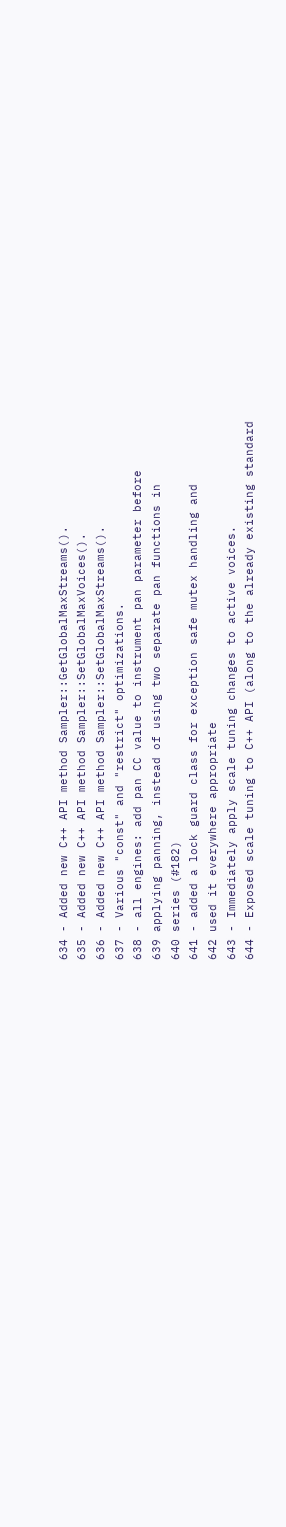634 - Added new C++ API method Sampler::GetGlobalMaxStreams().
635 - Added new C++ API method Sampler::SetGlobalMaxVoices().
636 - Added new C++ API method Sampler::SetGlobalMaxStreams().
637 - Various "const" and "restrict" optimizations.
638 - all engines: add pan CC value to instrument pan parameter before
639 applying panning, instead of using two separate pan functions in
640 series (#182)
641 - added a lock guard class for exception safe mutex handling and
642 used it everywhere appropriate
643 - Immediately apply scale tuning changes to active voices.
644 - Exposed scale tuning to C++ API (along to the already existing standard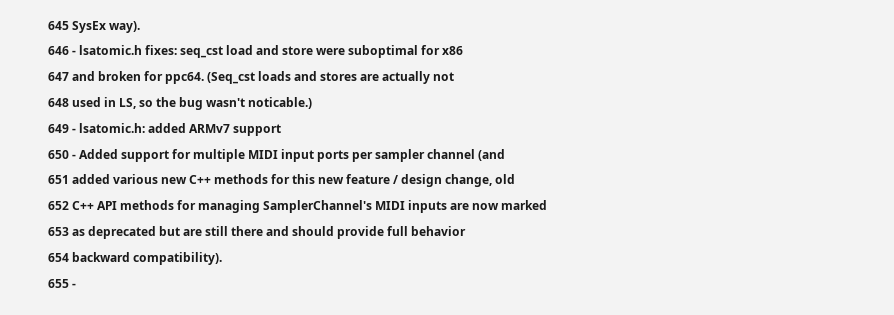645 SysEx way).
646 - lsatomic.h fixes: seq_cst load and store were suboptimal for x86
647 and broken for ppc64. (Seq_cst loads and stores are actually not
648 used in LS, so the bug wasn't noticable.)
649 - lsatomic.h: added ARMv7 support
650 - Added support for multiple MIDI input ports per sampler channel (and
651 added various new C++ methods for this new feature / design change, old
652 C++ API methods for managing SamplerChannel's MIDI inputs are now marked
653 as deprecated but are still there and should provide full behavior
654 backward compatibility).
655 -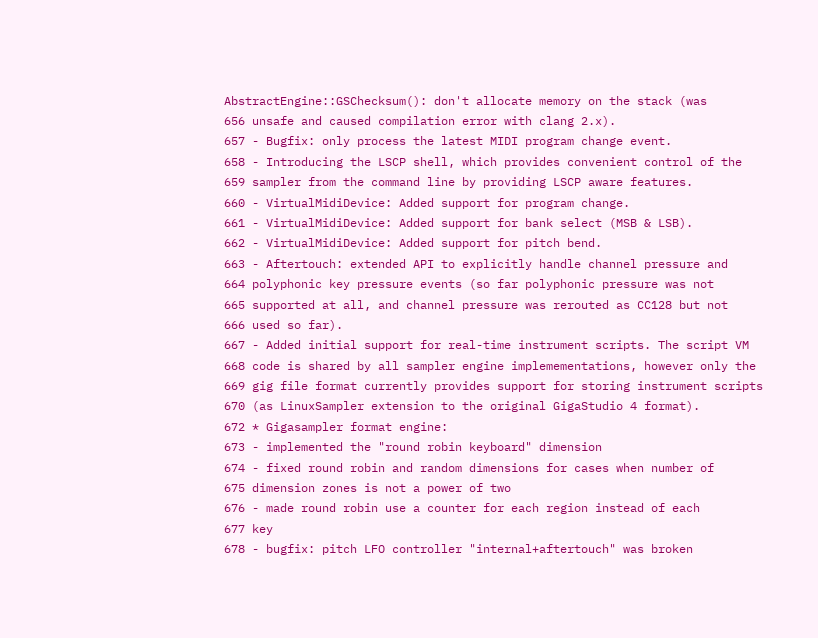AbstractEngine::GSChecksum(): don't allocate memory on the stack (was
656 unsafe and caused compilation error with clang 2.x).
657 - Bugfix: only process the latest MIDI program change event.
658 - Introducing the LSCP shell, which provides convenient control of the
659 sampler from the command line by providing LSCP aware features.
660 - VirtualMidiDevice: Added support for program change.
661 - VirtualMidiDevice: Added support for bank select (MSB & LSB).
662 - VirtualMidiDevice: Added support for pitch bend.
663 - Aftertouch: extended API to explicitly handle channel pressure and
664 polyphonic key pressure events (so far polyphonic pressure was not
665 supported at all, and channel pressure was rerouted as CC128 but not
666 used so far).
667 - Added initial support for real-time instrument scripts. The script VM
668 code is shared by all sampler engine implemementations, however only the
669 gig file format currently provides support for storing instrument scripts
670 (as LinuxSampler extension to the original GigaStudio 4 format).
672 * Gigasampler format engine:
673 - implemented the "round robin keyboard" dimension
674 - fixed round robin and random dimensions for cases when number of
675 dimension zones is not a power of two
676 - made round robin use a counter for each region instead of each
677 key
678 - bugfix: pitch LFO controller "internal+aftertouch" was broken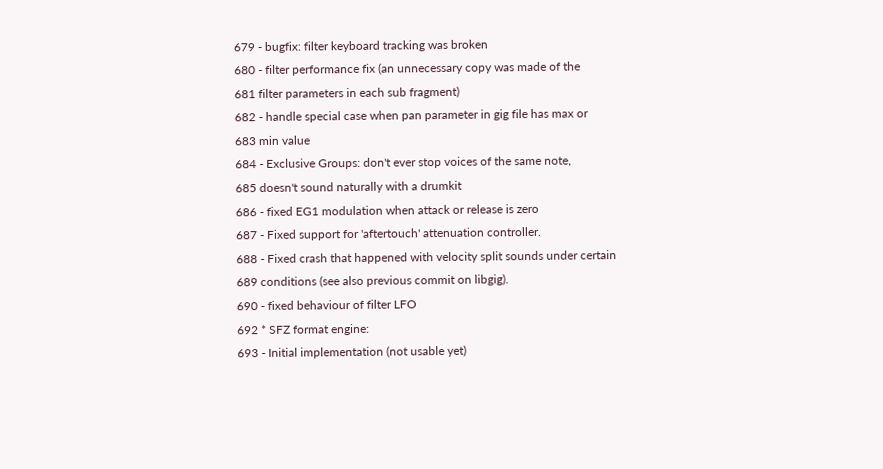679 - bugfix: filter keyboard tracking was broken
680 - filter performance fix (an unnecessary copy was made of the
681 filter parameters in each sub fragment)
682 - handle special case when pan parameter in gig file has max or
683 min value
684 - Exclusive Groups: don't ever stop voices of the same note,
685 doesn't sound naturally with a drumkit
686 - fixed EG1 modulation when attack or release is zero
687 - Fixed support for 'aftertouch' attenuation controller.
688 - Fixed crash that happened with velocity split sounds under certain
689 conditions (see also previous commit on libgig).
690 - fixed behaviour of filter LFO
692 * SFZ format engine:
693 - Initial implementation (not usable yet)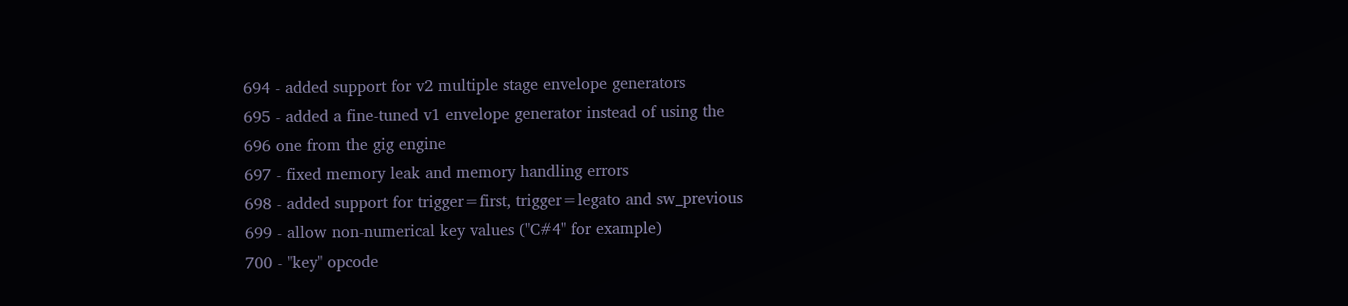694 - added support for v2 multiple stage envelope generators
695 - added a fine-tuned v1 envelope generator instead of using the
696 one from the gig engine
697 - fixed memory leak and memory handling errors
698 - added support for trigger=first, trigger=legato and sw_previous
699 - allow non-numerical key values ("C#4" for example)
700 - "key" opcode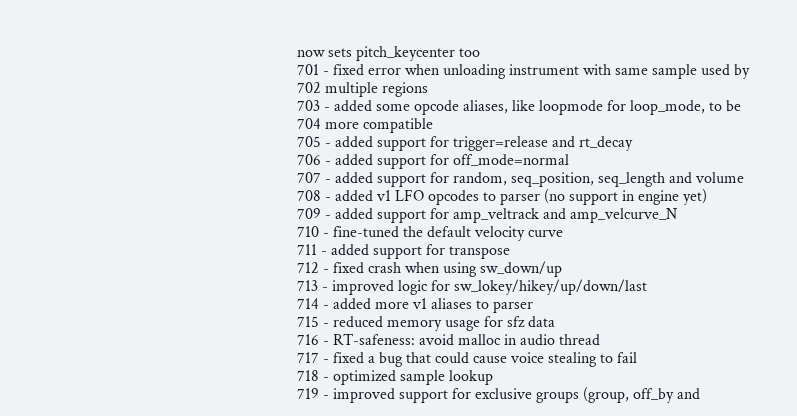now sets pitch_keycenter too
701 - fixed error when unloading instrument with same sample used by
702 multiple regions
703 - added some opcode aliases, like loopmode for loop_mode, to be
704 more compatible
705 - added support for trigger=release and rt_decay
706 - added support for off_mode=normal
707 - added support for random, seq_position, seq_length and volume
708 - added v1 LFO opcodes to parser (no support in engine yet)
709 - added support for amp_veltrack and amp_velcurve_N
710 - fine-tuned the default velocity curve
711 - added support for transpose
712 - fixed crash when using sw_down/up
713 - improved logic for sw_lokey/hikey/up/down/last
714 - added more v1 aliases to parser
715 - reduced memory usage for sfz data
716 - RT-safeness: avoid malloc in audio thread
717 - fixed a bug that could cause voice stealing to fail
718 - optimized sample lookup
719 - improved support for exclusive groups (group, off_by and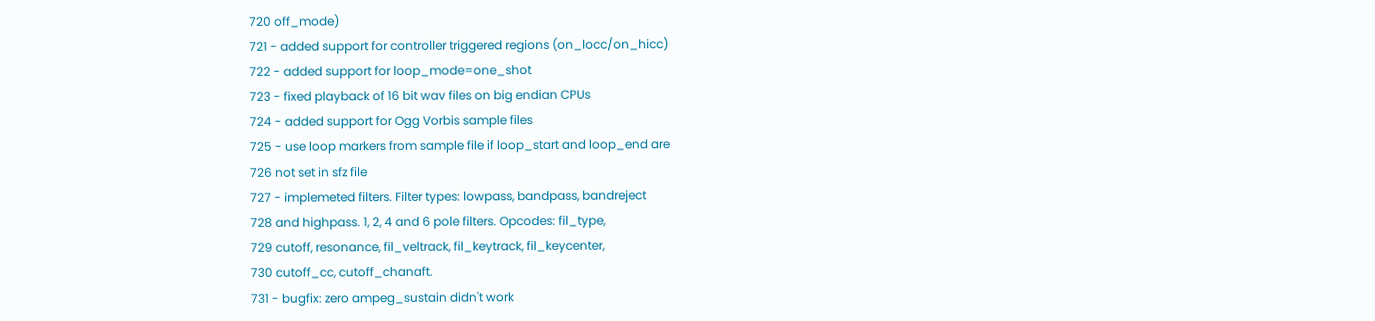720 off_mode)
721 - added support for controller triggered regions (on_locc/on_hicc)
722 - added support for loop_mode=one_shot
723 - fixed playback of 16 bit wav files on big endian CPUs
724 - added support for Ogg Vorbis sample files
725 - use loop markers from sample file if loop_start and loop_end are
726 not set in sfz file
727 - implemeted filters. Filter types: lowpass, bandpass, bandreject
728 and highpass. 1, 2, 4 and 6 pole filters. Opcodes: fil_type,
729 cutoff, resonance, fil_veltrack, fil_keytrack, fil_keycenter,
730 cutoff_cc, cutoff_chanaft.
731 - bugfix: zero ampeg_sustain didn't work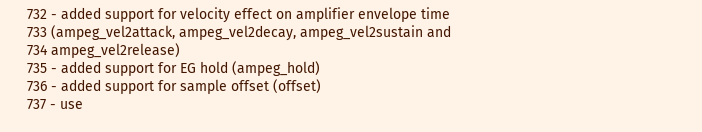732 - added support for velocity effect on amplifier envelope time
733 (ampeg_vel2attack, ampeg_vel2decay, ampeg_vel2sustain and
734 ampeg_vel2release)
735 - added support for EG hold (ampeg_hold)
736 - added support for sample offset (offset)
737 - use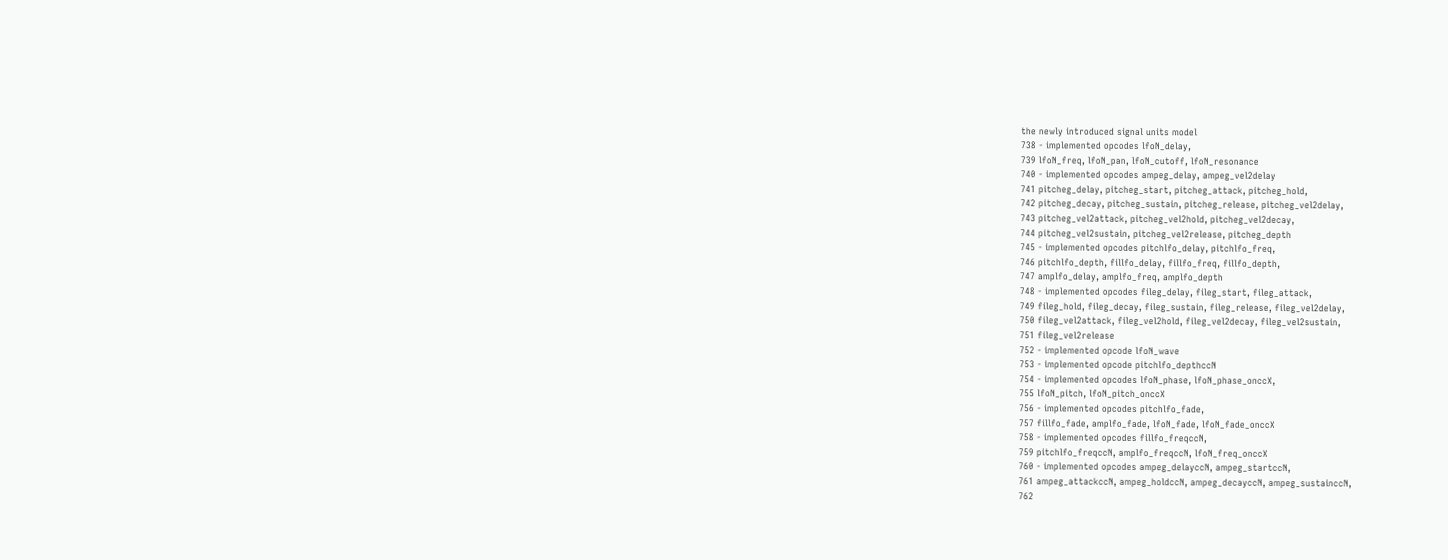the newly introduced signal units model
738 - implemented opcodes lfoN_delay,
739 lfoN_freq, lfoN_pan, lfoN_cutoff, lfoN_resonance
740 - implemented opcodes ampeg_delay, ampeg_vel2delay
741 pitcheg_delay, pitcheg_start, pitcheg_attack, pitcheg_hold,
742 pitcheg_decay, pitcheg_sustain, pitcheg_release, pitcheg_vel2delay,
743 pitcheg_vel2attack, pitcheg_vel2hold, pitcheg_vel2decay,
744 pitcheg_vel2sustain, pitcheg_vel2release, pitcheg_depth
745 - implemented opcodes pitchlfo_delay, pitchlfo_freq,
746 pitchlfo_depth, fillfo_delay, fillfo_freq, fillfo_depth,
747 amplfo_delay, amplfo_freq, amplfo_depth
748 - implemented opcodes fileg_delay, fileg_start, fileg_attack,
749 fileg_hold, fileg_decay, fileg_sustain, fileg_release, fileg_vel2delay,
750 fileg_vel2attack, fileg_vel2hold, fileg_vel2decay, fileg_vel2sustain,
751 fileg_vel2release
752 - implemented opcode lfoN_wave
753 - implemented opcode pitchlfo_depthccN
754 - implemented opcodes lfoN_phase, lfoN_phase_onccX,
755 lfoN_pitch, lfoN_pitch_onccX
756 - implemented opcodes pitchlfo_fade,
757 fillfo_fade, amplfo_fade, lfoN_fade, lfoN_fade_onccX
758 - implemented opcodes fillfo_freqccN,
759 pitchlfo_freqccN, amplfo_freqccN, lfoN_freq_onccX
760 - implemented opcodes ampeg_delayccN, ampeg_startccN,
761 ampeg_attackccN, ampeg_holdccN, ampeg_decayccN, ampeg_sustainccN,
762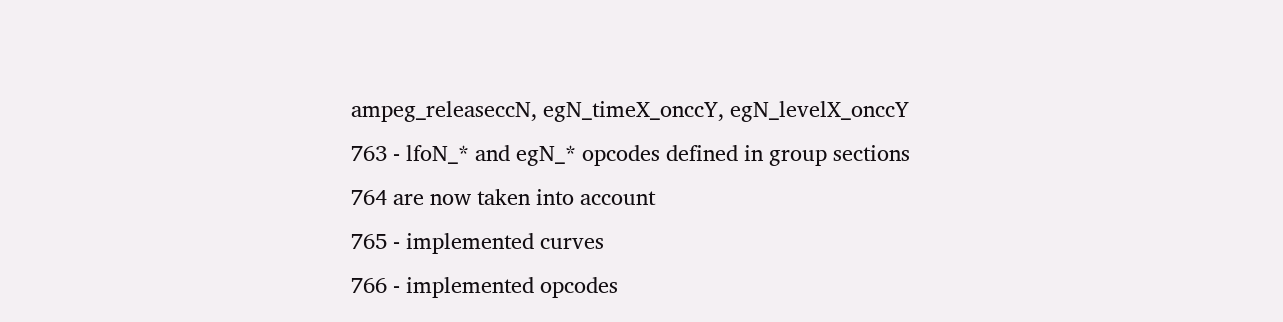ampeg_releaseccN, egN_timeX_onccY, egN_levelX_onccY
763 - lfoN_* and egN_* opcodes defined in group sections
764 are now taken into account
765 - implemented curves
766 - implemented opcodes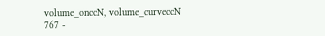volume_onccN, volume_curveccN
767 -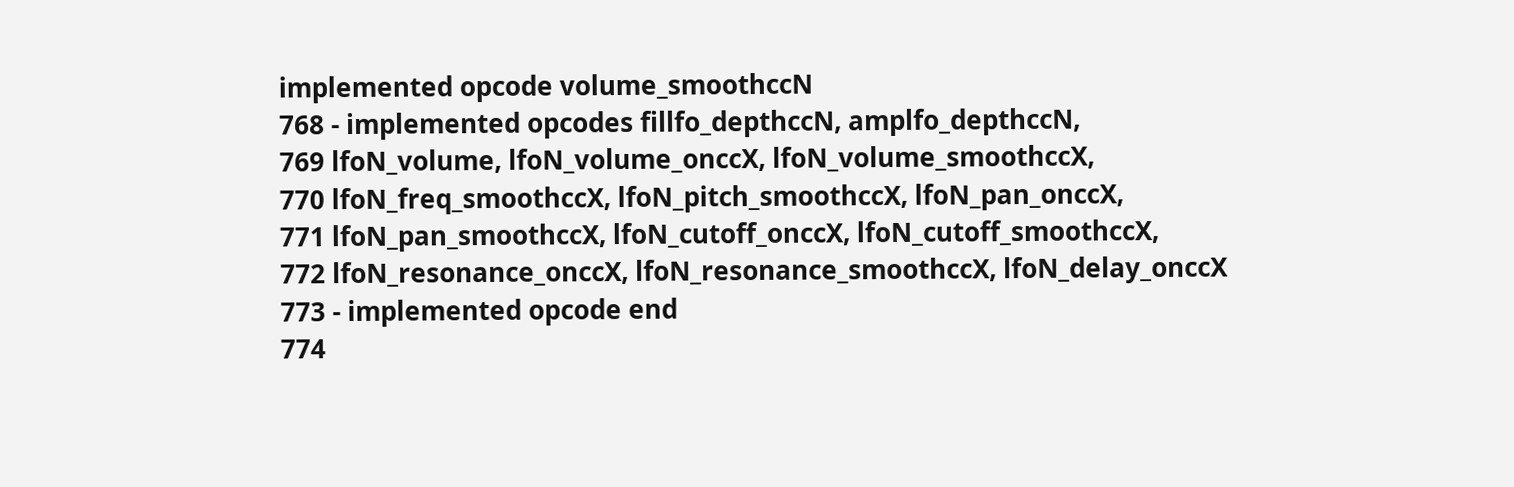implemented opcode volume_smoothccN
768 - implemented opcodes fillfo_depthccN, amplfo_depthccN,
769 lfoN_volume, lfoN_volume_onccX, lfoN_volume_smoothccX,
770 lfoN_freq_smoothccX, lfoN_pitch_smoothccX, lfoN_pan_onccX,
771 lfoN_pan_smoothccX, lfoN_cutoff_onccX, lfoN_cutoff_smoothccX,
772 lfoN_resonance_onccX, lfoN_resonance_smoothccX, lfoN_delay_onccX
773 - implemented opcode end
774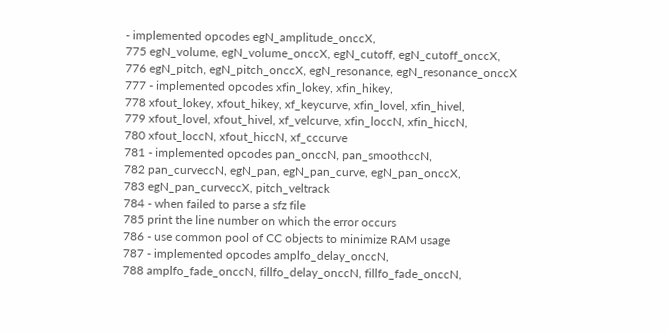- implemented opcodes egN_amplitude_onccX,
775 egN_volume, egN_volume_onccX, egN_cutoff, egN_cutoff_onccX,
776 egN_pitch, egN_pitch_onccX, egN_resonance, egN_resonance_onccX
777 - implemented opcodes xfin_lokey, xfin_hikey,
778 xfout_lokey, xfout_hikey, xf_keycurve, xfin_lovel, xfin_hivel,
779 xfout_lovel, xfout_hivel, xf_velcurve, xfin_loccN, xfin_hiccN,
780 xfout_loccN, xfout_hiccN, xf_cccurve
781 - implemented opcodes pan_onccN, pan_smoothccN,
782 pan_curveccN, egN_pan, egN_pan_curve, egN_pan_onccX,
783 egN_pan_curveccX, pitch_veltrack
784 - when failed to parse a sfz file
785 print the line number on which the error occurs
786 - use common pool of CC objects to minimize RAM usage
787 - implemented opcodes amplfo_delay_onccN,
788 amplfo_fade_onccN, fillfo_delay_onccN, fillfo_fade_onccN,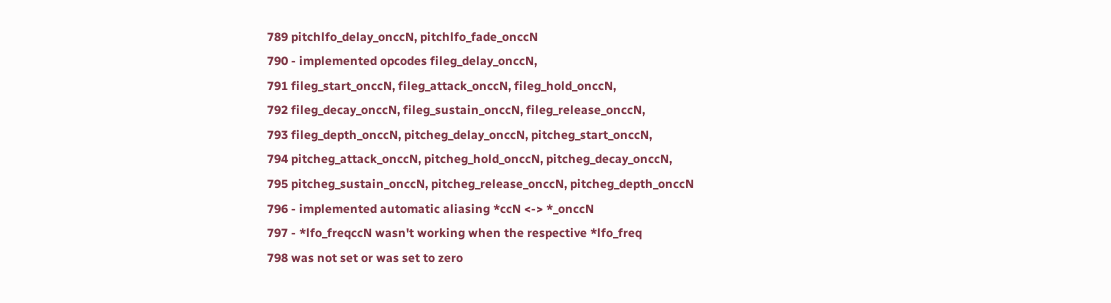789 pitchlfo_delay_onccN, pitchlfo_fade_onccN
790 - implemented opcodes fileg_delay_onccN,
791 fileg_start_onccN, fileg_attack_onccN, fileg_hold_onccN,
792 fileg_decay_onccN, fileg_sustain_onccN, fileg_release_onccN,
793 fileg_depth_onccN, pitcheg_delay_onccN, pitcheg_start_onccN,
794 pitcheg_attack_onccN, pitcheg_hold_onccN, pitcheg_decay_onccN,
795 pitcheg_sustain_onccN, pitcheg_release_onccN, pitcheg_depth_onccN
796 - implemented automatic aliasing *ccN <-> *_onccN
797 - *lfo_freqccN wasn't working when the respective *lfo_freq
798 was not set or was set to zero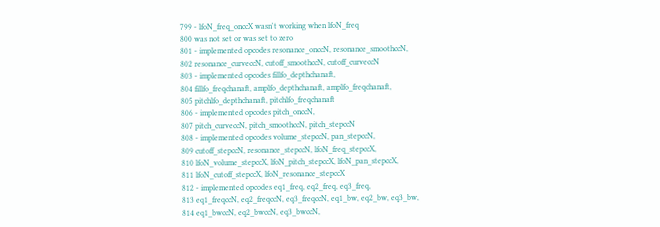799 - lfoN_freq_onccX wasn't working when lfoN_freq
800 was not set or was set to zero
801 - implemented opcodes resonance_onccN, resonance_smoothccN,
802 resonance_curveccN, cutoff_smoothccN, cutoff_curveccN
803 - implemented opcodes fillfo_depthchanaft,
804 fillfo_freqchanaft, amplfo_depthchanaft, amplfo_freqchanaft,
805 pitchlfo_depthchanaft, pitchlfo_freqchanaft
806 - implemented opcodes pitch_onccN,
807 pitch_curveccN, pitch_smoothccN, pitch_stepccN
808 - implemented opcodes volume_stepccN, pan_stepccN,
809 cutoff_stepccN, resonance_stepccN, lfoN_freq_stepccX,
810 lfoN_volume_stepccX, lfoN_pitch_stepccX, lfoN_pan_stepccX,
811 lfoN_cutoff_stepccX, lfoN_resonance_stepccX
812 - implemented opcodes eq1_freq, eq2_freq, eq3_freq,
813 eq1_freqccN, eq2_freqccN, eq3_freqccN, eq1_bw, eq2_bw, eq3_bw,
814 eq1_bwccN, eq2_bwccN, eq3_bwccN,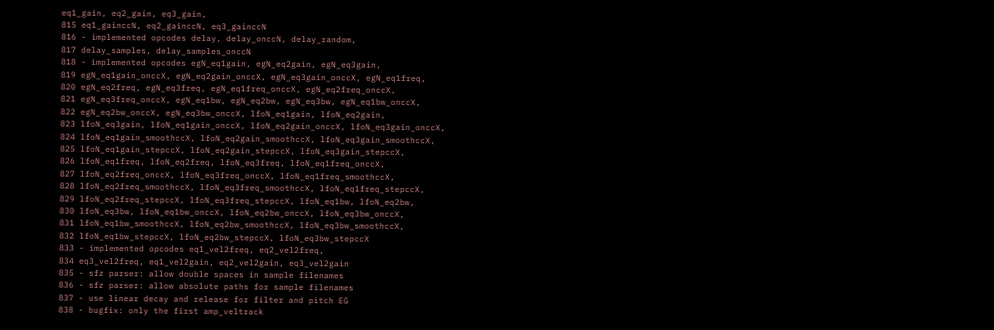eq1_gain, eq2_gain, eq3_gain,
815 eq1_gainccN, eq2_gainccN, eq3_gainccN
816 - implemented opcodes delay, delay_onccN, delay_random,
817 delay_samples, delay_samples_onccN
818 - implemented opcodes egN_eq1gain, egN_eq2gain, egN_eq3gain,
819 egN_eq1gain_onccX, egN_eq2gain_onccX, egN_eq3gain_onccX, egN_eq1freq,
820 egN_eq2freq, egN_eq3freq, egN_eq1freq_onccX, egN_eq2freq_onccX,
821 egN_eq3freq_onccX, egN_eq1bw, egN_eq2bw, egN_eq3bw, egN_eq1bw_onccX,
822 egN_eq2bw_onccX, egN_eq3bw_onccX, lfoN_eq1gain, lfoN_eq2gain,
823 lfoN_eq3gain, lfoN_eq1gain_onccX, lfoN_eq2gain_onccX, lfoN_eq3gain_onccX,
824 lfoN_eq1gain_smoothccX, lfoN_eq2gain_smoothccX, lfoN_eq3gain_smoothccX,
825 lfoN_eq1gain_stepccX, lfoN_eq2gain_stepccX, lfoN_eq3gain_stepccX,
826 lfoN_eq1freq, lfoN_eq2freq, lfoN_eq3freq, lfoN_eq1freq_onccX,
827 lfoN_eq2freq_onccX, lfoN_eq3freq_onccX, lfoN_eq1freq_smoothccX,
828 lfoN_eq2freq_smoothccX, lfoN_eq3freq_smoothccX, lfoN_eq1freq_stepccX,
829 lfoN_eq2freq_stepccX, lfoN_eq3freq_stepccX, lfoN_eq1bw, lfoN_eq2bw,
830 lfoN_eq3bw, lfoN_eq1bw_onccX, lfoN_eq2bw_onccX, lfoN_eq3bw_onccX,
831 lfoN_eq1bw_smoothccX, lfoN_eq2bw_smoothccX, lfoN_eq3bw_smoothccX,
832 lfoN_eq1bw_stepccX, lfoN_eq2bw_stepccX, lfoN_eq3bw_stepccX
833 - implemented opcodes eq1_vel2freq, eq2_vel2freq,
834 eq3_vel2freq, eq1_vel2gain, eq2_vel2gain, eq3_vel2gain
835 - sfz parser: allow double spaces in sample filenames
836 - sfz parser: allow absolute paths for sample filenames
837 - use linear decay and release for filter and pitch EG
838 - bugfix: only the first amp_veltrack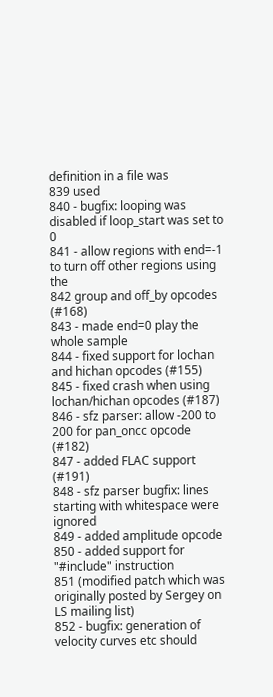definition in a file was
839 used
840 - bugfix: looping was disabled if loop_start was set to 0
841 - allow regions with end=-1 to turn off other regions using the
842 group and off_by opcodes (#168)
843 - made end=0 play the whole sample
844 - fixed support for lochan and hichan opcodes (#155)
845 - fixed crash when using lochan/hichan opcodes (#187)
846 - sfz parser: allow -200 to 200 for pan_oncc opcode (#182)
847 - added FLAC support (#191)
848 - sfz parser bugfix: lines starting with whitespace were ignored
849 - added amplitude opcode
850 - added support for "#include" instruction
851 (modified patch which was originally posted by Sergey on LS mailing list)
852 - bugfix: generation of velocity curves etc should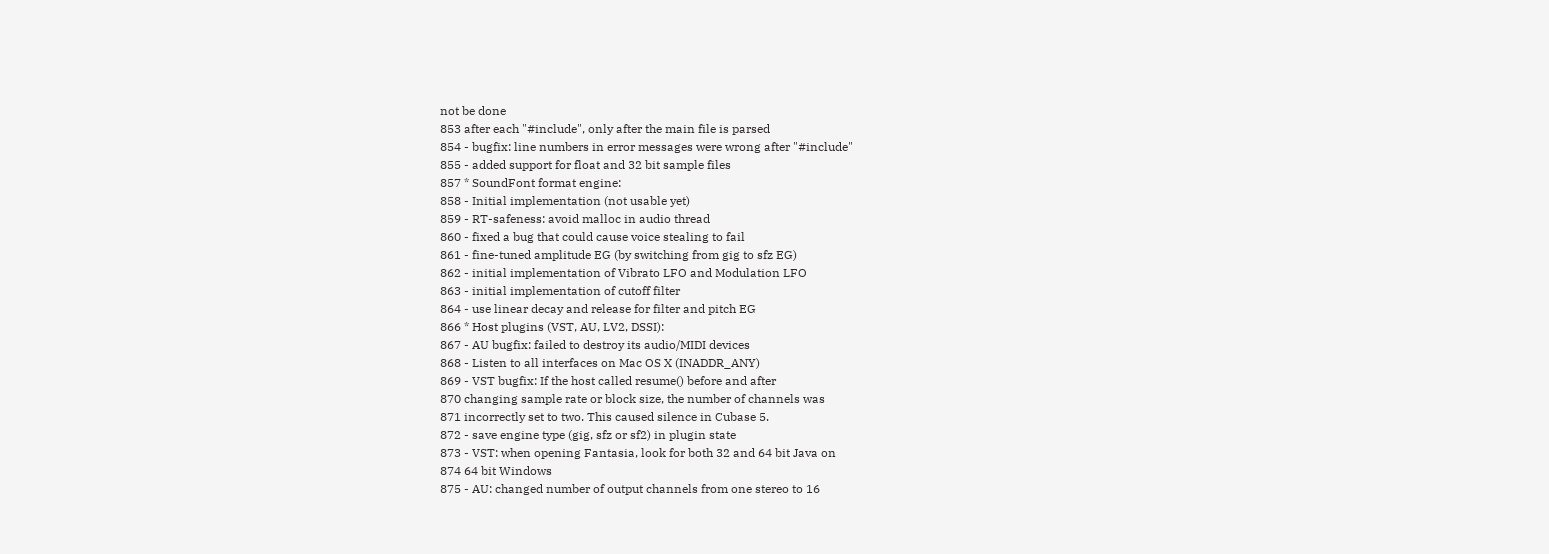not be done
853 after each "#include", only after the main file is parsed
854 - bugfix: line numbers in error messages were wrong after "#include"
855 - added support for float and 32 bit sample files
857 * SoundFont format engine:
858 - Initial implementation (not usable yet)
859 - RT-safeness: avoid malloc in audio thread
860 - fixed a bug that could cause voice stealing to fail
861 - fine-tuned amplitude EG (by switching from gig to sfz EG)
862 - initial implementation of Vibrato LFO and Modulation LFO
863 - initial implementation of cutoff filter
864 - use linear decay and release for filter and pitch EG
866 * Host plugins (VST, AU, LV2, DSSI):
867 - AU bugfix: failed to destroy its audio/MIDI devices
868 - Listen to all interfaces on Mac OS X (INADDR_ANY)
869 - VST bugfix: If the host called resume() before and after
870 changing sample rate or block size, the number of channels was
871 incorrectly set to two. This caused silence in Cubase 5.
872 - save engine type (gig, sfz or sf2) in plugin state
873 - VST: when opening Fantasia, look for both 32 and 64 bit Java on
874 64 bit Windows
875 - AU: changed number of output channels from one stereo to 16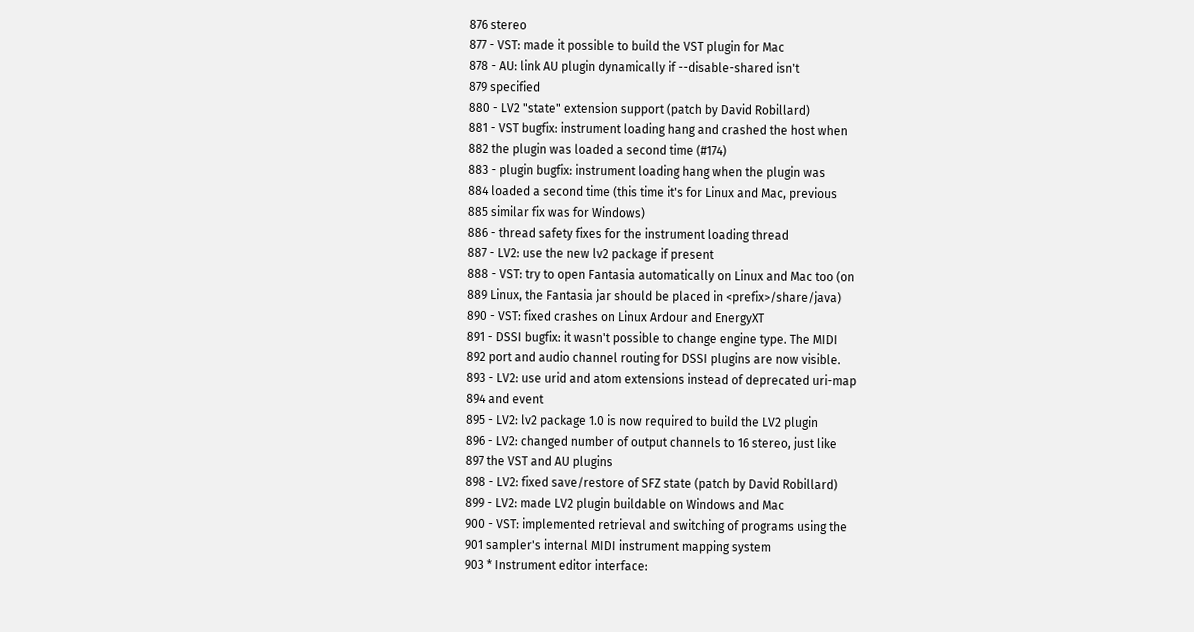876 stereo
877 - VST: made it possible to build the VST plugin for Mac
878 - AU: link AU plugin dynamically if --disable-shared isn't
879 specified
880 - LV2 "state" extension support (patch by David Robillard)
881 - VST bugfix: instrument loading hang and crashed the host when
882 the plugin was loaded a second time (#174)
883 - plugin bugfix: instrument loading hang when the plugin was
884 loaded a second time (this time it's for Linux and Mac, previous
885 similar fix was for Windows)
886 - thread safety fixes for the instrument loading thread
887 - LV2: use the new lv2 package if present
888 - VST: try to open Fantasia automatically on Linux and Mac too (on
889 Linux, the Fantasia jar should be placed in <prefix>/share/java)
890 - VST: fixed crashes on Linux Ardour and EnergyXT
891 - DSSI bugfix: it wasn't possible to change engine type. The MIDI
892 port and audio channel routing for DSSI plugins are now visible.
893 - LV2: use urid and atom extensions instead of deprecated uri-map
894 and event
895 - LV2: lv2 package 1.0 is now required to build the LV2 plugin
896 - LV2: changed number of output channels to 16 stereo, just like
897 the VST and AU plugins
898 - LV2: fixed save/restore of SFZ state (patch by David Robillard)
899 - LV2: made LV2 plugin buildable on Windows and Mac
900 - VST: implemented retrieval and switching of programs using the
901 sampler's internal MIDI instrument mapping system
903 * Instrument editor interface: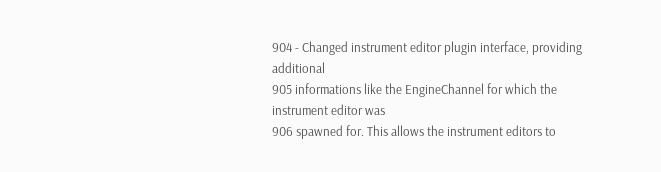904 - Changed instrument editor plugin interface, providing additional
905 informations like the EngineChannel for which the instrument editor was
906 spawned for. This allows the instrument editors to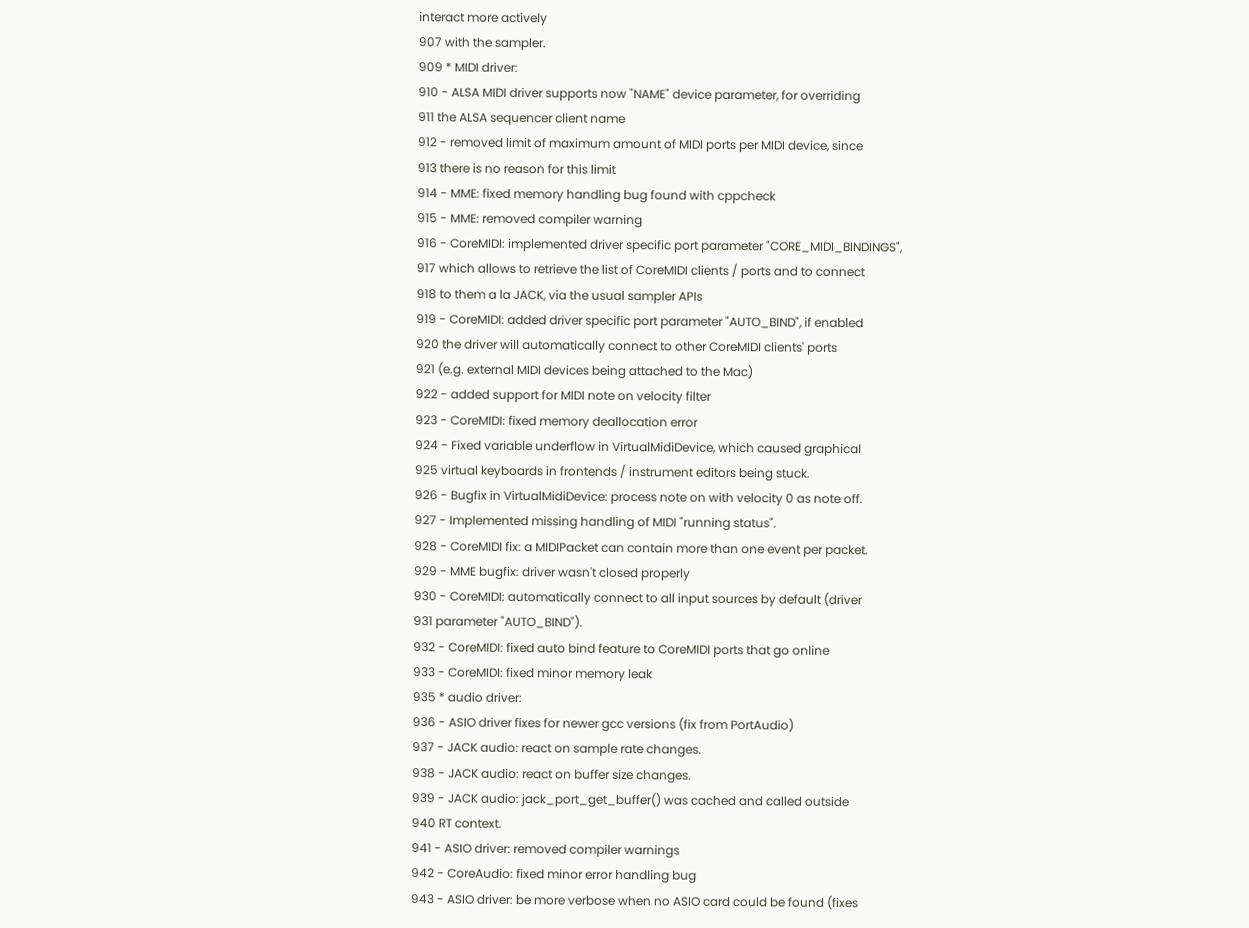interact more actively
907 with the sampler.
909 * MIDI driver:
910 - ALSA MIDI driver supports now "NAME" device parameter, for overriding
911 the ALSA sequencer client name
912 - removed limit of maximum amount of MIDI ports per MIDI device, since
913 there is no reason for this limit
914 - MME: fixed memory handling bug found with cppcheck
915 - MME: removed compiler warning
916 - CoreMIDI: implemented driver specific port parameter "CORE_MIDI_BINDINGS",
917 which allows to retrieve the list of CoreMIDI clients / ports and to connect
918 to them a la JACK, via the usual sampler APIs
919 - CoreMIDI: added driver specific port parameter "AUTO_BIND", if enabled
920 the driver will automatically connect to other CoreMIDI clients' ports
921 (e.g. external MIDI devices being attached to the Mac)
922 - added support for MIDI note on velocity filter
923 - CoreMIDI: fixed memory deallocation error
924 - Fixed variable underflow in VirtualMidiDevice, which caused graphical
925 virtual keyboards in frontends / instrument editors being stuck.
926 - Bugfix in VirtualMidiDevice: process note on with velocity 0 as note off.
927 - Implemented missing handling of MIDI "running status".
928 - CoreMIDI fix: a MIDIPacket can contain more than one event per packet.
929 - MME bugfix: driver wasn't closed properly
930 - CoreMIDI: automatically connect to all input sources by default (driver
931 parameter "AUTO_BIND").
932 - CoreMIDI: fixed auto bind feature to CoreMIDI ports that go online
933 - CoreMIDI: fixed minor memory leak
935 * audio driver:
936 - ASIO driver fixes for newer gcc versions (fix from PortAudio)
937 - JACK audio: react on sample rate changes.
938 - JACK audio: react on buffer size changes.
939 - JACK audio: jack_port_get_buffer() was cached and called outside
940 RT context.
941 - ASIO driver: removed compiler warnings
942 - CoreAudio: fixed minor error handling bug
943 - ASIO driver: be more verbose when no ASIO card could be found (fixes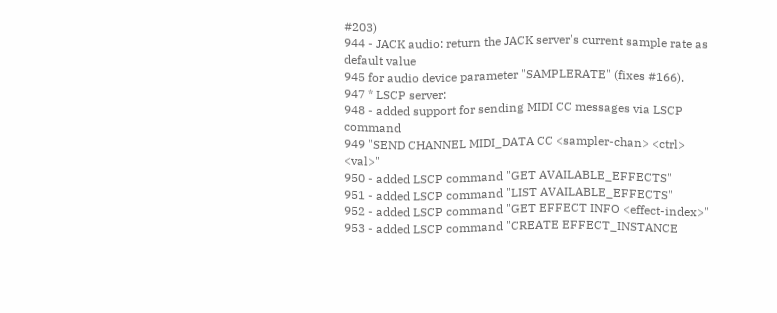#203)
944 - JACK audio: return the JACK server's current sample rate as default value
945 for audio device parameter "SAMPLERATE" (fixes #166).
947 * LSCP server:
948 - added support for sending MIDI CC messages via LSCP command
949 "SEND CHANNEL MIDI_DATA CC <sampler-chan> <ctrl> <val>"
950 - added LSCP command "GET AVAILABLE_EFFECTS"
951 - added LSCP command "LIST AVAILABLE_EFFECTS"
952 - added LSCP command "GET EFFECT INFO <effect-index>"
953 - added LSCP command "CREATE EFFECT_INSTANCE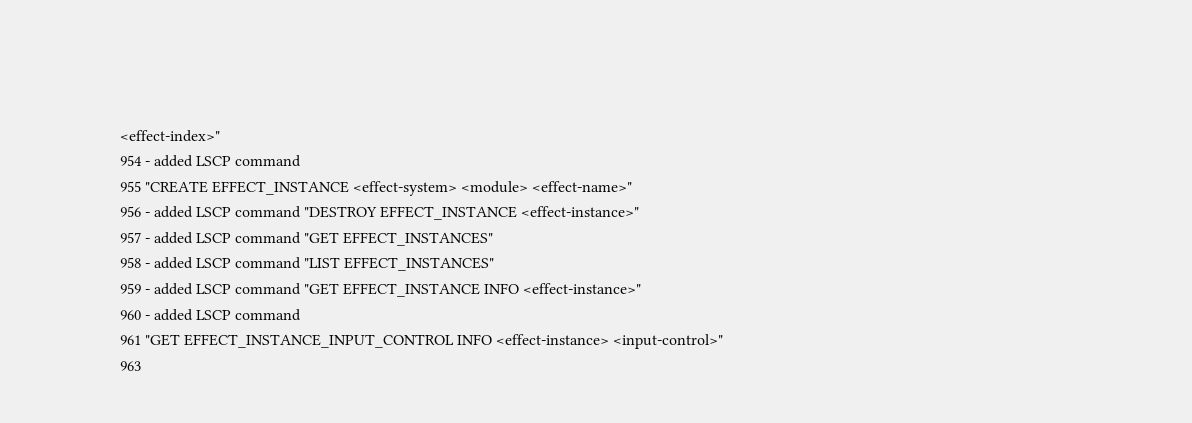<effect-index>"
954 - added LSCP command
955 "CREATE EFFECT_INSTANCE <effect-system> <module> <effect-name>"
956 - added LSCP command "DESTROY EFFECT_INSTANCE <effect-instance>"
957 - added LSCP command "GET EFFECT_INSTANCES"
958 - added LSCP command "LIST EFFECT_INSTANCES"
959 - added LSCP command "GET EFFECT_INSTANCE INFO <effect-instance>"
960 - added LSCP command
961 "GET EFFECT_INSTANCE_INPUT_CONTROL INFO <effect-instance> <input-control>"
963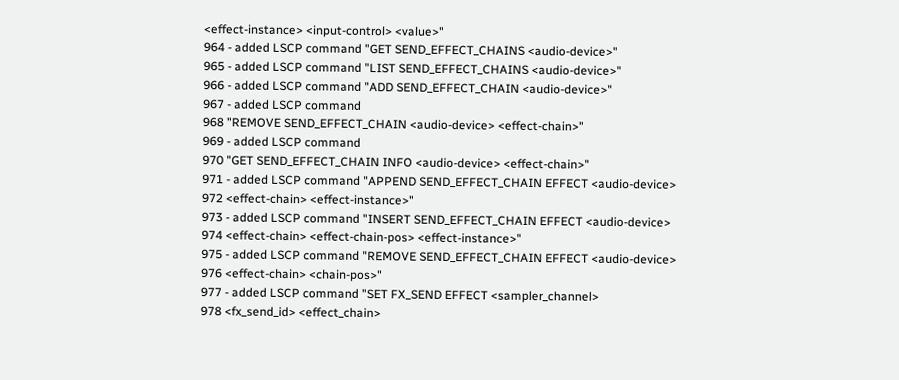<effect-instance> <input-control> <value>"
964 - added LSCP command "GET SEND_EFFECT_CHAINS <audio-device>"
965 - added LSCP command "LIST SEND_EFFECT_CHAINS <audio-device>"
966 - added LSCP command "ADD SEND_EFFECT_CHAIN <audio-device>"
967 - added LSCP command
968 "REMOVE SEND_EFFECT_CHAIN <audio-device> <effect-chain>"
969 - added LSCP command
970 "GET SEND_EFFECT_CHAIN INFO <audio-device> <effect-chain>"
971 - added LSCP command "APPEND SEND_EFFECT_CHAIN EFFECT <audio-device>
972 <effect-chain> <effect-instance>"
973 - added LSCP command "INSERT SEND_EFFECT_CHAIN EFFECT <audio-device>
974 <effect-chain> <effect-chain-pos> <effect-instance>"
975 - added LSCP command "REMOVE SEND_EFFECT_CHAIN EFFECT <audio-device>
976 <effect-chain> <chain-pos>"
977 - added LSCP command "SET FX_SEND EFFECT <sampler_channel>
978 <fx_send_id> <effect_chain>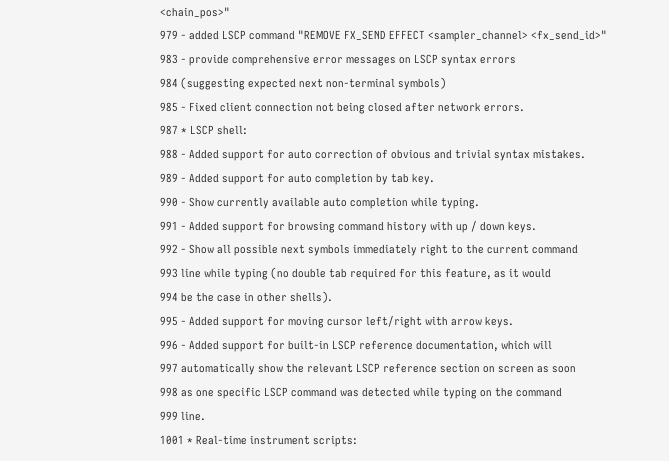<chain_pos>"
979 - added LSCP command "REMOVE FX_SEND EFFECT <sampler_channel> <fx_send_id>"
983 - provide comprehensive error messages on LSCP syntax errors
984 (suggesting expected next non-terminal symbols)
985 - Fixed client connection not being closed after network errors.
987 * LSCP shell:
988 - Added support for auto correction of obvious and trivial syntax mistakes.
989 - Added support for auto completion by tab key.
990 - Show currently available auto completion while typing.
991 - Added support for browsing command history with up / down keys.
992 - Show all possible next symbols immediately right to the current command
993 line while typing (no double tab required for this feature, as it would
994 be the case in other shells).
995 - Added support for moving cursor left/right with arrow keys.
996 - Added support for built-in LSCP reference documentation, which will
997 automatically show the relevant LSCP reference section on screen as soon
998 as one specific LSCP command was detected while typing on the command
999 line.
1001 * Real-time instrument scripts: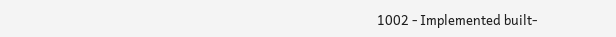1002 - Implemented built-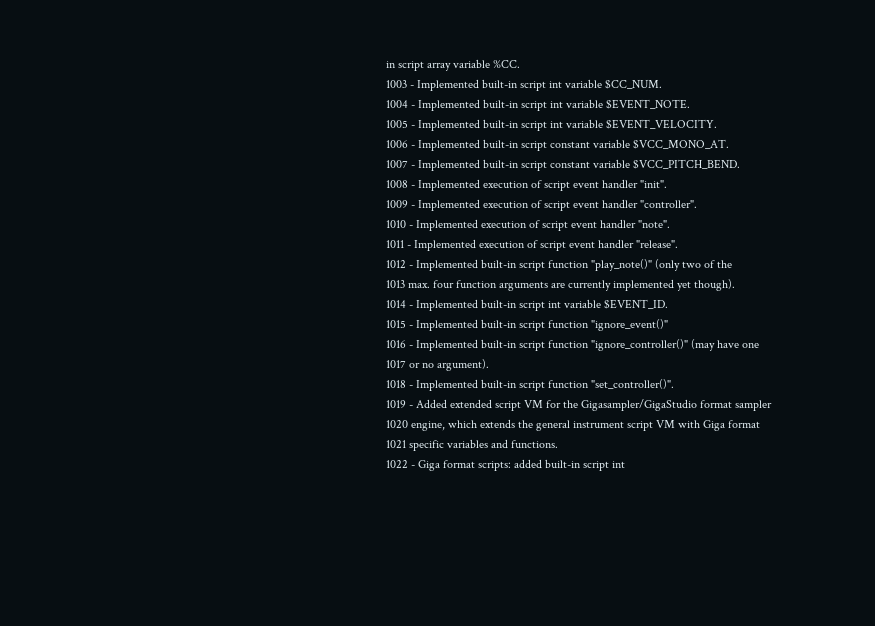in script array variable %CC.
1003 - Implemented built-in script int variable $CC_NUM.
1004 - Implemented built-in script int variable $EVENT_NOTE.
1005 - Implemented built-in script int variable $EVENT_VELOCITY.
1006 - Implemented built-in script constant variable $VCC_MONO_AT.
1007 - Implemented built-in script constant variable $VCC_PITCH_BEND.
1008 - Implemented execution of script event handler "init".
1009 - Implemented execution of script event handler "controller".
1010 - Implemented execution of script event handler "note".
1011 - Implemented execution of script event handler "release".
1012 - Implemented built-in script function "play_note()" (only two of the
1013 max. four function arguments are currently implemented yet though).
1014 - Implemented built-in script int variable $EVENT_ID.
1015 - Implemented built-in script function "ignore_event()"
1016 - Implemented built-in script function "ignore_controller()" (may have one
1017 or no argument).
1018 - Implemented built-in script function "set_controller()".
1019 - Added extended script VM for the Gigasampler/GigaStudio format sampler
1020 engine, which extends the general instrument script VM with Giga format
1021 specific variables and functions.
1022 - Giga format scripts: added built-in script int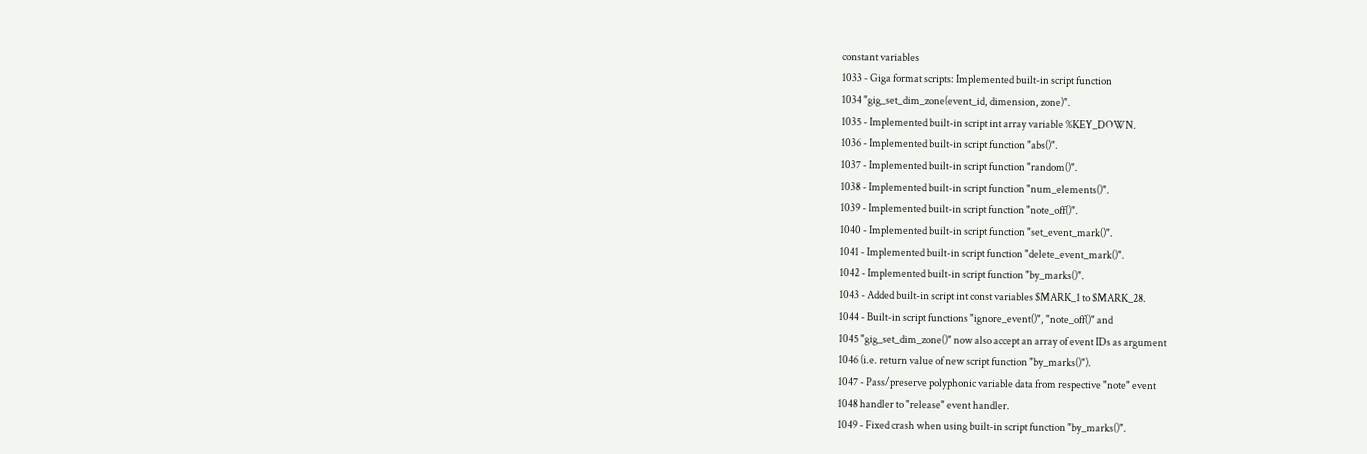constant variables
1033 - Giga format scripts: Implemented built-in script function
1034 "gig_set_dim_zone(event_id, dimension, zone)".
1035 - Implemented built-in script int array variable %KEY_DOWN.
1036 - Implemented built-in script function "abs()".
1037 - Implemented built-in script function "random()".
1038 - Implemented built-in script function "num_elements()".
1039 - Implemented built-in script function "note_off()".
1040 - Implemented built-in script function "set_event_mark()".
1041 - Implemented built-in script function "delete_event_mark()".
1042 - Implemented built-in script function "by_marks()".
1043 - Added built-in script int const variables $MARK_1 to $MARK_28.
1044 - Built-in script functions "ignore_event()", "note_off()" and
1045 "gig_set_dim_zone()" now also accept an array of event IDs as argument
1046 (i.e. return value of new script function "by_marks()").
1047 - Pass/preserve polyphonic variable data from respective "note" event
1048 handler to "release" event handler.
1049 - Fixed crash when using built-in script function "by_marks()".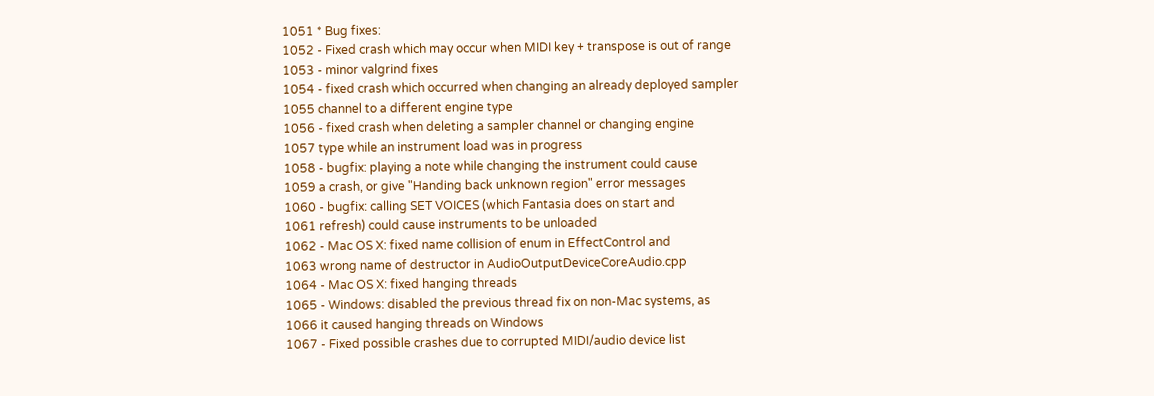1051 * Bug fixes:
1052 - Fixed crash which may occur when MIDI key + transpose is out of range
1053 - minor valgrind fixes
1054 - fixed crash which occurred when changing an already deployed sampler
1055 channel to a different engine type
1056 - fixed crash when deleting a sampler channel or changing engine
1057 type while an instrument load was in progress
1058 - bugfix: playing a note while changing the instrument could cause
1059 a crash, or give "Handing back unknown region" error messages
1060 - bugfix: calling SET VOICES (which Fantasia does on start and
1061 refresh) could cause instruments to be unloaded
1062 - Mac OS X: fixed name collision of enum in EffectControl and
1063 wrong name of destructor in AudioOutputDeviceCoreAudio.cpp
1064 - Mac OS X: fixed hanging threads
1065 - Windows: disabled the previous thread fix on non-Mac systems, as
1066 it caused hanging threads on Windows
1067 - Fixed possible crashes due to corrupted MIDI/audio device list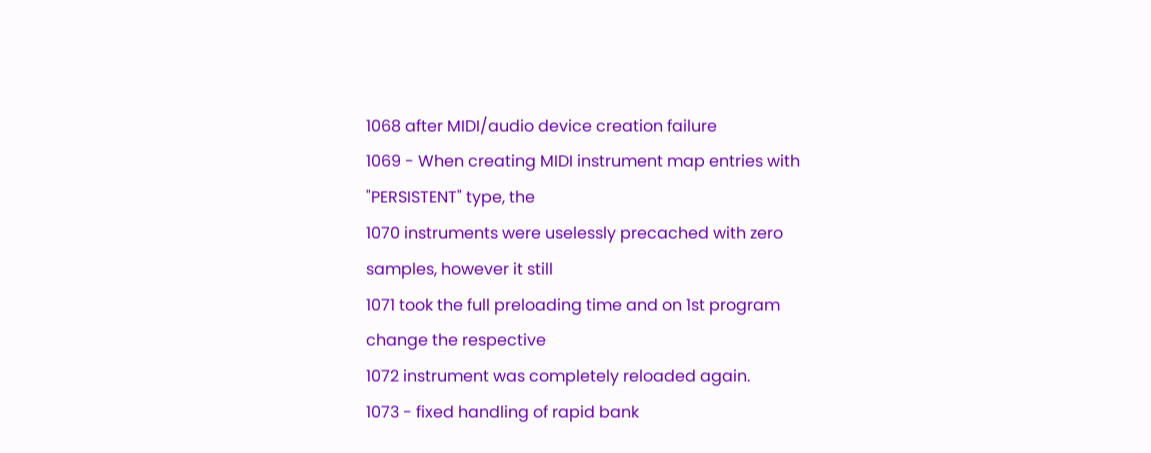1068 after MIDI/audio device creation failure
1069 - When creating MIDI instrument map entries with "PERSISTENT" type, the
1070 instruments were uselessly precached with zero samples, however it still
1071 took the full preloading time and on 1st program change the respective
1072 instrument was completely reloaded again.
1073 - fixed handling of rapid bank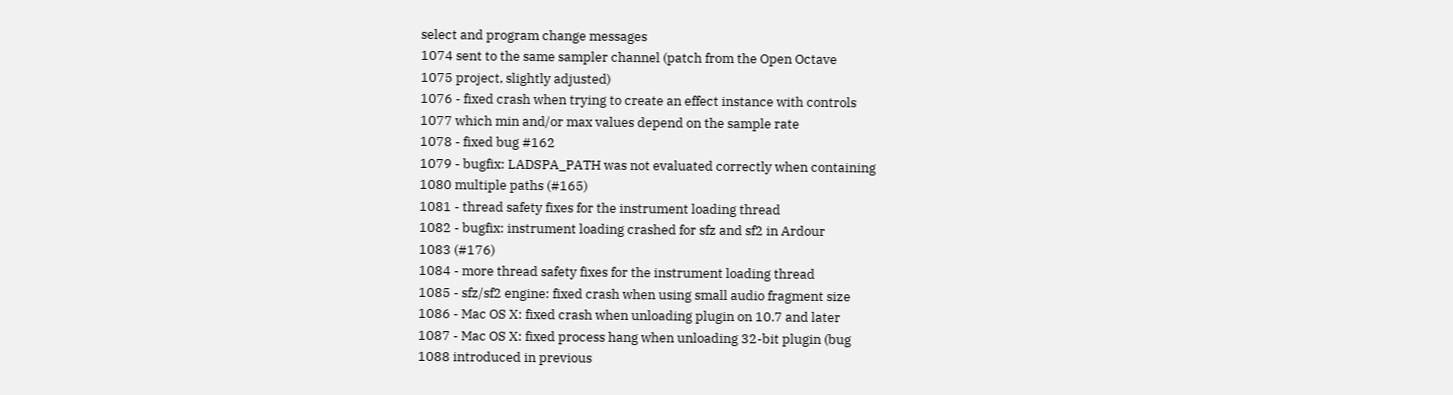select and program change messages
1074 sent to the same sampler channel (patch from the Open Octave
1075 project, slightly adjusted)
1076 - fixed crash when trying to create an effect instance with controls
1077 which min and/or max values depend on the sample rate
1078 - fixed bug #162
1079 - bugfix: LADSPA_PATH was not evaluated correctly when containing
1080 multiple paths (#165)
1081 - thread safety fixes for the instrument loading thread
1082 - bugfix: instrument loading crashed for sfz and sf2 in Ardour
1083 (#176)
1084 - more thread safety fixes for the instrument loading thread
1085 - sfz/sf2 engine: fixed crash when using small audio fragment size
1086 - Mac OS X: fixed crash when unloading plugin on 10.7 and later
1087 - Mac OS X: fixed process hang when unloading 32-bit plugin (bug
1088 introduced in previous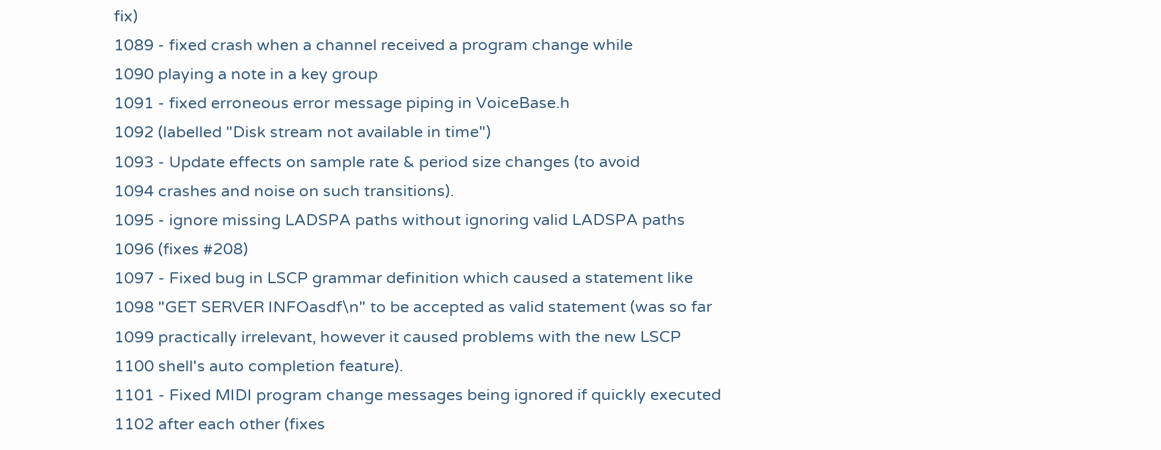fix)
1089 - fixed crash when a channel received a program change while
1090 playing a note in a key group
1091 - fixed erroneous error message piping in VoiceBase.h
1092 (labelled "Disk stream not available in time")
1093 - Update effects on sample rate & period size changes (to avoid
1094 crashes and noise on such transitions).
1095 - ignore missing LADSPA paths without ignoring valid LADSPA paths
1096 (fixes #208)
1097 - Fixed bug in LSCP grammar definition which caused a statement like
1098 "GET SERVER INFOasdf\n" to be accepted as valid statement (was so far
1099 practically irrelevant, however it caused problems with the new LSCP
1100 shell's auto completion feature).
1101 - Fixed MIDI program change messages being ignored if quickly executed
1102 after each other (fixes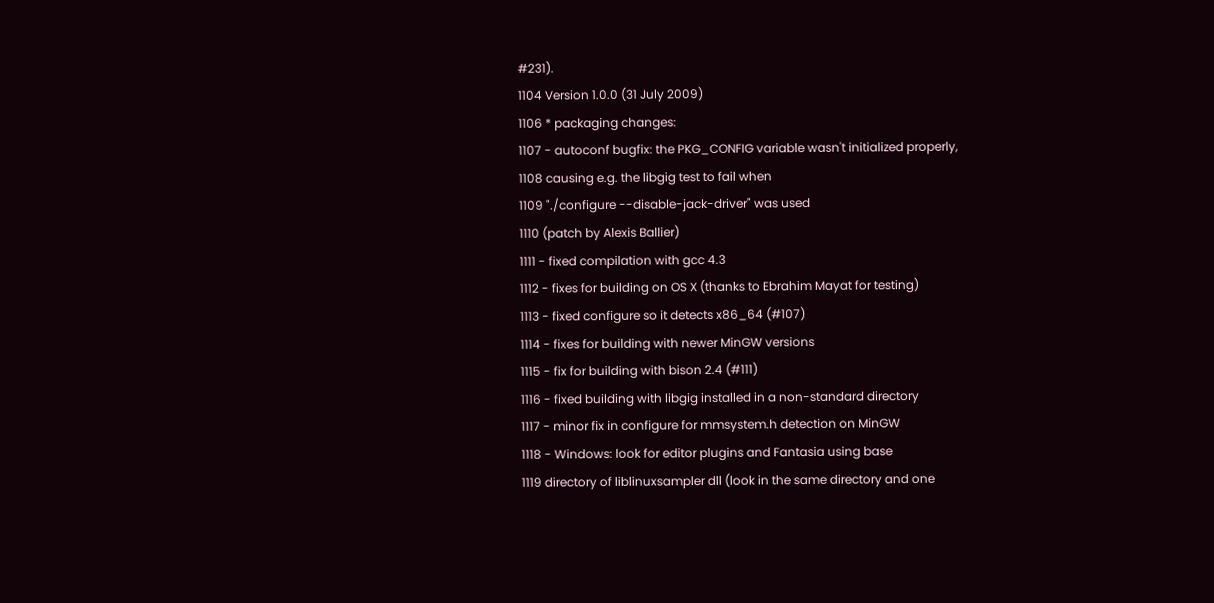#231).
1104 Version 1.0.0 (31 July 2009)
1106 * packaging changes:
1107 - autoconf bugfix: the PKG_CONFIG variable wasn't initialized properly,
1108 causing e.g. the libgig test to fail when
1109 "./configure --disable-jack-driver" was used
1110 (patch by Alexis Ballier)
1111 - fixed compilation with gcc 4.3
1112 - fixes for building on OS X (thanks to Ebrahim Mayat for testing)
1113 - fixed configure so it detects x86_64 (#107)
1114 - fixes for building with newer MinGW versions
1115 - fix for building with bison 2.4 (#111)
1116 - fixed building with libgig installed in a non-standard directory
1117 - minor fix in configure for mmsystem.h detection on MinGW
1118 - Windows: look for editor plugins and Fantasia using base
1119 directory of liblinuxsampler dll (look in the same directory and one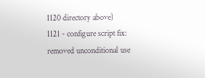1120 directory above)
1121 - configure script fix: removed unconditional use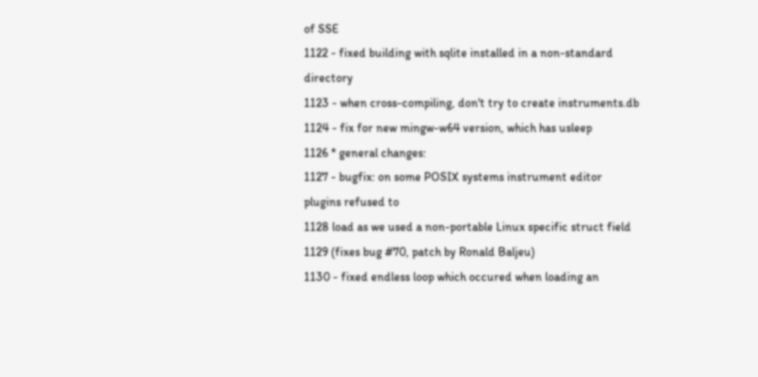of SSE
1122 - fixed building with sqlite installed in a non-standard directory
1123 - when cross-compiling, don't try to create instruments.db
1124 - fix for new mingw-w64 version, which has usleep
1126 * general changes:
1127 - bugfix: on some POSIX systems instrument editor plugins refused to
1128 load as we used a non-portable Linux specific struct field
1129 (fixes bug #70, patch by Ronald Baljeu)
1130 - fixed endless loop which occured when loading an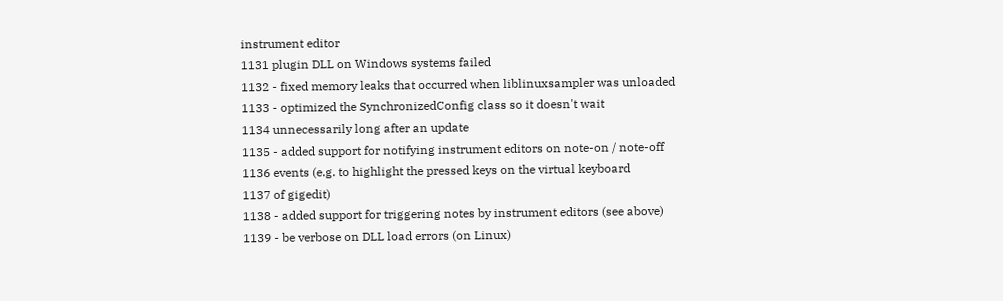instrument editor
1131 plugin DLL on Windows systems failed
1132 - fixed memory leaks that occurred when liblinuxsampler was unloaded
1133 - optimized the SynchronizedConfig class so it doesn't wait
1134 unnecessarily long after an update
1135 - added support for notifying instrument editors on note-on / note-off
1136 events (e.g. to highlight the pressed keys on the virtual keyboard
1137 of gigedit)
1138 - added support for triggering notes by instrument editors (see above)
1139 - be verbose on DLL load errors (on Linux)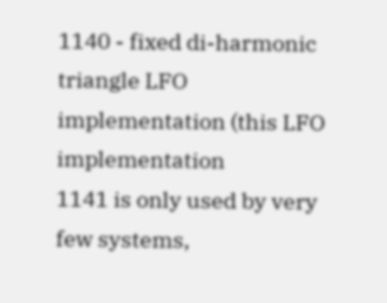1140 - fixed di-harmonic triangle LFO implementation (this LFO implementation
1141 is only used by very few systems,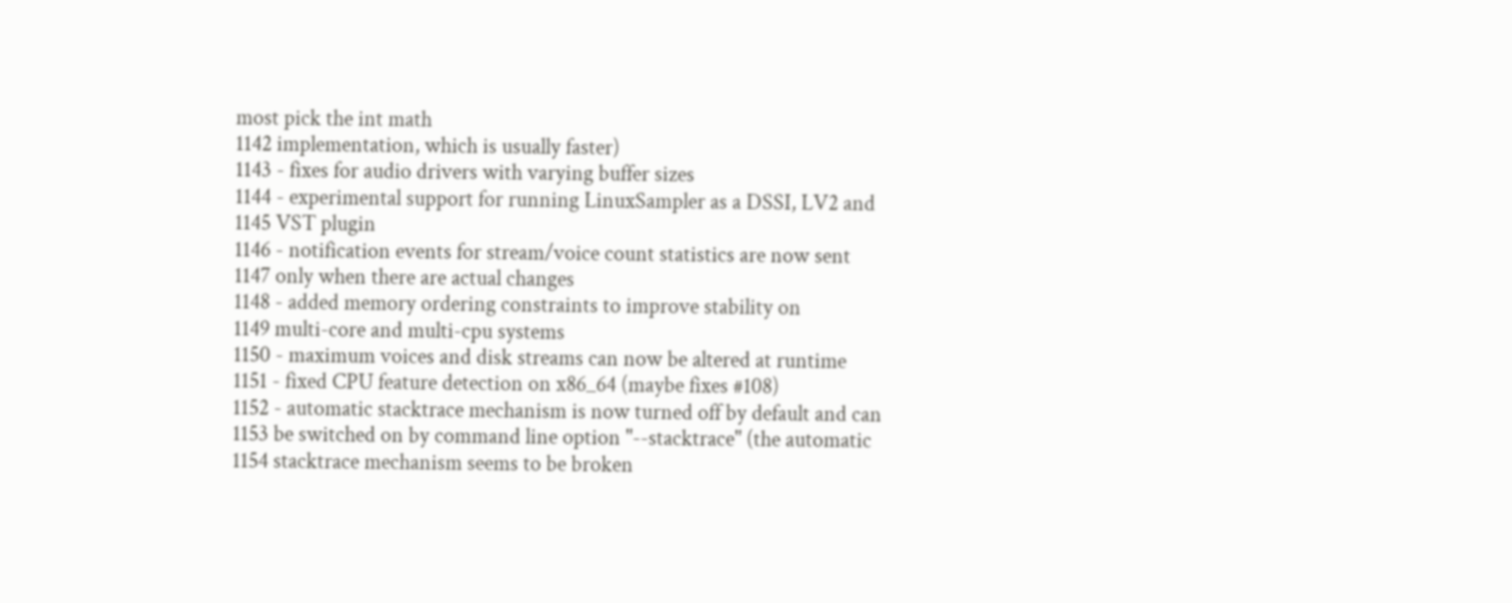most pick the int math
1142 implementation, which is usually faster)
1143 - fixes for audio drivers with varying buffer sizes
1144 - experimental support for running LinuxSampler as a DSSI, LV2 and
1145 VST plugin
1146 - notification events for stream/voice count statistics are now sent
1147 only when there are actual changes
1148 - added memory ordering constraints to improve stability on
1149 multi-core and multi-cpu systems
1150 - maximum voices and disk streams can now be altered at runtime
1151 - fixed CPU feature detection on x86_64 (maybe fixes #108)
1152 - automatic stacktrace mechanism is now turned off by default and can
1153 be switched on by command line option "--stacktrace" (the automatic
1154 stacktrace mechanism seems to be broken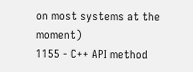on most systems at the moment)
1155 - C++ API method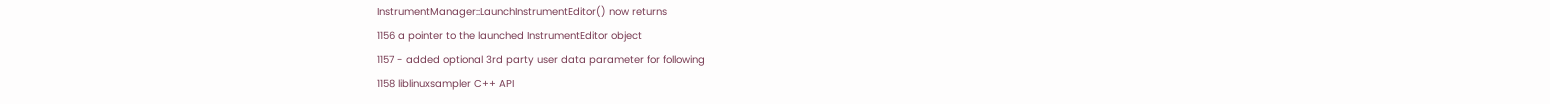InstrumentManager::LaunchInstrumentEditor() now returns
1156 a pointer to the launched InstrumentEditor object
1157 - added optional 3rd party user data parameter for following
1158 liblinuxsampler C++ API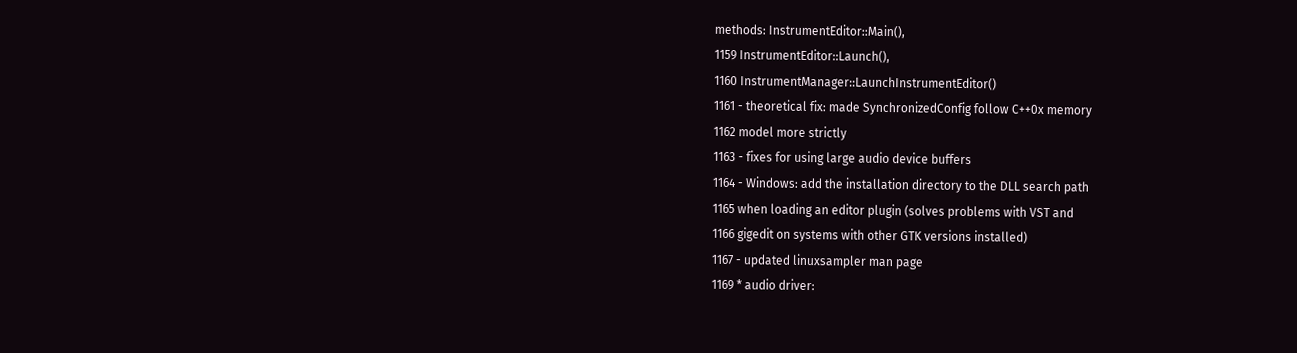methods: InstrumentEditor::Main(),
1159 InstrumentEditor::Launch(),
1160 InstrumentManager::LaunchInstrumentEditor()
1161 - theoretical fix: made SynchronizedConfig follow C++0x memory
1162 model more strictly
1163 - fixes for using large audio device buffers
1164 - Windows: add the installation directory to the DLL search path
1165 when loading an editor plugin (solves problems with VST and
1166 gigedit on systems with other GTK versions installed)
1167 - updated linuxsampler man page
1169 * audio driver: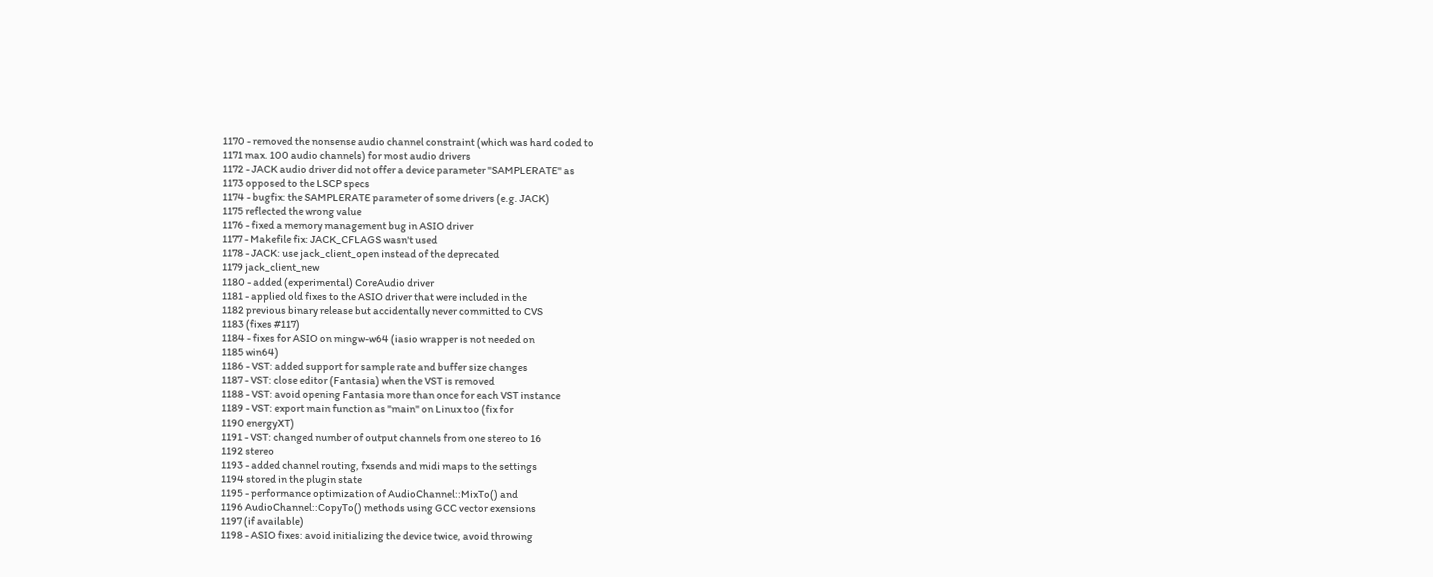1170 - removed the nonsense audio channel constraint (which was hard coded to
1171 max. 100 audio channels) for most audio drivers
1172 - JACK audio driver did not offer a device parameter "SAMPLERATE" as
1173 opposed to the LSCP specs
1174 - bugfix: the SAMPLERATE parameter of some drivers (e.g. JACK)
1175 reflected the wrong value
1176 - fixed a memory management bug in ASIO driver
1177 - Makefile fix: JACK_CFLAGS wasn't used
1178 - JACK: use jack_client_open instead of the deprecated
1179 jack_client_new
1180 - added (experimental) CoreAudio driver
1181 - applied old fixes to the ASIO driver that were included in the
1182 previous binary release but accidentally never committed to CVS
1183 (fixes #117)
1184 - fixes for ASIO on mingw-w64 (iasio wrapper is not needed on
1185 win64)
1186 - VST: added support for sample rate and buffer size changes
1187 - VST: close editor (Fantasia) when the VST is removed
1188 - VST: avoid opening Fantasia more than once for each VST instance
1189 - VST: export main function as "main" on Linux too (fix for
1190 energyXT)
1191 - VST: changed number of output channels from one stereo to 16
1192 stereo
1193 - added channel routing, fxsends and midi maps to the settings
1194 stored in the plugin state
1195 - performance optimization of AudioChannel::MixTo() and
1196 AudioChannel::CopyTo() methods using GCC vector exensions
1197 (if available)
1198 - ASIO fixes: avoid initializing the device twice, avoid throwing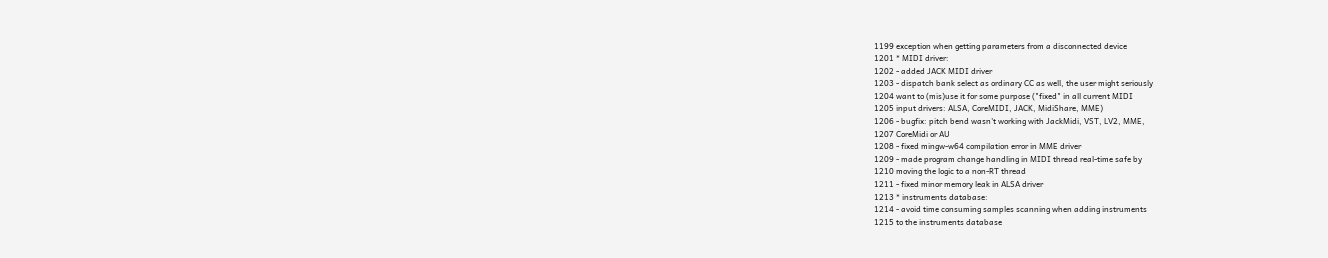1199 exception when getting parameters from a disconnected device
1201 * MIDI driver:
1202 - added JACK MIDI driver
1203 - dispatch bank select as ordinary CC as well, the user might seriously
1204 want to (mis)use it for some purpose ("fixed" in all current MIDI
1205 input drivers: ALSA, CoreMIDI, JACK, MidiShare, MME)
1206 - bugfix: pitch bend wasn't working with JackMidi, VST, LV2, MME,
1207 CoreMidi or AU
1208 - fixed mingw-w64 compilation error in MME driver
1209 - made program change handling in MIDI thread real-time safe by
1210 moving the logic to a non-RT thread
1211 - fixed minor memory leak in ALSA driver
1213 * instruments database:
1214 - avoid time consuming samples scanning when adding instruments
1215 to the instruments database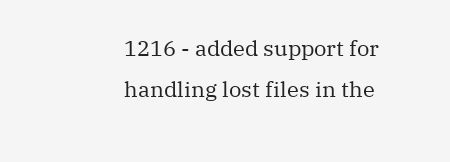1216 - added support for handling lost files in the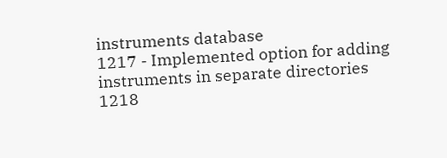instruments database
1217 - Implemented option for adding instruments in separate directories
1218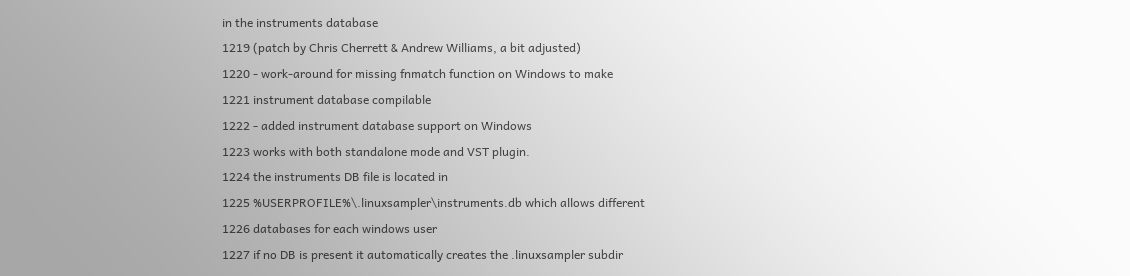in the instruments database
1219 (patch by Chris Cherrett & Andrew Williams, a bit adjusted)
1220 - work-around for missing fnmatch function on Windows to make
1221 instrument database compilable
1222 - added instrument database support on Windows
1223 works with both standalone mode and VST plugin.
1224 the instruments DB file is located in
1225 %USERPROFILE%\.linuxsampler\instruments.db which allows different
1226 databases for each windows user
1227 if no DB is present it automatically creates the .linuxsampler subdir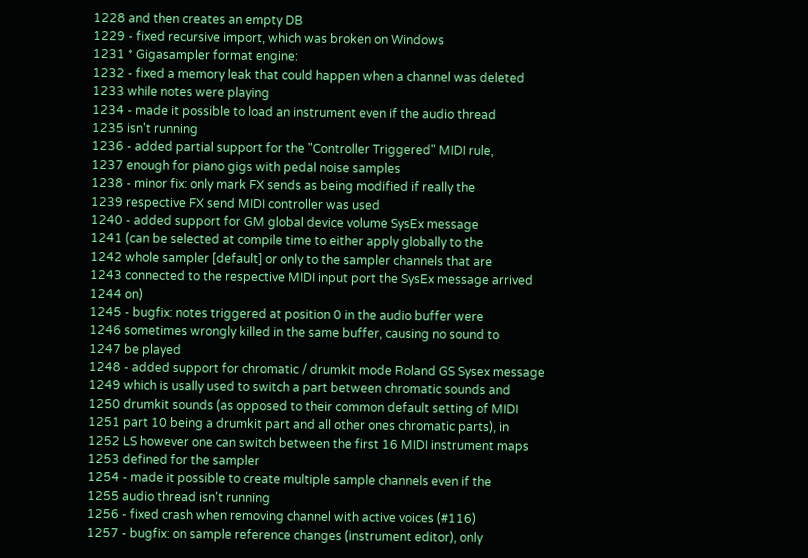1228 and then creates an empty DB
1229 - fixed recursive import, which was broken on Windows
1231 * Gigasampler format engine:
1232 - fixed a memory leak that could happen when a channel was deleted
1233 while notes were playing
1234 - made it possible to load an instrument even if the audio thread
1235 isn't running
1236 - added partial support for the "Controller Triggered" MIDI rule,
1237 enough for piano gigs with pedal noise samples
1238 - minor fix: only mark FX sends as being modified if really the
1239 respective FX send MIDI controller was used
1240 - added support for GM global device volume SysEx message
1241 (can be selected at compile time to either apply globally to the
1242 whole sampler [default] or only to the sampler channels that are
1243 connected to the respective MIDI input port the SysEx message arrived
1244 on)
1245 - bugfix: notes triggered at position 0 in the audio buffer were
1246 sometimes wrongly killed in the same buffer, causing no sound to
1247 be played
1248 - added support for chromatic / drumkit mode Roland GS Sysex message
1249 which is usally used to switch a part between chromatic sounds and
1250 drumkit sounds (as opposed to their common default setting of MIDI
1251 part 10 being a drumkit part and all other ones chromatic parts), in
1252 LS however one can switch between the first 16 MIDI instrument maps
1253 defined for the sampler
1254 - made it possible to create multiple sample channels even if the
1255 audio thread isn't running
1256 - fixed crash when removing channel with active voices (#116)
1257 - bugfix: on sample reference changes (instrument editor), only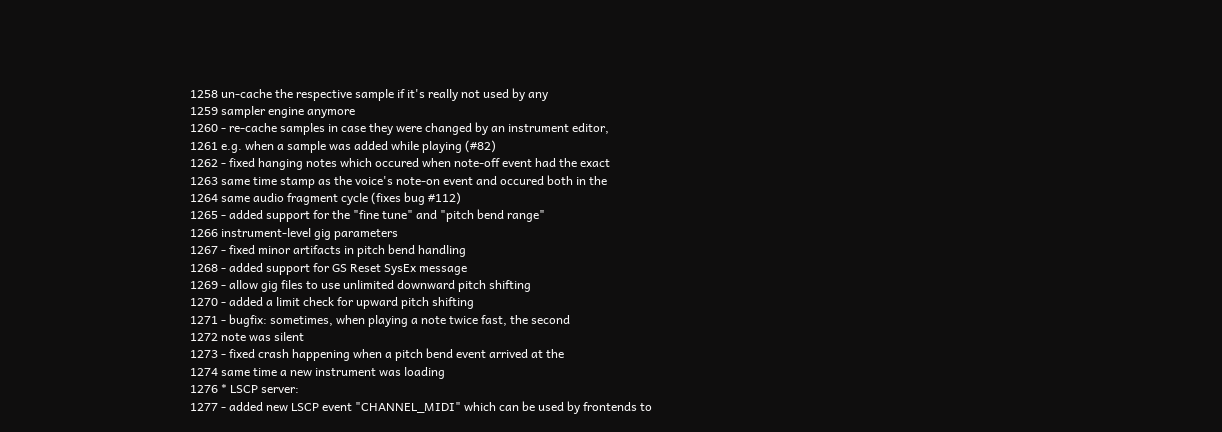1258 un-cache the respective sample if it's really not used by any
1259 sampler engine anymore
1260 - re-cache samples in case they were changed by an instrument editor,
1261 e.g. when a sample was added while playing (#82)
1262 - fixed hanging notes which occured when note-off event had the exact
1263 same time stamp as the voice's note-on event and occured both in the
1264 same audio fragment cycle (fixes bug #112)
1265 - added support for the "fine tune" and "pitch bend range"
1266 instrument-level gig parameters
1267 - fixed minor artifacts in pitch bend handling
1268 - added support for GS Reset SysEx message
1269 - allow gig files to use unlimited downward pitch shifting
1270 - added a limit check for upward pitch shifting
1271 - bugfix: sometimes, when playing a note twice fast, the second
1272 note was silent
1273 - fixed crash happening when a pitch bend event arrived at the
1274 same time a new instrument was loading
1276 * LSCP server:
1277 - added new LSCP event "CHANNEL_MIDI" which can be used by frontends to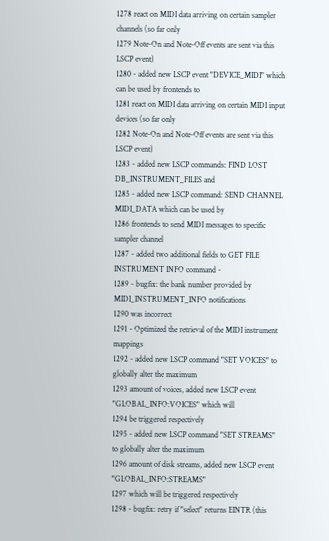1278 react on MIDI data arriving on certain sampler channels (so far only
1279 Note-On and Note-Off events are sent via this LSCP event)
1280 - added new LSCP event "DEVICE_MIDI" which can be used by frontends to
1281 react on MIDI data arriving on certain MIDI input devices (so far only
1282 Note-On and Note-Off events are sent via this LSCP event)
1283 - added new LSCP commands: FIND LOST DB_INSTRUMENT_FILES and
1285 - added new LSCP command: SEND CHANNEL MIDI_DATA which can be used by
1286 frontends to send MIDI messages to specific sampler channel
1287 - added two additional fields to GET FILE INSTRUMENT INFO command -
1289 - bugfix: the bank number provided by MIDI_INSTRUMENT_INFO notifications
1290 was incorrect
1291 - Optimized the retrieval of the MIDI instrument mappings
1292 - added new LSCP command "SET VOICES" to globally alter the maximum
1293 amount of voices, added new LSCP event "GLOBAL_INFO:VOICES" which will
1294 be triggered respectively
1295 - added new LSCP command "SET STREAMS" to globally alter the maximum
1296 amount of disk streams, added new LSCP event "GLOBAL_INFO:STREAMS"
1297 which will be triggered respectively
1298 - bugfix: retry if "select" returns EINTR (this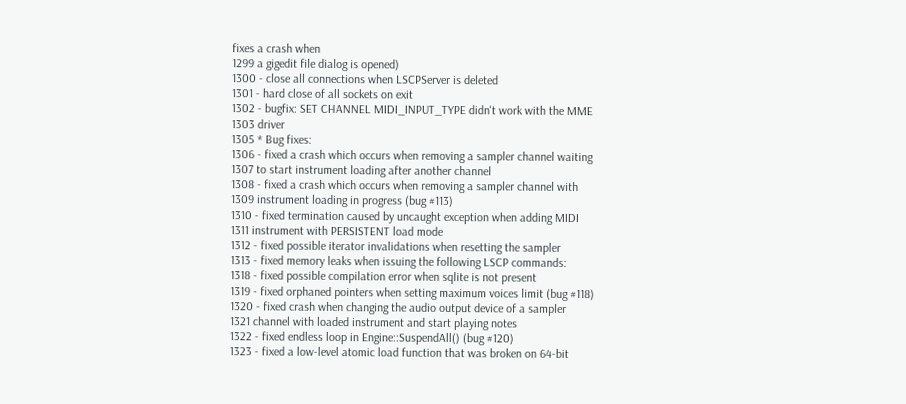fixes a crash when
1299 a gigedit file dialog is opened)
1300 - close all connections when LSCPServer is deleted
1301 - hard close of all sockets on exit
1302 - bugfix: SET CHANNEL MIDI_INPUT_TYPE didn't work with the MME
1303 driver
1305 * Bug fixes:
1306 - fixed a crash which occurs when removing a sampler channel waiting
1307 to start instrument loading after another channel
1308 - fixed a crash which occurs when removing a sampler channel with
1309 instrument loading in progress (bug #113)
1310 - fixed termination caused by uncaught exception when adding MIDI
1311 instrument with PERSISTENT load mode
1312 - fixed possible iterator invalidations when resetting the sampler
1313 - fixed memory leaks when issuing the following LSCP commands:
1318 - fixed possible compilation error when sqlite is not present
1319 - fixed orphaned pointers when setting maximum voices limit (bug #118)
1320 - fixed crash when changing the audio output device of a sampler
1321 channel with loaded instrument and start playing notes
1322 - fixed endless loop in Engine::SuspendAll() (bug #120)
1323 - fixed a low-level atomic load function that was broken on 64-bit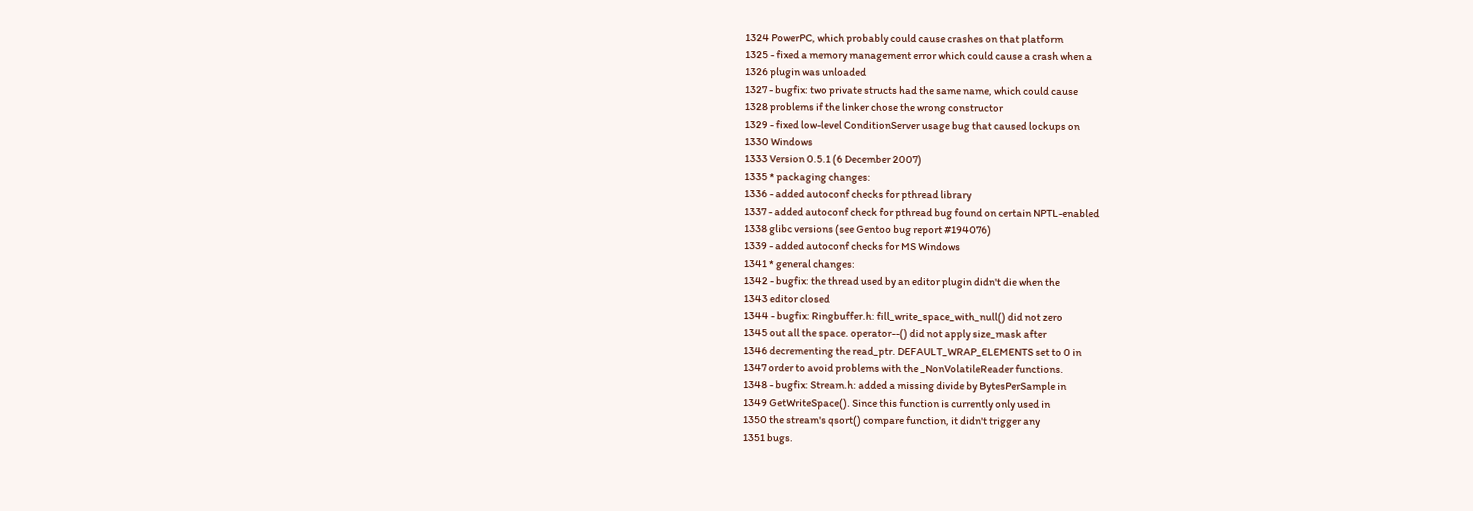1324 PowerPC, which probably could cause crashes on that platform
1325 - fixed a memory management error which could cause a crash when a
1326 plugin was unloaded
1327 - bugfix: two private structs had the same name, which could cause
1328 problems if the linker chose the wrong constructor
1329 - fixed low-level ConditionServer usage bug that caused lockups on
1330 Windows
1333 Version 0.5.1 (6 December 2007)
1335 * packaging changes:
1336 - added autoconf checks for pthread library
1337 - added autoconf check for pthread bug found on certain NPTL-enabled
1338 glibc versions (see Gentoo bug report #194076)
1339 - added autoconf checks for MS Windows
1341 * general changes:
1342 - bugfix: the thread used by an editor plugin didn't die when the
1343 editor closed
1344 - bugfix: Ringbuffer.h: fill_write_space_with_null() did not zero
1345 out all the space. operator--() did not apply size_mask after
1346 decrementing the read_ptr. DEFAULT_WRAP_ELEMENTS set to 0 in
1347 order to avoid problems with the _NonVolatileReader functions.
1348 - bugfix: Stream.h: added a missing divide by BytesPerSample in
1349 GetWriteSpace(). Since this function is currently only used in
1350 the stream's qsort() compare function, it didn't trigger any
1351 bugs.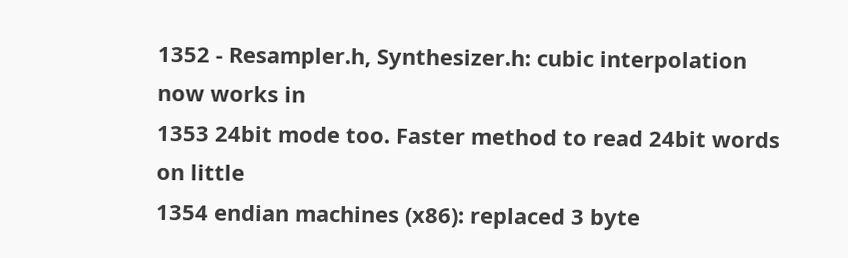1352 - Resampler.h, Synthesizer.h: cubic interpolation now works in
1353 24bit mode too. Faster method to read 24bit words on little
1354 endian machines (x86): replaced 3 byte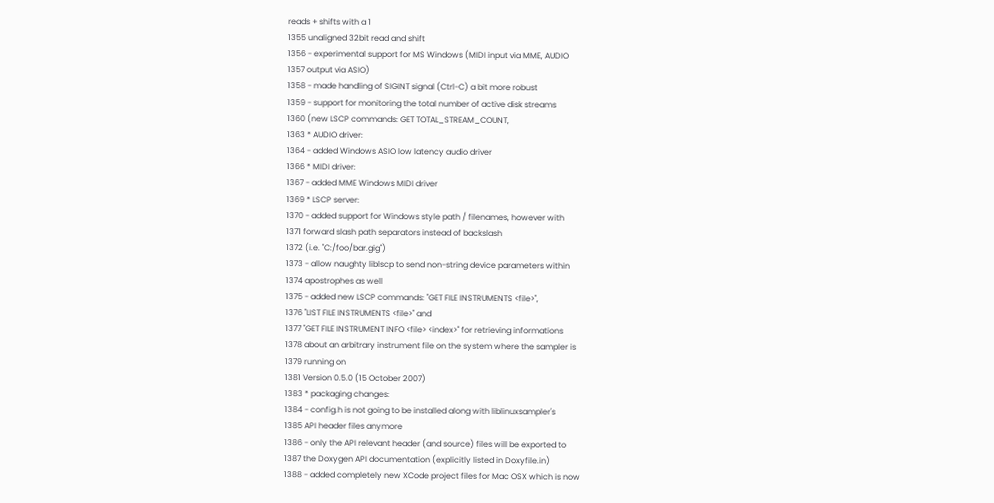reads + shifts with a 1
1355 unaligned 32bit read and shift
1356 - experimental support for MS Windows (MIDI input via MME, AUDIO
1357 output via ASIO)
1358 - made handling of SIGINT signal (Ctrl-C) a bit more robust
1359 - support for monitoring the total number of active disk streams
1360 (new LSCP commands: GET TOTAL_STREAM_COUNT,
1363 * AUDIO driver:
1364 - added Windows ASIO low latency audio driver
1366 * MIDI driver:
1367 - added MME Windows MIDI driver
1369 * LSCP server:
1370 - added support for Windows style path / filenames, however with
1371 forward slash path separators instead of backslash
1372 (i.e. "C:/foo/bar.gig")
1373 - allow naughty liblscp to send non-string device parameters within
1374 apostrophes as well
1375 - added new LSCP commands: "GET FILE INSTRUMENTS <file>",
1376 "LIST FILE INSTRUMENTS <file>" and
1377 "GET FILE INSTRUMENT INFO <file> <index>" for retrieving informations
1378 about an arbitrary instrument file on the system where the sampler is
1379 running on
1381 Version 0.5.0 (15 October 2007)
1383 * packaging changes:
1384 - config.h is not going to be installed along with liblinuxsampler's
1385 API header files anymore
1386 - only the API relevant header (and source) files will be exported to
1387 the Doxygen API documentation (explicitly listed in Doxyfile.in)
1388 - added completely new XCode project files for Mac OSX which is now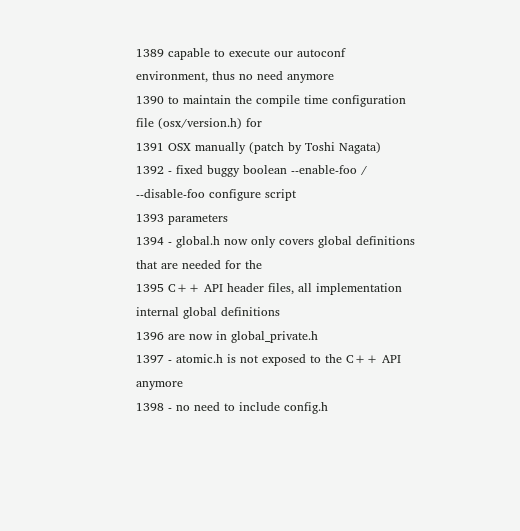1389 capable to execute our autoconf environment, thus no need anymore
1390 to maintain the compile time configuration file (osx/version.h) for
1391 OSX manually (patch by Toshi Nagata)
1392 - fixed buggy boolean --enable-foo / --disable-foo configure script
1393 parameters
1394 - global.h now only covers global definitions that are needed for the
1395 C++ API header files, all implementation internal global definitions
1396 are now in global_private.h
1397 - atomic.h is not exposed to the C++ API anymore
1398 - no need to include config.h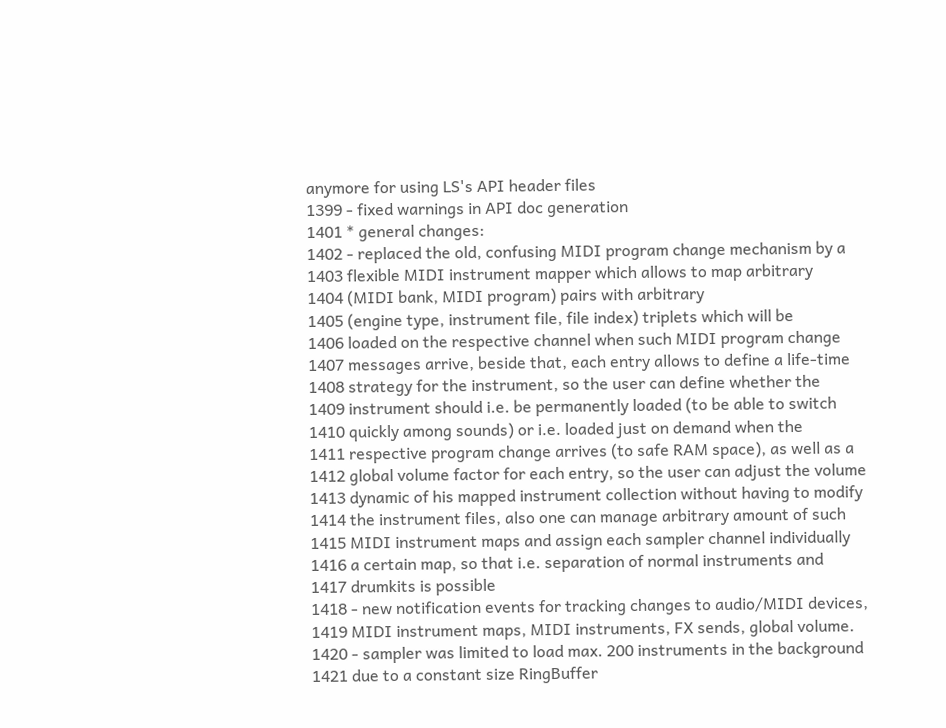anymore for using LS's API header files
1399 - fixed warnings in API doc generation
1401 * general changes:
1402 - replaced the old, confusing MIDI program change mechanism by a
1403 flexible MIDI instrument mapper which allows to map arbitrary
1404 (MIDI bank, MIDI program) pairs with arbitrary
1405 (engine type, instrument file, file index) triplets which will be
1406 loaded on the respective channel when such MIDI program change
1407 messages arrive, beside that, each entry allows to define a life-time
1408 strategy for the instrument, so the user can define whether the
1409 instrument should i.e. be permanently loaded (to be able to switch
1410 quickly among sounds) or i.e. loaded just on demand when the
1411 respective program change arrives (to safe RAM space), as well as a
1412 global volume factor for each entry, so the user can adjust the volume
1413 dynamic of his mapped instrument collection without having to modify
1414 the instrument files, also one can manage arbitrary amount of such
1415 MIDI instrument maps and assign each sampler channel individually
1416 a certain map, so that i.e. separation of normal instruments and
1417 drumkits is possible
1418 - new notification events for tracking changes to audio/MIDI devices,
1419 MIDI instrument maps, MIDI instruments, FX sends, global volume.
1420 - sampler was limited to load max. 200 instruments in the background
1421 due to a constant size RingBuffer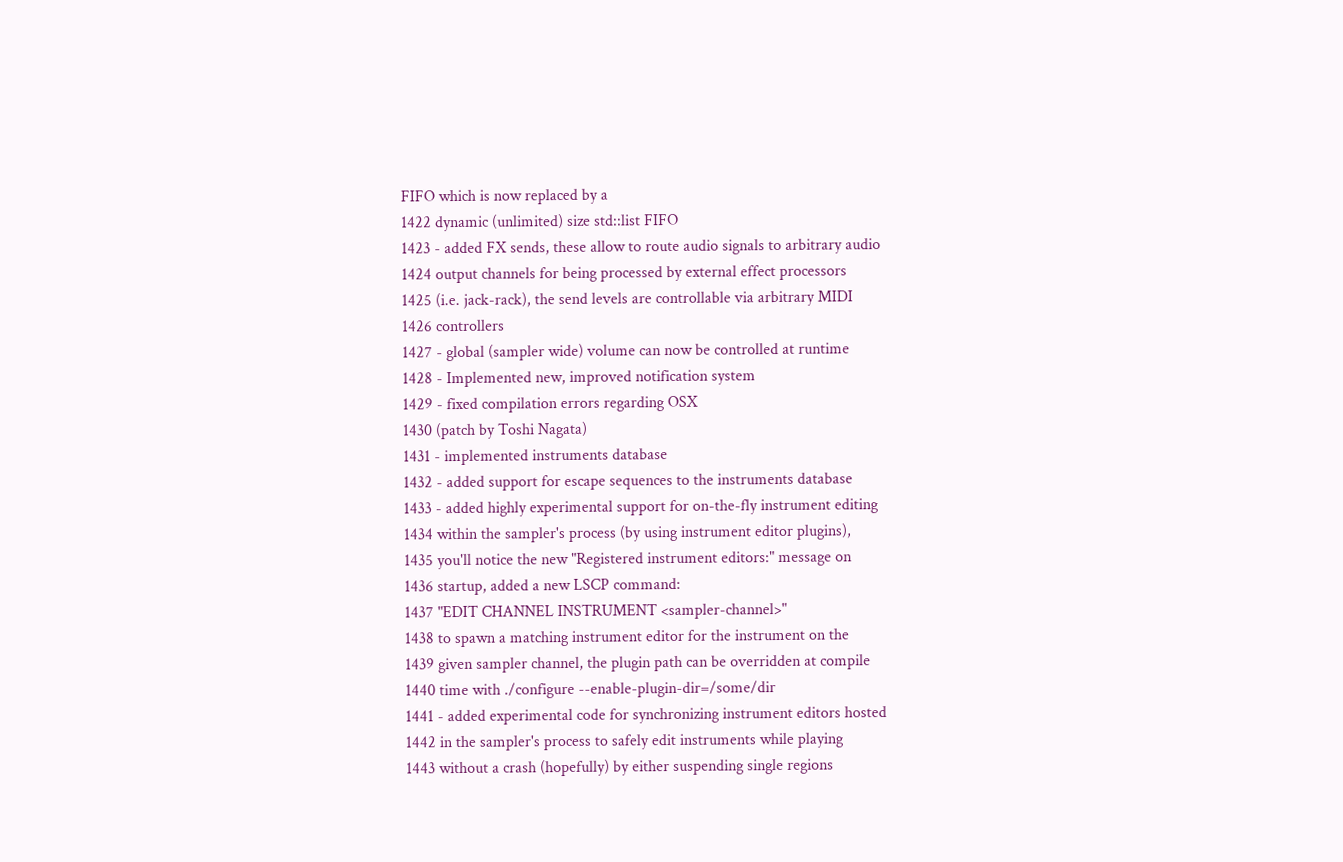FIFO which is now replaced by a
1422 dynamic (unlimited) size std::list FIFO
1423 - added FX sends, these allow to route audio signals to arbitrary audio
1424 output channels for being processed by external effect processors
1425 (i.e. jack-rack), the send levels are controllable via arbitrary MIDI
1426 controllers
1427 - global (sampler wide) volume can now be controlled at runtime
1428 - Implemented new, improved notification system
1429 - fixed compilation errors regarding OSX
1430 (patch by Toshi Nagata)
1431 - implemented instruments database
1432 - added support for escape sequences to the instruments database
1433 - added highly experimental support for on-the-fly instrument editing
1434 within the sampler's process (by using instrument editor plugins),
1435 you'll notice the new "Registered instrument editors:" message on
1436 startup, added a new LSCP command:
1437 "EDIT CHANNEL INSTRUMENT <sampler-channel>"
1438 to spawn a matching instrument editor for the instrument on the
1439 given sampler channel, the plugin path can be overridden at compile
1440 time with ./configure --enable-plugin-dir=/some/dir
1441 - added experimental code for synchronizing instrument editors hosted
1442 in the sampler's process to safely edit instruments while playing
1443 without a crash (hopefully) by either suspending single regions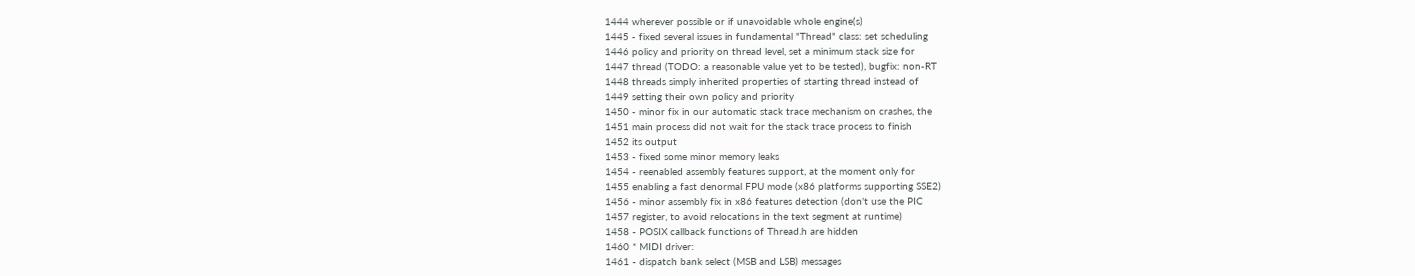1444 wherever possible or if unavoidable whole engine(s)
1445 - fixed several issues in fundamental "Thread" class: set scheduling
1446 policy and priority on thread level, set a minimum stack size for
1447 thread (TODO: a reasonable value yet to be tested), bugfix: non-RT
1448 threads simply inherited properties of starting thread instead of
1449 setting their own policy and priority
1450 - minor fix in our automatic stack trace mechanism on crashes, the
1451 main process did not wait for the stack trace process to finish
1452 its output
1453 - fixed some minor memory leaks
1454 - reenabled assembly features support, at the moment only for
1455 enabling a fast denormal FPU mode (x86 platforms supporting SSE2)
1456 - minor assembly fix in x86 features detection (don't use the PIC
1457 register, to avoid relocations in the text segment at runtime)
1458 - POSIX callback functions of Thread.h are hidden
1460 * MIDI driver:
1461 - dispatch bank select (MSB and LSB) messages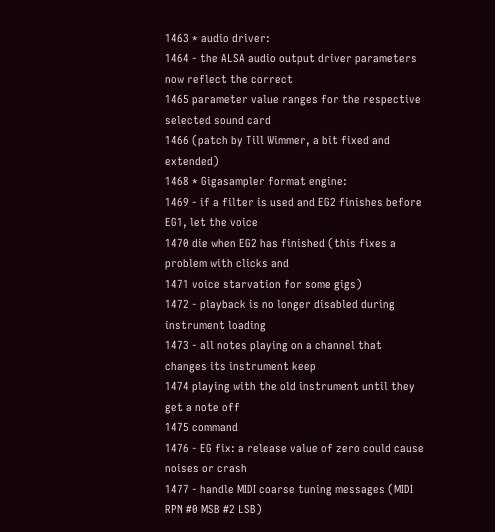1463 * audio driver:
1464 - the ALSA audio output driver parameters now reflect the correct
1465 parameter value ranges for the respective selected sound card
1466 (patch by Till Wimmer, a bit fixed and extended)
1468 * Gigasampler format engine:
1469 - if a filter is used and EG2 finishes before EG1, let the voice
1470 die when EG2 has finished (this fixes a problem with clicks and
1471 voice starvation for some gigs)
1472 - playback is no longer disabled during instrument loading
1473 - all notes playing on a channel that changes its instrument keep
1474 playing with the old instrument until they get a note off
1475 command
1476 - EG fix: a release value of zero could cause noises or crash
1477 - handle MIDI coarse tuning messages (MIDI RPN #0 MSB #2 LSB)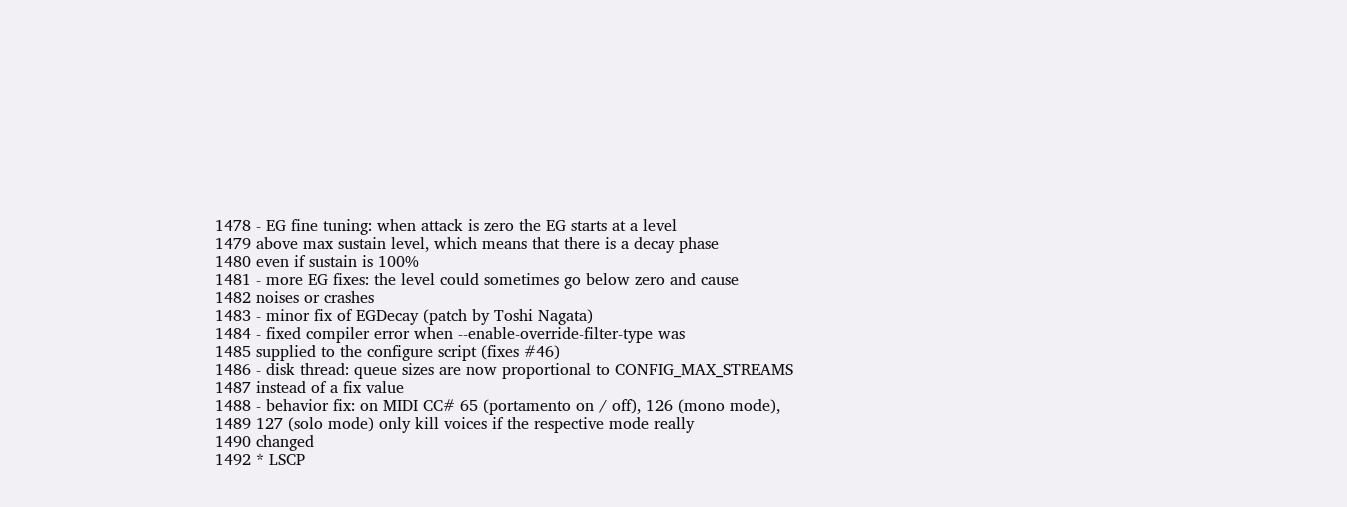1478 - EG fine tuning: when attack is zero the EG starts at a level
1479 above max sustain level, which means that there is a decay phase
1480 even if sustain is 100%
1481 - more EG fixes: the level could sometimes go below zero and cause
1482 noises or crashes
1483 - minor fix of EGDecay (patch by Toshi Nagata)
1484 - fixed compiler error when --enable-override-filter-type was
1485 supplied to the configure script (fixes #46)
1486 - disk thread: queue sizes are now proportional to CONFIG_MAX_STREAMS
1487 instead of a fix value
1488 - behavior fix: on MIDI CC# 65 (portamento on / off), 126 (mono mode),
1489 127 (solo mode) only kill voices if the respective mode really
1490 changed
1492 * LSCP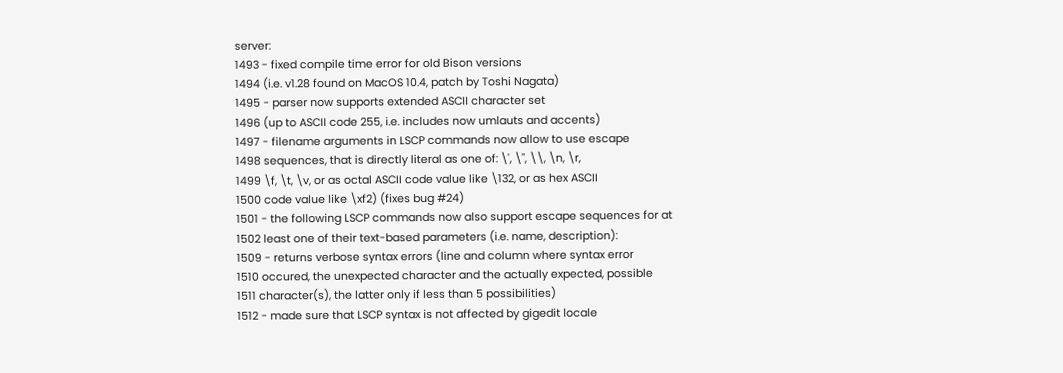server:
1493 - fixed compile time error for old Bison versions
1494 (i.e. v1.28 found on MacOS 10.4, patch by Toshi Nagata)
1495 - parser now supports extended ASCII character set
1496 (up to ASCII code 255, i.e. includes now umlauts and accents)
1497 - filename arguments in LSCP commands now allow to use escape
1498 sequences, that is directly literal as one of: \', \", \\, \n, \r,
1499 \f, \t, \v, or as octal ASCII code value like \132, or as hex ASCII
1500 code value like \xf2) (fixes bug #24)
1501 - the following LSCP commands now also support escape sequences for at
1502 least one of their text-based parameters (i.e. name, description):
1509 - returns verbose syntax errors (line and column where syntax error
1510 occured, the unexpected character and the actually expected, possible
1511 character(s), the latter only if less than 5 possibilities)
1512 - made sure that LSCP syntax is not affected by gigedit locale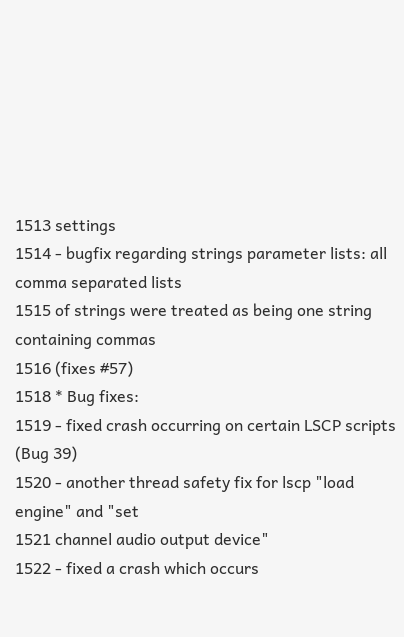1513 settings
1514 - bugfix regarding strings parameter lists: all comma separated lists
1515 of strings were treated as being one string containing commas
1516 (fixes #57)
1518 * Bug fixes:
1519 - fixed crash occurring on certain LSCP scripts (Bug 39)
1520 - another thread safety fix for lscp "load engine" and "set
1521 channel audio output device"
1522 - fixed a crash which occurs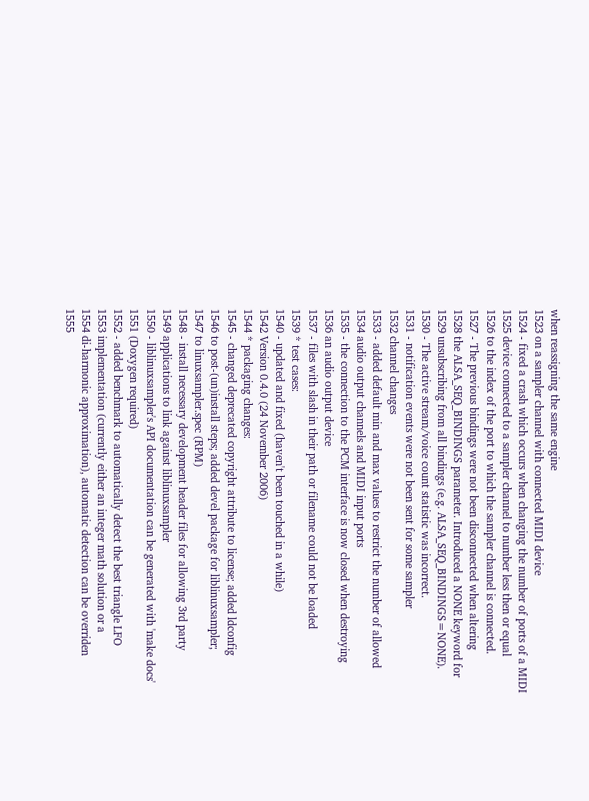when reassigning the same engine
1523 on a sampler channel with connected MIDI device
1524 - fixed a crash which occurs when changing the number of ports of a MIDI
1525 device connected to a sampler channel to number less then or equal
1526 to the index of the port to which the sampler channel is connected.
1527 - The previous bindings were not been disconnected when altering
1528 the ALSA_SEQ_BINDINGS parameter. Introduced a NONE keyword for
1529 unsubscribing from all bindings (e.g. ALSA_SEQ_BINDINGS=NONE).
1530 - The active stream/voice count statistic was incorrect.
1531 - notification events were not been sent for some sampler
1532 channel changes
1533 - added default min and max values to restrict the number of allowed
1534 audio output channels and MIDI input ports
1535 - the connection to the PCM interface is now closed when destroying
1536 an audio output device
1537 - files with slash in their path or filename could not be loaded
1539 * test cases:
1540 - updated and fixed (haven't been touched in a while)
1542 Version 0.4.0 (24 November 2006)
1544 * packaging changes:
1545 - changed deprecated copyright attribute to license; added ldconfig
1546 to post-(un)install steps; added devel package for liblinuxsampler;
1547 to linuxsampler.spec (RPM)
1548 - install necessary development header files for allowing 3rd party
1549 applications to link against liblinuxsampler
1550 - liblinuxsampler's API documentation can be generated with 'make docs'
1551 (Doxygen required)
1552 - added benchmark to automatically detect the best triangle LFO
1553 implementation (currently either an integer math solution or a
1554 di-harmonic approximation), automatic detection can be overriden
1555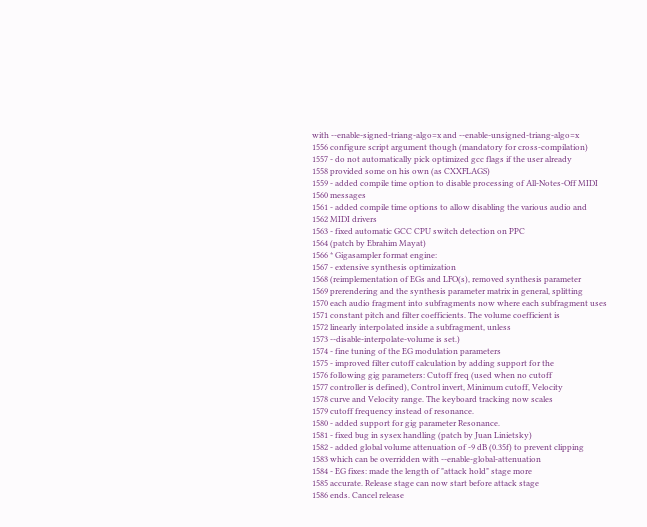with --enable-signed-triang-algo=x and --enable-unsigned-triang-algo=x
1556 configure script argument though (mandatory for cross-compilation)
1557 - do not automatically pick optimized gcc flags if the user already
1558 provided some on his own (as CXXFLAGS)
1559 - added compile time option to disable processing of All-Notes-Off MIDI
1560 messages
1561 - added compile time options to allow disabling the various audio and
1562 MIDI drivers
1563 - fixed automatic GCC CPU switch detection on PPC
1564 (patch by Ebrahim Mayat)
1566 * Gigasampler format engine:
1567 - extensive synthesis optimization
1568 (reimplementation of EGs and LFO(s), removed synthesis parameter
1569 prerendering and the synthesis parameter matrix in general, splitting
1570 each audio fragment into subfragments now where each subfragment uses
1571 constant pitch and filter coefficients. The volume coefficient is
1572 linearly interpolated inside a subfragment, unless
1573 --disable-interpolate-volume is set.)
1574 - fine tuning of the EG modulation parameters
1575 - improved filter cutoff calculation by adding support for the
1576 following gig parameters: Cutoff freq (used when no cutoff
1577 controller is defined), Control invert, Minimum cutoff, Velocity
1578 curve and Velocity range. The keyboard tracking now scales
1579 cutoff frequency instead of resonance.
1580 - added support for gig parameter Resonance.
1581 - fixed bug in sysex handling (patch by Juan Linietsky)
1582 - added global volume attenuation of -9 dB (0.35f) to prevent clipping
1583 which can be overridden with --enable-global-attenuation
1584 - EG fixes: made the length of "attack hold" stage more
1585 accurate. Release stage can now start before attack stage
1586 ends. Cancel release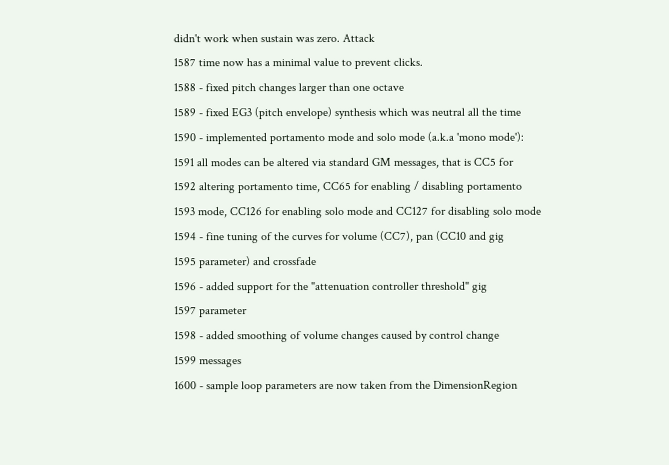didn't work when sustain was zero. Attack
1587 time now has a minimal value to prevent clicks.
1588 - fixed pitch changes larger than one octave
1589 - fixed EG3 (pitch envelope) synthesis which was neutral all the time
1590 - implemented portamento mode and solo mode (a.k.a 'mono mode'):
1591 all modes can be altered via standard GM messages, that is CC5 for
1592 altering portamento time, CC65 for enabling / disabling portamento
1593 mode, CC126 for enabling solo mode and CC127 for disabling solo mode
1594 - fine tuning of the curves for volume (CC7), pan (CC10 and gig
1595 parameter) and crossfade
1596 - added support for the "attenuation controller threshold" gig
1597 parameter
1598 - added smoothing of volume changes caused by control change
1599 messages
1600 - sample loop parameters are now taken from the DimensionRegion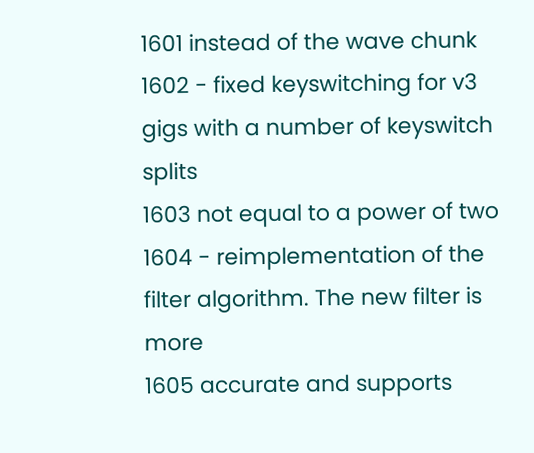1601 instead of the wave chunk
1602 - fixed keyswitching for v3 gigs with a number of keyswitch splits
1603 not equal to a power of two
1604 - reimplementation of the filter algorithm. The new filter is more
1605 accurate and supports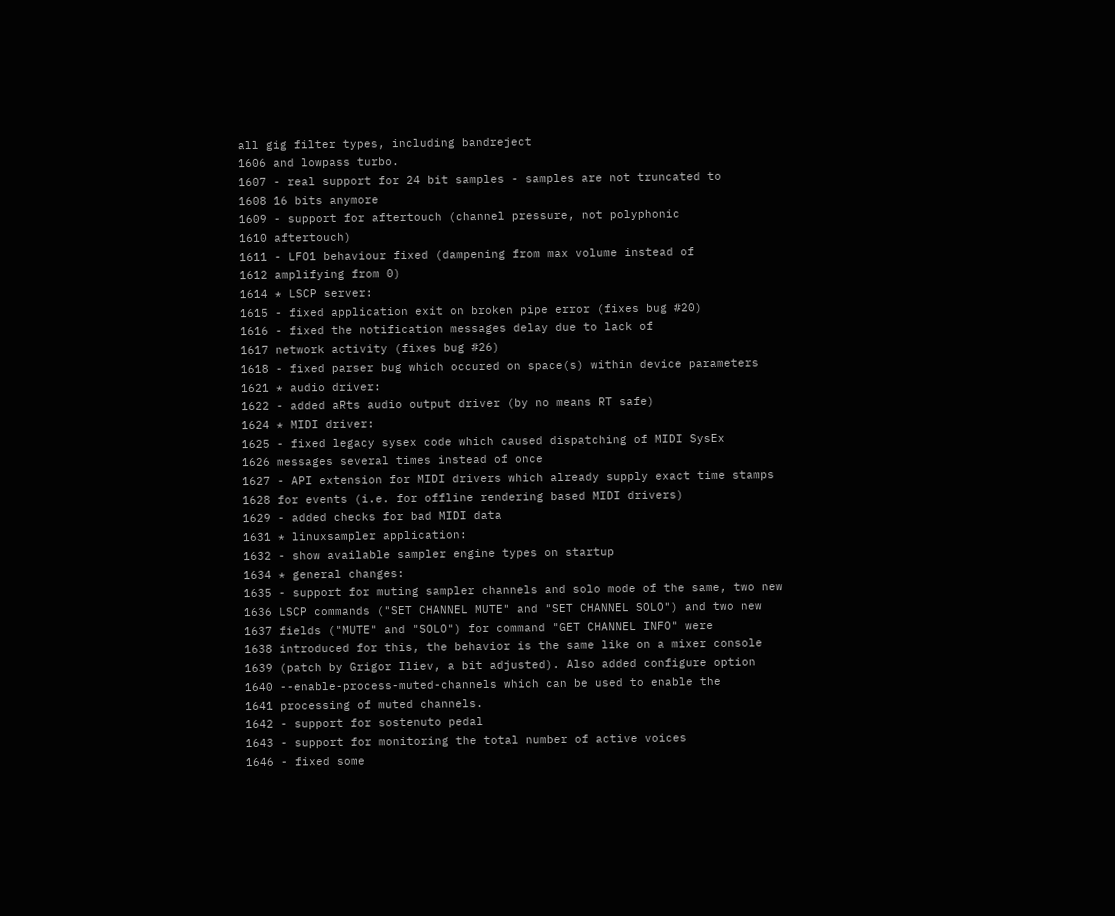all gig filter types, including bandreject
1606 and lowpass turbo.
1607 - real support for 24 bit samples - samples are not truncated to
1608 16 bits anymore
1609 - support for aftertouch (channel pressure, not polyphonic
1610 aftertouch)
1611 - LFO1 behaviour fixed (dampening from max volume instead of
1612 amplifying from 0)
1614 * LSCP server:
1615 - fixed application exit on broken pipe error (fixes bug #20)
1616 - fixed the notification messages delay due to lack of
1617 network activity (fixes bug #26)
1618 - fixed parser bug which occured on space(s) within device parameters
1621 * audio driver:
1622 - added aRts audio output driver (by no means RT safe)
1624 * MIDI driver:
1625 - fixed legacy sysex code which caused dispatching of MIDI SysEx
1626 messages several times instead of once
1627 - API extension for MIDI drivers which already supply exact time stamps
1628 for events (i.e. for offline rendering based MIDI drivers)
1629 - added checks for bad MIDI data
1631 * linuxsampler application:
1632 - show available sampler engine types on startup
1634 * general changes:
1635 - support for muting sampler channels and solo mode of the same, two new
1636 LSCP commands ("SET CHANNEL MUTE" and "SET CHANNEL SOLO") and two new
1637 fields ("MUTE" and "SOLO") for command "GET CHANNEL INFO" were
1638 introduced for this, the behavior is the same like on a mixer console
1639 (patch by Grigor Iliev, a bit adjusted). Also added configure option
1640 --enable-process-muted-channels which can be used to enable the
1641 processing of muted channels.
1642 - support for sostenuto pedal
1643 - support for monitoring the total number of active voices
1646 - fixed some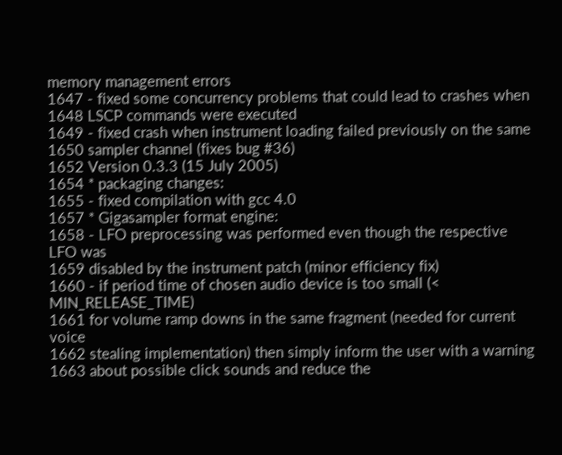memory management errors
1647 - fixed some concurrency problems that could lead to crashes when
1648 LSCP commands were executed
1649 - fixed crash when instrument loading failed previously on the same
1650 sampler channel (fixes bug #36)
1652 Version 0.3.3 (15 July 2005)
1654 * packaging changes:
1655 - fixed compilation with gcc 4.0
1657 * Gigasampler format engine:
1658 - LFO preprocessing was performed even though the respective LFO was
1659 disabled by the instrument patch (minor efficiency fix)
1660 - if period time of chosen audio device is too small (< MIN_RELEASE_TIME)
1661 for volume ramp downs in the same fragment (needed for current voice
1662 stealing implementation) then simply inform the user with a warning
1663 about possible click sounds and reduce the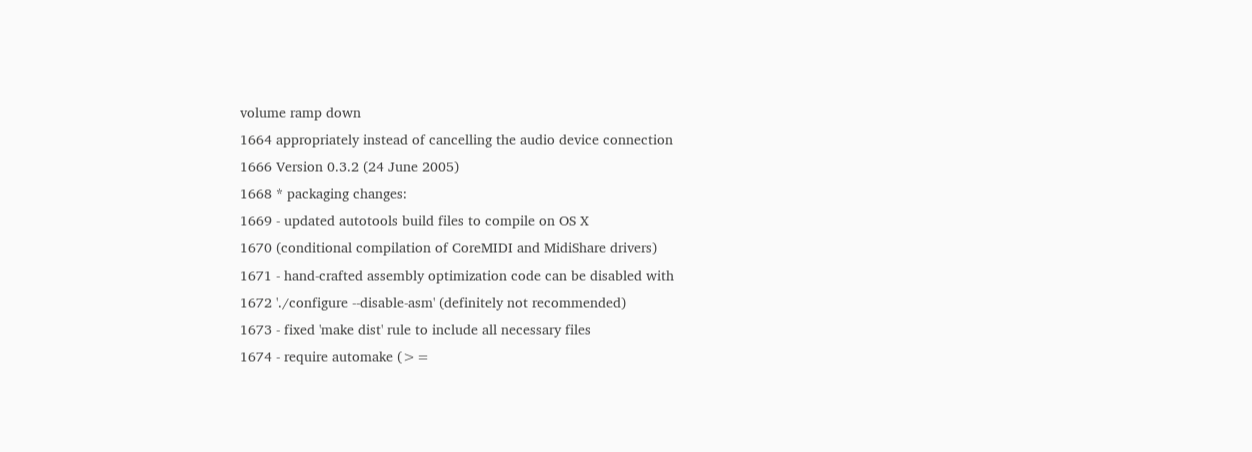volume ramp down
1664 appropriately instead of cancelling the audio device connection
1666 Version 0.3.2 (24 June 2005)
1668 * packaging changes:
1669 - updated autotools build files to compile on OS X
1670 (conditional compilation of CoreMIDI and MidiShare drivers)
1671 - hand-crafted assembly optimization code can be disabled with
1672 './configure --disable-asm' (definitely not recommended)
1673 - fixed 'make dist' rule to include all necessary files
1674 - require automake (>=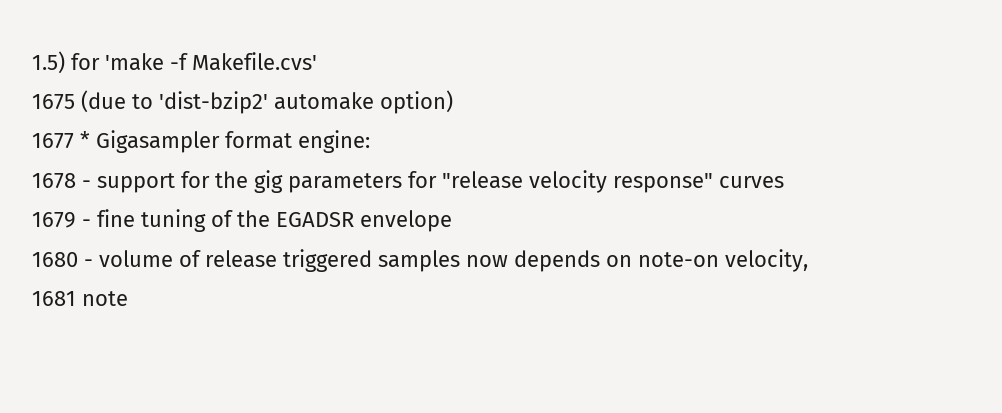1.5) for 'make -f Makefile.cvs'
1675 (due to 'dist-bzip2' automake option)
1677 * Gigasampler format engine:
1678 - support for the gig parameters for "release velocity response" curves
1679 - fine tuning of the EGADSR envelope
1680 - volume of release triggered samples now depends on note-on velocity,
1681 note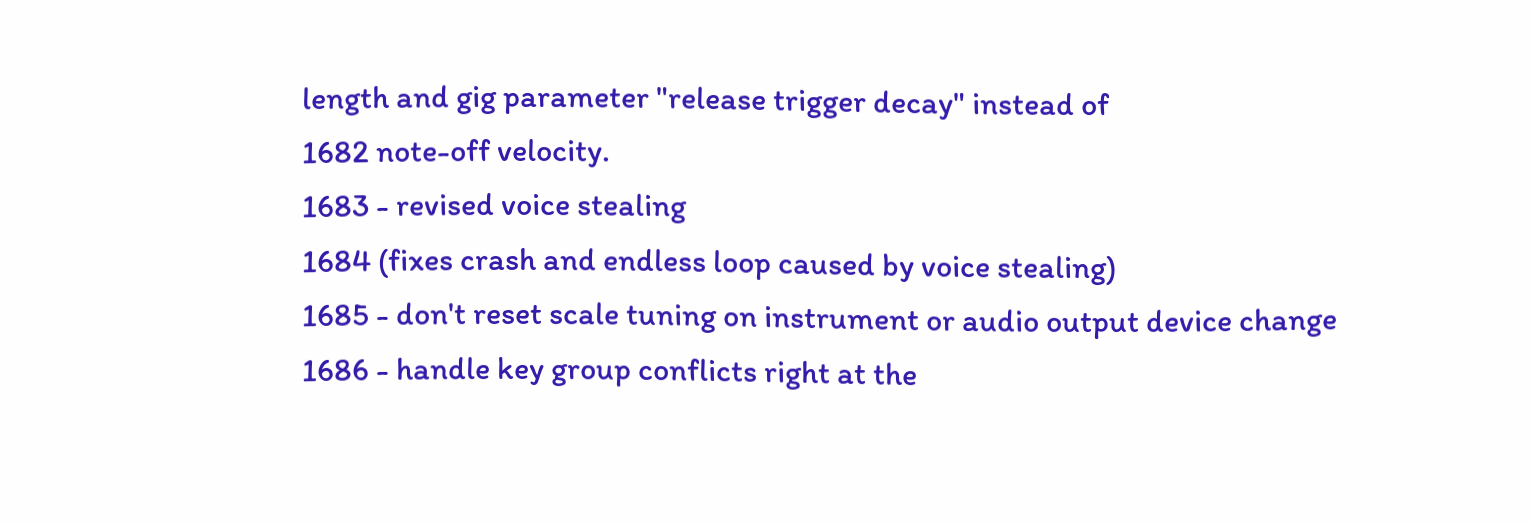length and gig parameter "release trigger decay" instead of
1682 note-off velocity.
1683 - revised voice stealing
1684 (fixes crash and endless loop caused by voice stealing)
1685 - don't reset scale tuning on instrument or audio output device change
1686 - handle key group conflicts right at the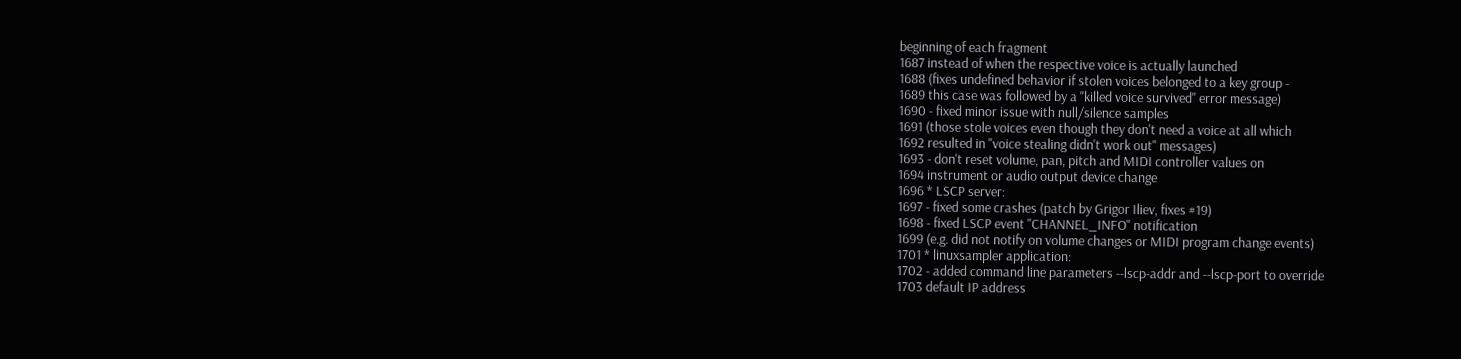beginning of each fragment
1687 instead of when the respective voice is actually launched
1688 (fixes undefined behavior if stolen voices belonged to a key group -
1689 this case was followed by a "killed voice survived" error message)
1690 - fixed minor issue with null/silence samples
1691 (those stole voices even though they don't need a voice at all which
1692 resulted in "voice stealing didn't work out" messages)
1693 - don't reset volume, pan, pitch and MIDI controller values on
1694 instrument or audio output device change
1696 * LSCP server:
1697 - fixed some crashes (patch by Grigor Iliev, fixes #19)
1698 - fixed LSCP event "CHANNEL_INFO" notification
1699 (e.g. did not notify on volume changes or MIDI program change events)
1701 * linuxsampler application:
1702 - added command line parameters --lscp-addr and --lscp-port to override
1703 default IP address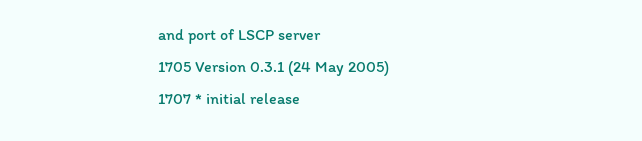and port of LSCP server
1705 Version 0.3.1 (24 May 2005)
1707 * initial release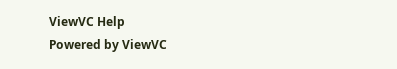ViewVC Help
Powered by ViewVC